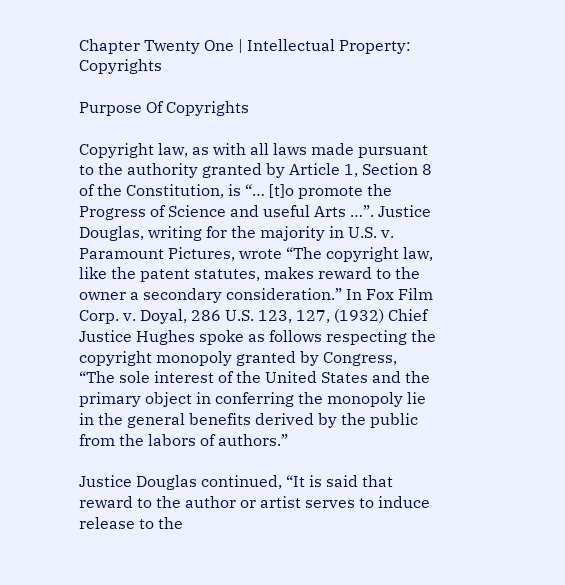Chapter Twenty One | Intellectual Property: Copyrights

Purpose Of Copyrights

Copyright law, as with all laws made pursuant to the authority granted by Article 1, Section 8 of the Constitution, is “… [t]o promote the Progress of Science and useful Arts …”. Justice Douglas, writing for the majority in U.S. v. Paramount Pictures, wrote “The copyright law, like the patent statutes, makes reward to the owner a secondary consideration.” In Fox Film Corp. v. Doyal, 286 U.S. 123, 127, (1932) Chief Justice Hughes spoke as follows respecting the copyright monopoly granted by Congress, “The sole interest of the United States and the primary object in conferring the monopoly lie in the general benefits derived by the public from the labors of authors.”

Justice Douglas continued, “It is said that reward to the author or artist serves to induce release to the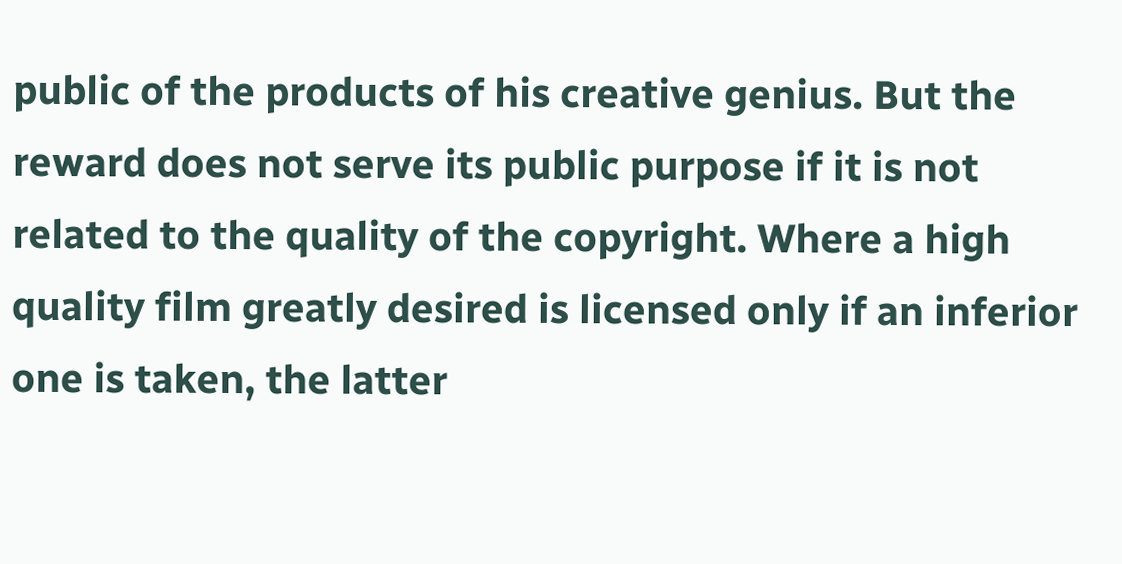public of the products of his creative genius. But the reward does not serve its public purpose if it is not related to the quality of the copyright. Where a high quality film greatly desired is licensed only if an inferior one is taken, the latter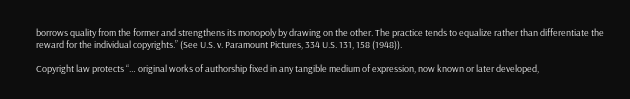borrows quality from the former and strengthens its monopoly by drawing on the other. The practice tends to equalize rather than differentiate the reward for the individual copyrights.” (See U.S. v. Paramount Pictures, 334 U.S. 131, 158 (1948)).

Copyright law protects “… original works of authorship fixed in any tangible medium of expression, now known or later developed,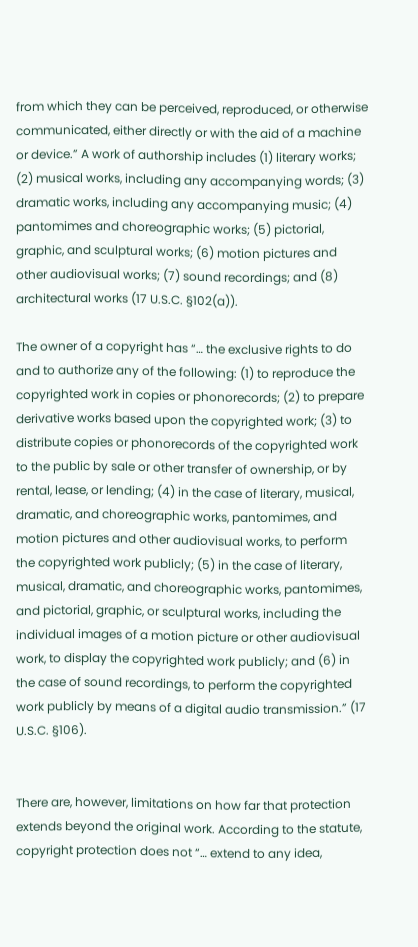from which they can be perceived, reproduced, or otherwise communicated, either directly or with the aid of a machine or device.” A work of authorship includes (1) literary works; (2) musical works, including any accompanying words; (3) dramatic works, including any accompanying music; (4) pantomimes and choreographic works; (5) pictorial, graphic, and sculptural works; (6) motion pictures and other audiovisual works; (7) sound recordings; and (8) architectural works (17 U.S.C. §102(a)).

The owner of a copyright has “… the exclusive rights to do and to authorize any of the following: (1) to reproduce the copyrighted work in copies or phonorecords; (2) to prepare derivative works based upon the copyrighted work; (3) to distribute copies or phonorecords of the copyrighted work to the public by sale or other transfer of ownership, or by rental, lease, or lending; (4) in the case of literary, musical, dramatic, and choreographic works, pantomimes, and motion pictures and other audiovisual works, to perform the copyrighted work publicly; (5) in the case of literary, musical, dramatic, and choreographic works, pantomimes, and pictorial, graphic, or sculptural works, including the individual images of a motion picture or other audiovisual work, to display the copyrighted work publicly; and (6) in the case of sound recordings, to perform the copyrighted work publicly by means of a digital audio transmission.” (17 U.S.C. §106).


There are, however, limitations on how far that protection extends beyond the original work. According to the statute, copyright protection does not “… extend to any idea,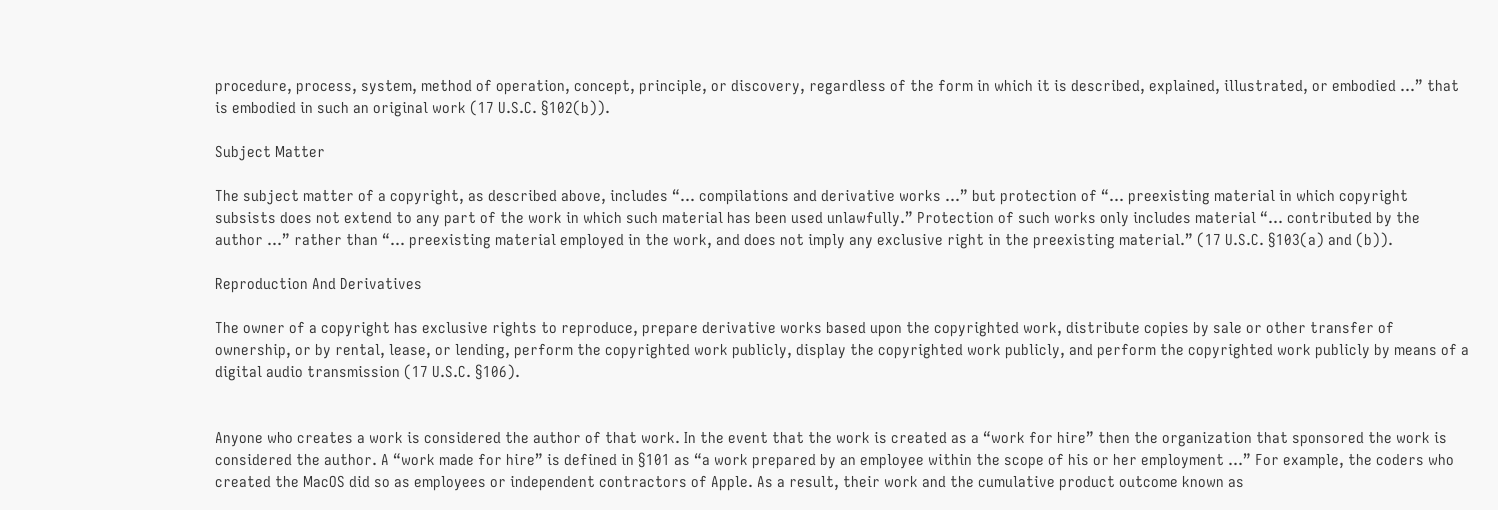procedure, process, system, method of operation, concept, principle, or discovery, regardless of the form in which it is described, explained, illustrated, or embodied …” that is embodied in such an original work (17 U.S.C. §102(b)).

Subject Matter

The subject matter of a copyright, as described above, includes “… compilations and derivative works …” but protection of “… preexisting material in which copyright subsists does not extend to any part of the work in which such material has been used unlawfully.” Protection of such works only includes material “… contributed by the author …” rather than “… preexisting material employed in the work, and does not imply any exclusive right in the preexisting material.” (17 U.S.C. §103(a) and (b)).

Reproduction And Derivatives

The owner of a copyright has exclusive rights to reproduce, prepare derivative works based upon the copyrighted work, distribute copies by sale or other transfer of ownership, or by rental, lease, or lending, perform the copyrighted work publicly, display the copyrighted work publicly, and perform the copyrighted work publicly by means of a digital audio transmission (17 U.S.C. §106).


Anyone who creates a work is considered the author of that work. In the event that the work is created as a “work for hire” then the organization that sponsored the work is considered the author. A “work made for hire” is defined in §101 as “a work prepared by an employee within the scope of his or her employment …” For example, the coders who created the MacOS did so as employees or independent contractors of Apple. As a result, their work and the cumulative product outcome known as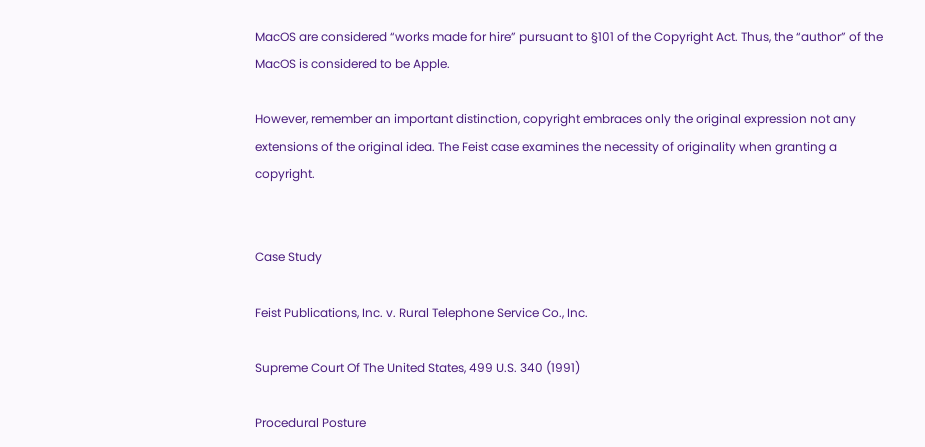MacOS are considered “works made for hire” pursuant to §101 of the Copyright Act. Thus, the “author” of the MacOS is considered to be Apple.

However, remember an important distinction, copyright embraces only the original expression not any extensions of the original idea. The Feist case examines the necessity of originality when granting a copyright.


Case Study

Feist Publications, Inc. v. Rural Telephone Service Co., Inc.

Supreme Court Of The United States, 499 U.S. 340 (1991)

Procedural Posture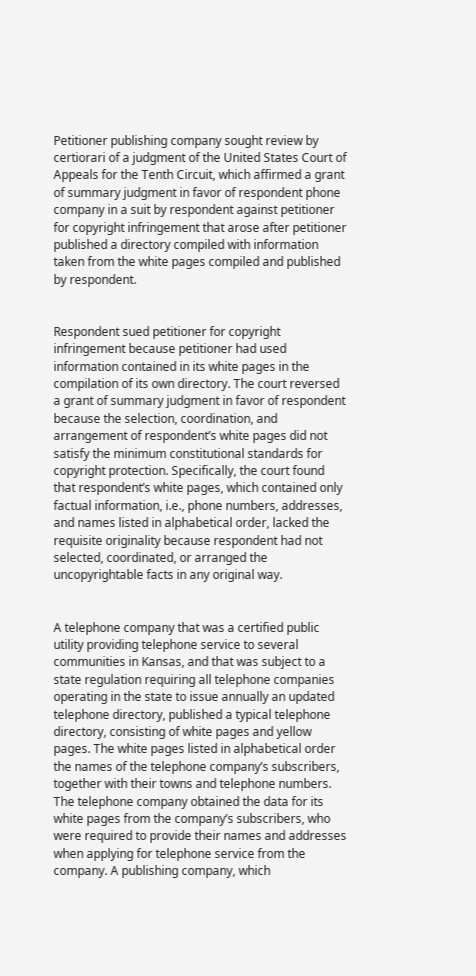Petitioner publishing company sought review by certiorari of a judgment of the United States Court of Appeals for the Tenth Circuit, which affirmed a grant of summary judgment in favor of respondent phone company in a suit by respondent against petitioner for copyright infringement that arose after petitioner published a directory compiled with information taken from the white pages compiled and published by respondent.


Respondent sued petitioner for copyright infringement because petitioner had used information contained in its white pages in the compilation of its own directory. The court reversed a grant of summary judgment in favor of respondent because the selection, coordination, and arrangement of respondent’s white pages did not satisfy the minimum constitutional standards for copyright protection. Specifically, the court found that respondent’s white pages, which contained only factual information, i.e., phone numbers, addresses, and names listed in alphabetical order, lacked the requisite originality because respondent had not selected, coordinated, or arranged the uncopyrightable facts in any original way.


A telephone company that was a certified public utility providing telephone service to several communities in Kansas, and that was subject to a state regulation requiring all telephone companies operating in the state to issue annually an updated telephone directory, published a typical telephone directory, consisting of white pages and yellow pages. The white pages listed in alphabetical order the names of the telephone company’s subscribers, together with their towns and telephone numbers. The telephone company obtained the data for its white pages from the company’s subscribers, who were required to provide their names and addresses when applying for telephone service from the company. A publishing company, which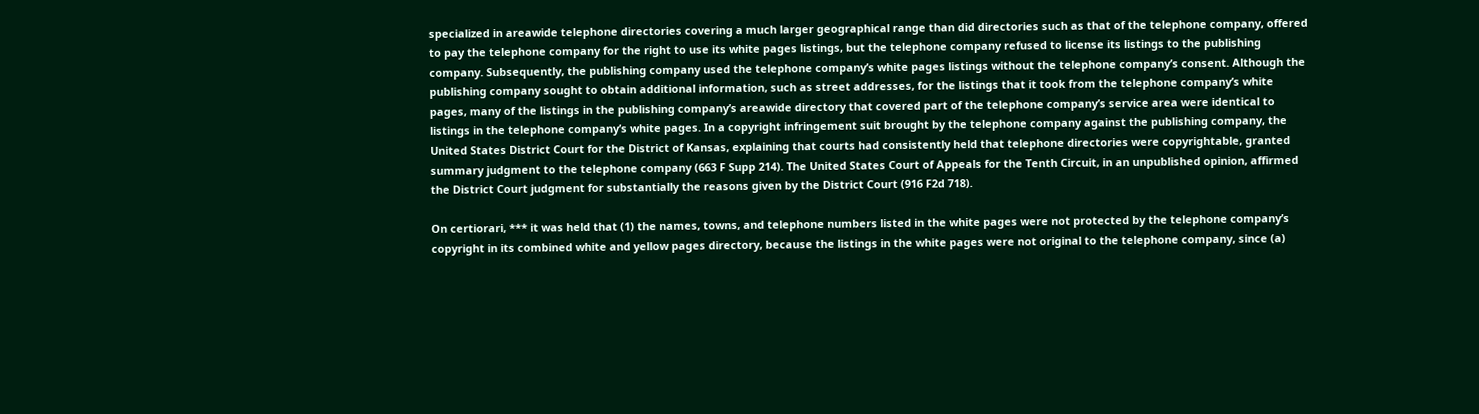specialized in areawide telephone directories covering a much larger geographical range than did directories such as that of the telephone company, offered to pay the telephone company for the right to use its white pages listings, but the telephone company refused to license its listings to the publishing company. Subsequently, the publishing company used the telephone company’s white pages listings without the telephone company’s consent. Although the publishing company sought to obtain additional information, such as street addresses, for the listings that it took from the telephone company’s white pages, many of the listings in the publishing company’s areawide directory that covered part of the telephone company’s service area were identical to listings in the telephone company’s white pages. In a copyright infringement suit brought by the telephone company against the publishing company, the United States District Court for the District of Kansas, explaining that courts had consistently held that telephone directories were copyrightable, granted summary judgment to the telephone company (663 F Supp 214). The United States Court of Appeals for the Tenth Circuit, in an unpublished opinion, affirmed the District Court judgment for substantially the reasons given by the District Court (916 F2d 718).

On certiorari, *** it was held that (1) the names, towns, and telephone numbers listed in the white pages were not protected by the telephone company’s copyright in its combined white and yellow pages directory, because the listings in the white pages were not original to the telephone company, since (a)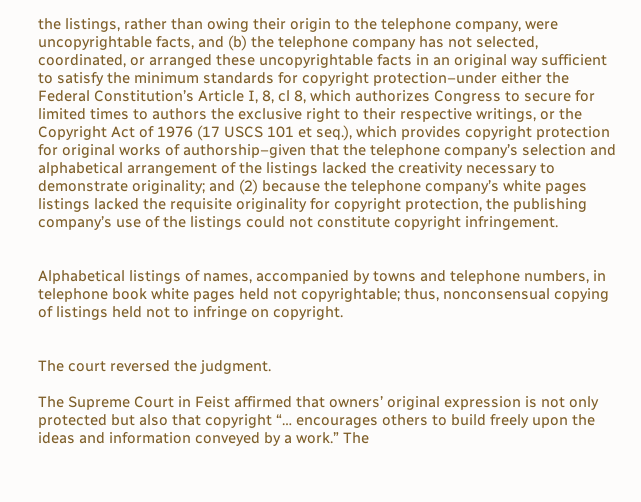the listings, rather than owing their origin to the telephone company, were uncopyrightable facts, and (b) the telephone company has not selected, coordinated, or arranged these uncopyrightable facts in an original way sufficient to satisfy the minimum standards for copyright protection–under either the Federal Constitution’s Article I, 8, cl 8, which authorizes Congress to secure for limited times to authors the exclusive right to their respective writings, or the Copyright Act of 1976 (17 USCS 101 et seq.), which provides copyright protection for original works of authorship–given that the telephone company’s selection and alphabetical arrangement of the listings lacked the creativity necessary to demonstrate originality; and (2) because the telephone company’s white pages listings lacked the requisite originality for copyright protection, the publishing company’s use of the listings could not constitute copyright infringement.


Alphabetical listings of names, accompanied by towns and telephone numbers, in telephone book white pages held not copyrightable; thus, nonconsensual copying of listings held not to infringe on copyright.


The court reversed the judgment.

The Supreme Court in Feist affirmed that owners’ original expression is not only protected but also that copyright “… encourages others to build freely upon the ideas and information conveyed by a work.” The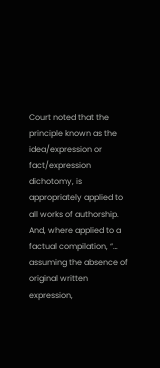Court noted that the principle known as the idea/expression or fact/expression dichotomy, is appropriately applied to all works of authorship. And, where applied to a factual compilation, “… assuming the absence of original written expression,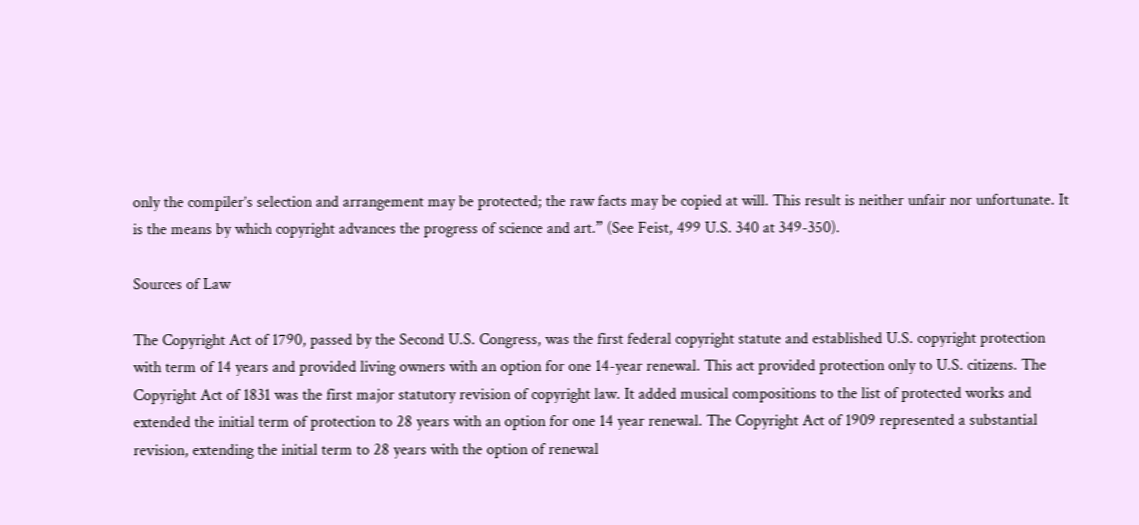only the compiler’s selection and arrangement may be protected; the raw facts may be copied at will. This result is neither unfair nor unfortunate. It is the means by which copyright advances the progress of science and art.” (See Feist, 499 U.S. 340 at 349-350).

Sources of Law

The Copyright Act of 1790, passed by the Second U.S. Congress, was the first federal copyright statute and established U.S. copyright protection with term of 14 years and provided living owners with an option for one 14-year renewal. This act provided protection only to U.S. citizens. The Copyright Act of 1831 was the first major statutory revision of copyright law. It added musical compositions to the list of protected works and extended the initial term of protection to 28 years with an option for one 14 year renewal. The Copyright Act of 1909 represented a substantial revision, extending the initial term to 28 years with the option of renewal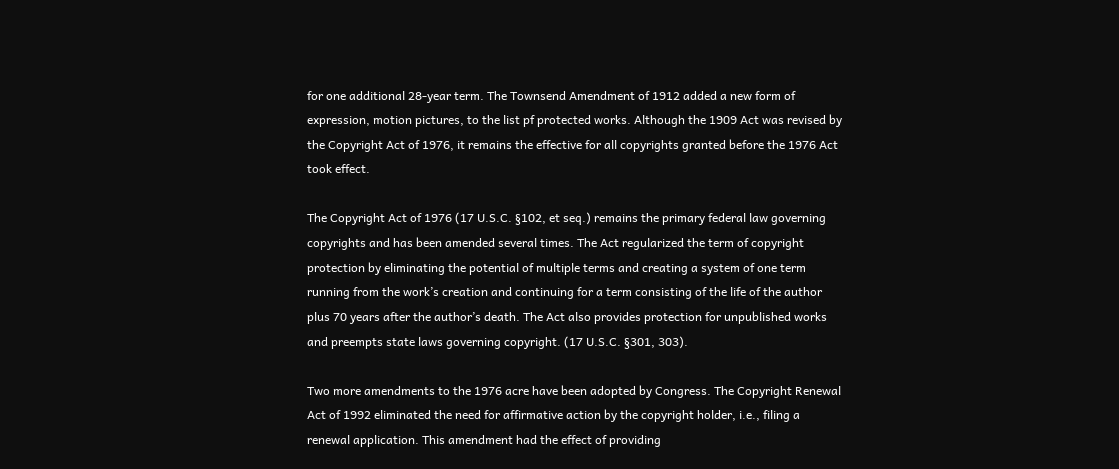for one additional 28-year term. The Townsend Amendment of 1912 added a new form of expression, motion pictures, to the list pf protected works. Although the 1909 Act was revised by the Copyright Act of 1976, it remains the effective for all copyrights granted before the 1976 Act took effect.

The Copyright Act of 1976 (17 U.S.C. §102, et seq.) remains the primary federal law governing copyrights and has been amended several times. The Act regularized the term of copyright protection by eliminating the potential of multiple terms and creating a system of one term running from the work’s creation and continuing for a term consisting of the life of the author plus 70 years after the author’s death. The Act also provides protection for unpublished works and preempts state laws governing copyright. (17 U.S.C. §301, 303).

Two more amendments to the 1976 acre have been adopted by Congress. The Copyright Renewal Act of 1992 eliminated the need for affirmative action by the copyright holder, i.e., filing a renewal application. This amendment had the effect of providing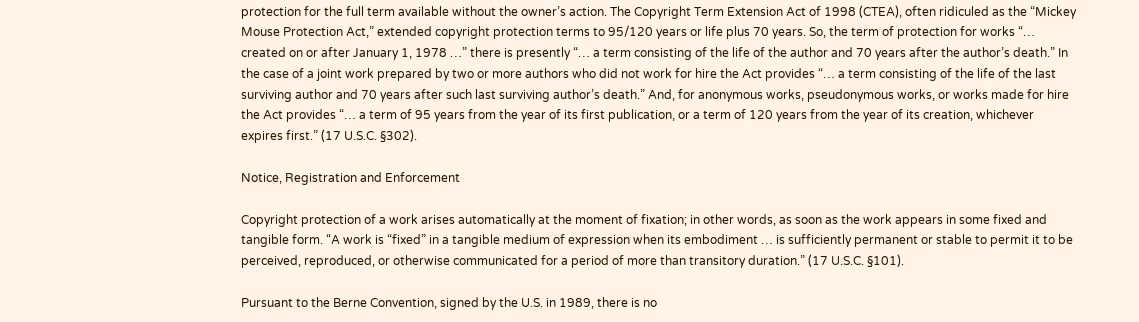protection for the full term available without the owner’s action. The Copyright Term Extension Act of 1998 (CTEA), often ridiculed as the “Mickey Mouse Protection Act,” extended copyright protection terms to 95/120 years or life plus 70 years. So, the term of protection for works “… created on or after January 1, 1978 …” there is presently “… a term consisting of the life of the author and 70 years after the author’s death.” In the case of a joint work prepared by two or more authors who did not work for hire the Act provides “… a term consisting of the life of the last surviving author and 70 years after such last surviving author’s death.” And, for anonymous works, pseudonymous works, or works made for hire the Act provides “… a term of 95 years from the year of its first publication, or a term of 120 years from the year of its creation, whichever expires first.” (17 U.S.C. §302).

Notice, Registration and Enforcement

Copyright protection of a work arises automatically at the moment of fixation; in other words, as soon as the work appears in some fixed and tangible form. “A work is “fixed” in a tangible medium of expression when its embodiment … is sufficiently permanent or stable to permit it to be perceived, reproduced, or otherwise communicated for a period of more than transitory duration.” (17 U.S.C. §101).

Pursuant to the Berne Convention, signed by the U.S. in 1989, there is no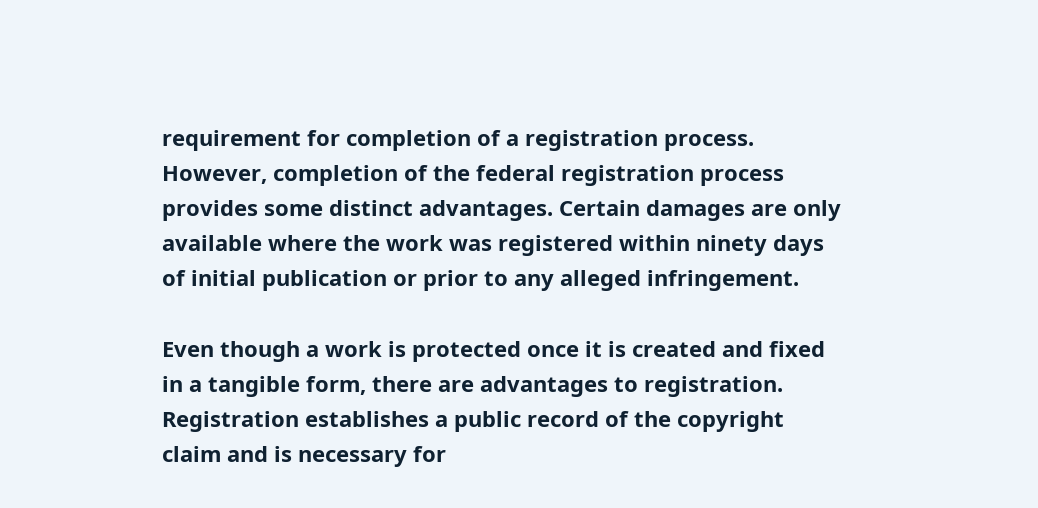requirement for completion of a registration process. However, completion of the federal registration process provides some distinct advantages. Certain damages are only available where the work was registered within ninety days of initial publication or prior to any alleged infringement.

Even though a work is protected once it is created and fixed in a tangible form, there are advantages to registration. Registration establishes a public record of the copyright claim and is necessary for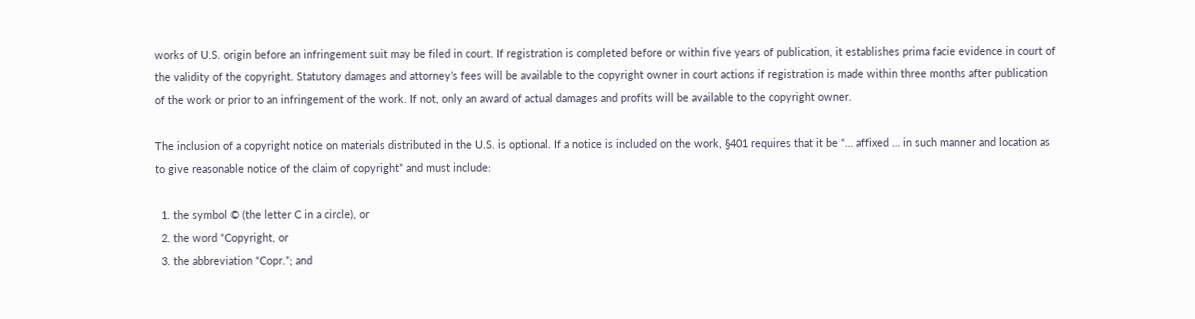works of U.S. origin before an infringement suit may be filed in court. If registration is completed before or within five years of publication, it establishes prima facie evidence in court of the validity of the copyright. Statutory damages and attorney’s fees will be available to the copyright owner in court actions if registration is made within three months after publication of the work or prior to an infringement of the work. If not, only an award of actual damages and profits will be available to the copyright owner.

The inclusion of a copyright notice on materials distributed in the U.S. is optional. If a notice is included on the work, §401 requires that it be “… affixed … in such manner and location as to give reasonable notice of the claim of copyright” and must include:

  1. the symbol © (the letter C in a circle), or
  2. the word “Copyright, or
  3. the abbreviation “Copr.”; and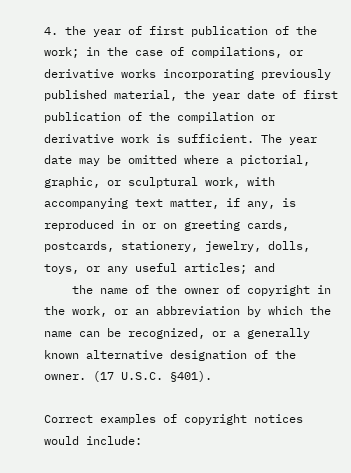4. the year of first publication of the work; in the case of compilations, or derivative works incorporating previously published material, the year date of first publication of the compilation or derivative work is sufficient. The year date may be omitted where a pictorial, graphic, or sculptural work, with accompanying text matter, if any, is reproduced in or on greeting cards, postcards, stationery, jewelry, dolls, toys, or any useful articles; and
    the name of the owner of copyright in the work, or an abbreviation by which the name can be recognized, or a generally known alternative designation of the owner. (17 U.S.C. §401).

Correct examples of copyright notices would include: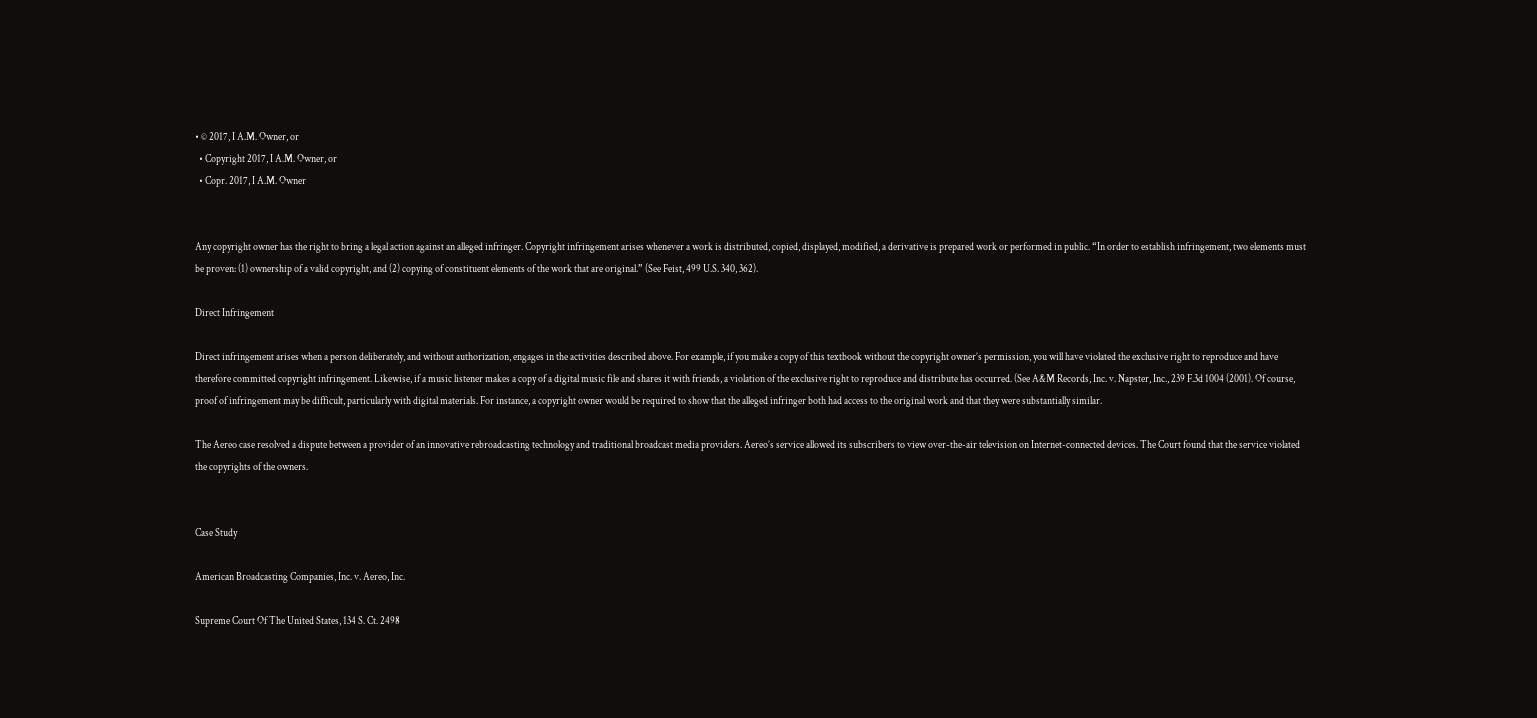• © 2017, I A.M. Owner, or
  • Copyright 2017, I A.M. Owner, or
  • Copr. 2017, I A.M. Owner


Any copyright owner has the right to bring a legal action against an alleged infringer. Copyright infringement arises whenever a work is distributed, copied, displayed, modified, a derivative is prepared work or performed in public. “In order to establish infringement, two elements must be proven: (1) ownership of a valid copyright, and (2) copying of constituent elements of the work that are original.” (See Feist, 499 U.S. 340, 362).

Direct Infringement

Direct infringement arises when a person deliberately, and without authorization, engages in the activities described above. For example, if you make a copy of this textbook without the copyright owner’s permission, you will have violated the exclusive right to reproduce and have therefore committed copyright infringement. Likewise, if a music listener makes a copy of a digital music file and shares it with friends, a violation of the exclusive right to reproduce and distribute has occurred. (See A&M Records, Inc. v. Napster, Inc., 239 F.3d 1004 (2001). Of course, proof of infringement may be difficult, particularly with digital materials. For instance, a copyright owner would be required to show that the alleged infringer both had access to the original work and that they were substantially similar.

The Aereo case resolved a dispute between a provider of an innovative rebroadcasting technology and traditional broadcast media providers. Aereo’s service allowed its subscribers to view over-the-air television on Internet-connected devices. The Court found that the service violated the copyrights of the owners.


Case Study

American Broadcasting Companies, Inc. v. Aereo, Inc.

Supreme Court Of The United States, 134 S. Ct. 2498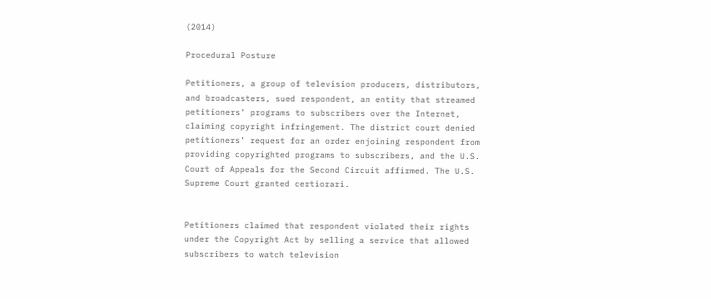(2014)

Procedural Posture

Petitioners, a group of television producers, distributors, and broadcasters, sued respondent, an entity that streamed petitioners’ programs to subscribers over the Internet, claiming copyright infringement. The district court denied petitioners’ request for an order enjoining respondent from providing copyrighted programs to subscribers, and the U.S. Court of Appeals for the Second Circuit affirmed. The U.S. Supreme Court granted certiorari.


Petitioners claimed that respondent violated their rights under the Copyright Act by selling a service that allowed subscribers to watch television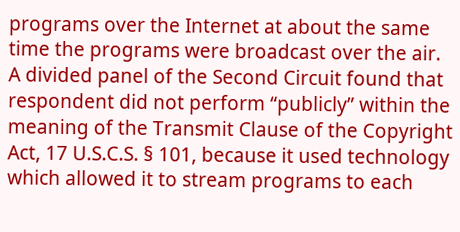programs over the Internet at about the same time the programs were broadcast over the air. A divided panel of the Second Circuit found that respondent did not perform “publicly” within the meaning of the Transmit Clause of the Copyright Act, 17 U.S.C.S. § 101, because it used technology which allowed it to stream programs to each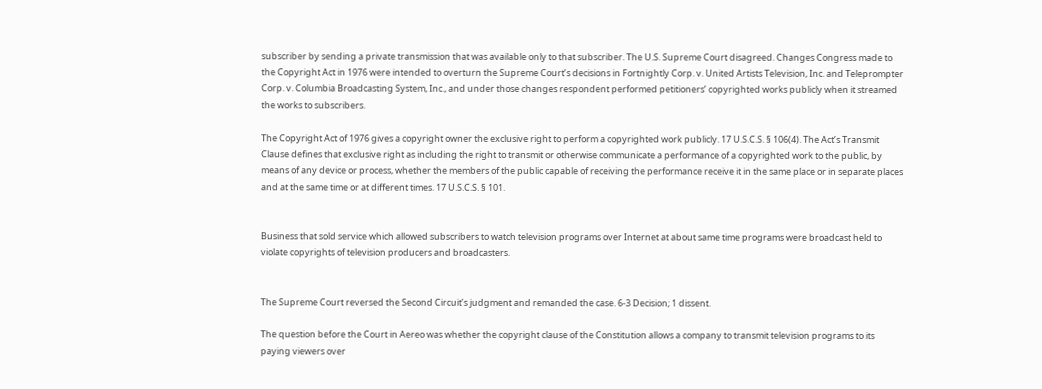subscriber by sending a private transmission that was available only to that subscriber. The U.S. Supreme Court disagreed. Changes Congress made to the Copyright Act in 1976 were intended to overturn the Supreme Court’s decisions in Fortnightly Corp. v. United Artists Television, Inc. and Teleprompter Corp. v. Columbia Broadcasting System, Inc., and under those changes respondent performed petitioners’ copyrighted works publicly when it streamed the works to subscribers.

The Copyright Act of 1976 gives a copyright owner the exclusive right to perform a copyrighted work publicly. 17 U.S.C.S. § 106(4). The Act’s Transmit Clause defines that exclusive right as including the right to transmit or otherwise communicate a performance of a copyrighted work to the public, by means of any device or process, whether the members of the public capable of receiving the performance receive it in the same place or in separate places and at the same time or at different times. 17 U.S.C.S. § 101.


Business that sold service which allowed subscribers to watch television programs over Internet at about same time programs were broadcast held to violate copyrights of television producers and broadcasters.


The Supreme Court reversed the Second Circuit’s judgment and remanded the case. 6-3 Decision; 1 dissent.

The question before the Court in Aereo was whether the copyright clause of the Constitution allows a company to transmit television programs to its paying viewers over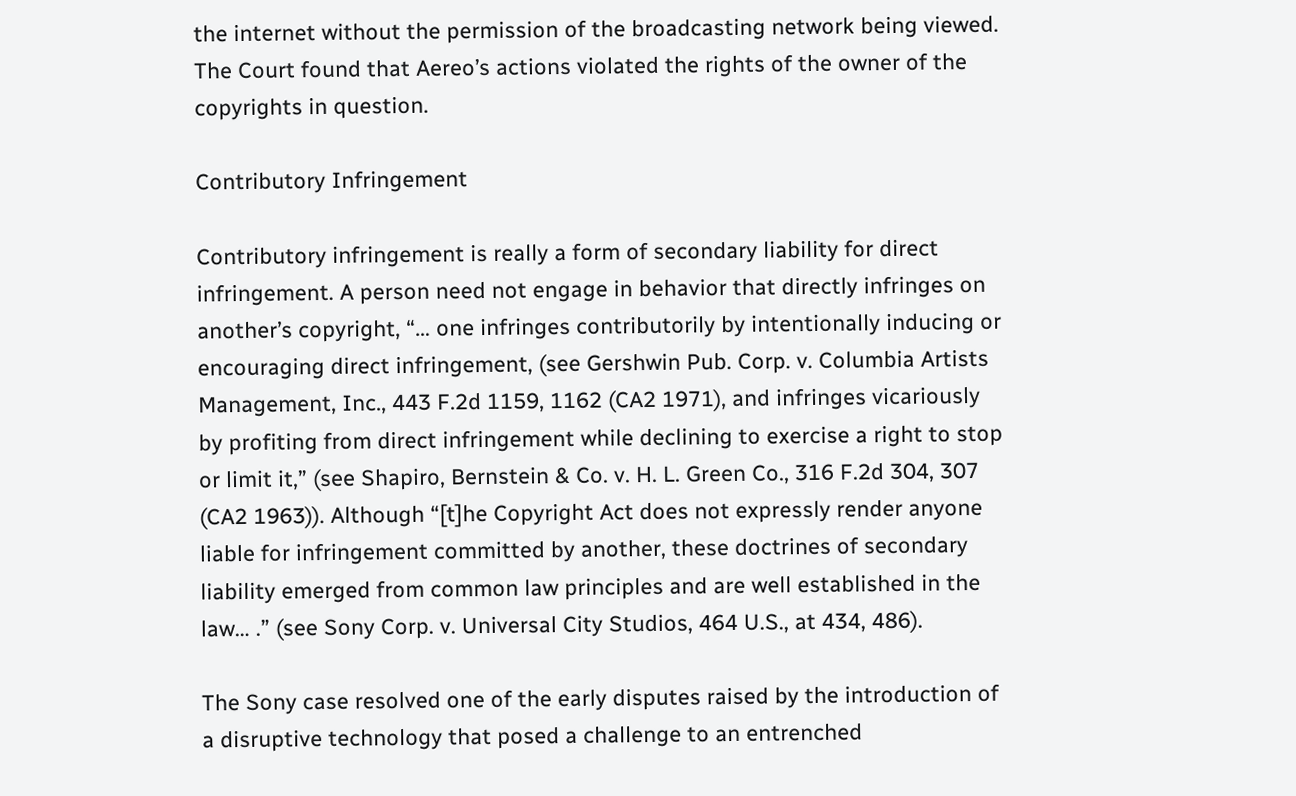the internet without the permission of the broadcasting network being viewed. The Court found that Aereo’s actions violated the rights of the owner of the copyrights in question.

Contributory Infringement

Contributory infringement is really a form of secondary liability for direct infringement. A person need not engage in behavior that directly infringes on another’s copyright, “… one infringes contributorily by intentionally inducing or encouraging direct infringement, (see Gershwin Pub. Corp. v. Columbia Artists Management, Inc., 443 F.2d 1159, 1162 (CA2 1971), and infringes vicariously by profiting from direct infringement while declining to exercise a right to stop or limit it,” (see Shapiro, Bernstein & Co. v. H. L. Green Co., 316 F.2d 304, 307 (CA2 1963)). Although “[t]he Copyright Act does not expressly render anyone liable for infringement committed by another, these doctrines of secondary liability emerged from common law principles and are well established in the law… .” (see Sony Corp. v. Universal City Studios, 464 U.S., at 434, 486).

The Sony case resolved one of the early disputes raised by the introduction of a disruptive technology that posed a challenge to an entrenched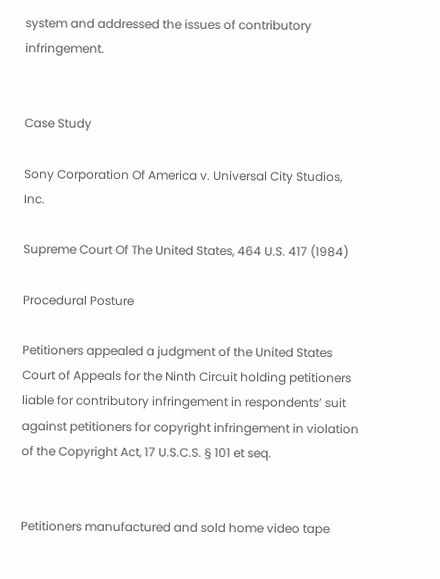system and addressed the issues of contributory infringement.


Case Study

Sony Corporation Of America v. Universal City Studios, Inc.

Supreme Court Of The United States, 464 U.S. 417 (1984)

Procedural Posture

Petitioners appealed a judgment of the United States Court of Appeals for the Ninth Circuit holding petitioners liable for contributory infringement in respondents’ suit against petitioners for copyright infringement in violation of the Copyright Act, 17 U.S.C.S. § 101 et seq.


Petitioners manufactured and sold home video tape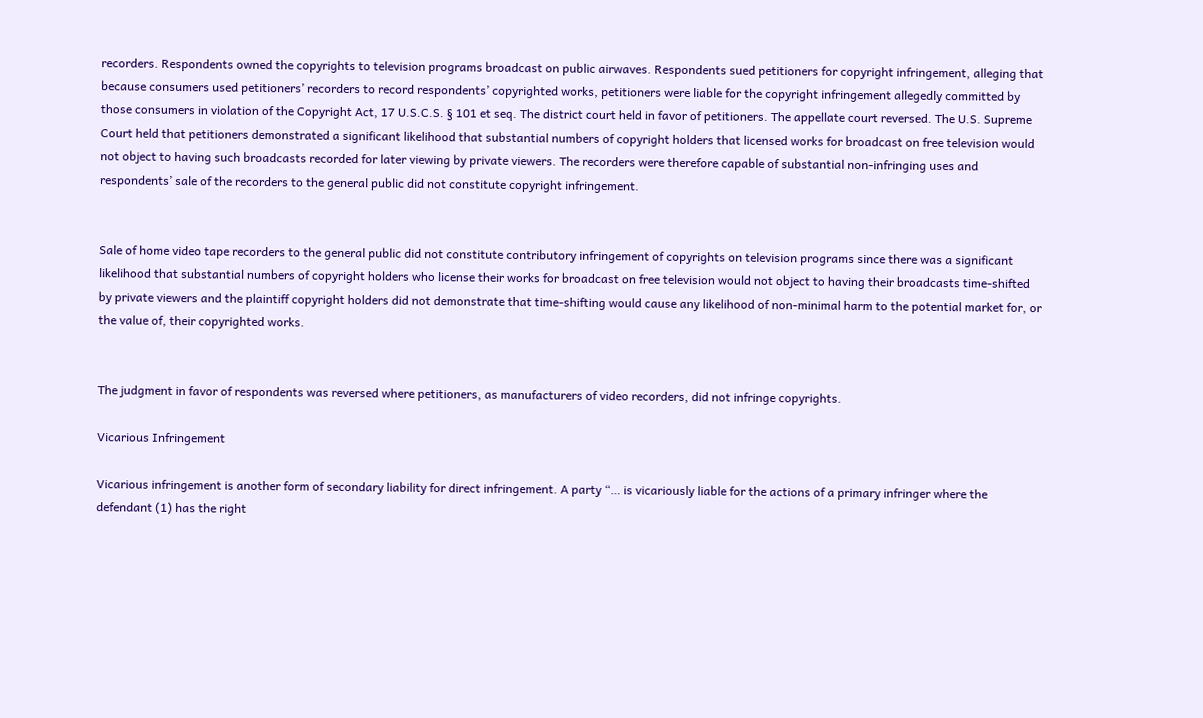recorders. Respondents owned the copyrights to television programs broadcast on public airwaves. Respondents sued petitioners for copyright infringement, alleging that because consumers used petitioners’ recorders to record respondents’ copyrighted works, petitioners were liable for the copyright infringement allegedly committed by those consumers in violation of the Copyright Act, 17 U.S.C.S. § 101 et seq. The district court held in favor of petitioners. The appellate court reversed. The U.S. Supreme Court held that petitioners demonstrated a significant likelihood that substantial numbers of copyright holders that licensed works for broadcast on free television would not object to having such broadcasts recorded for later viewing by private viewers. The recorders were therefore capable of substantial non-infringing uses and respondents’ sale of the recorders to the general public did not constitute copyright infringement.


Sale of home video tape recorders to the general public did not constitute contributory infringement of copyrights on television programs since there was a significant likelihood that substantial numbers of copyright holders who license their works for broadcast on free television would not object to having their broadcasts time-shifted by private viewers and the plaintiff copyright holders did not demonstrate that time-shifting would cause any likelihood of non-minimal harm to the potential market for, or the value of, their copyrighted works.


The judgment in favor of respondents was reversed where petitioners, as manufacturers of video recorders, did not infringe copyrights.

Vicarious Infringement

Vicarious infringement is another form of secondary liability for direct infringement. A party “… is vicariously liable for the actions of a primary infringer where the defendant (1) has the right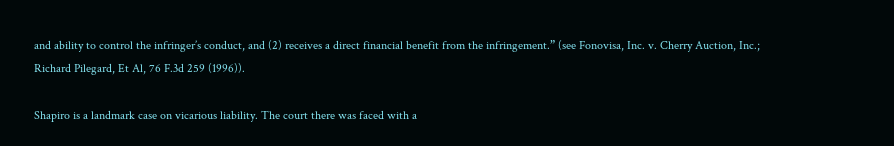and ability to control the infringer’s conduct, and (2) receives a direct financial benefit from the infringement.” (see Fonovisa, Inc. v. Cherry Auction, Inc.; Richard Pilegard, Et Al, 76 F.3d 259 (1996)).

Shapiro is a landmark case on vicarious liability. The court there was faced with a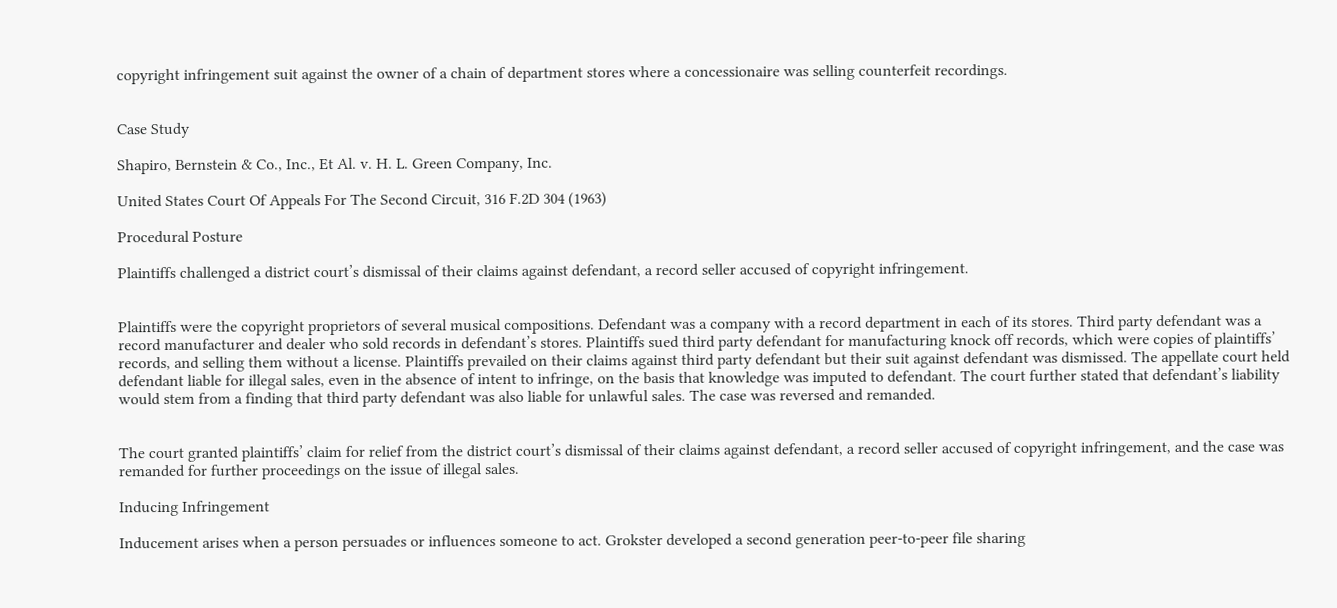copyright infringement suit against the owner of a chain of department stores where a concessionaire was selling counterfeit recordings.


Case Study

Shapiro, Bernstein & Co., Inc., Et Al. v. H. L. Green Company, Inc.

United States Court Of Appeals For The Second Circuit, 316 F.2D 304 (1963)

Procedural Posture

Plaintiffs challenged a district court’s dismissal of their claims against defendant, a record seller accused of copyright infringement.


Plaintiffs were the copyright proprietors of several musical compositions. Defendant was a company with a record department in each of its stores. Third party defendant was a record manufacturer and dealer who sold records in defendant’s stores. Plaintiffs sued third party defendant for manufacturing knock off records, which were copies of plaintiffs’ records, and selling them without a license. Plaintiffs prevailed on their claims against third party defendant but their suit against defendant was dismissed. The appellate court held defendant liable for illegal sales, even in the absence of intent to infringe, on the basis that knowledge was imputed to defendant. The court further stated that defendant’s liability would stem from a finding that third party defendant was also liable for unlawful sales. The case was reversed and remanded.


The court granted plaintiffs’ claim for relief from the district court’s dismissal of their claims against defendant, a record seller accused of copyright infringement, and the case was remanded for further proceedings on the issue of illegal sales.

Inducing Infringement

Inducement arises when a person persuades or influences someone to act. Grokster developed a second generation peer-to-peer file sharing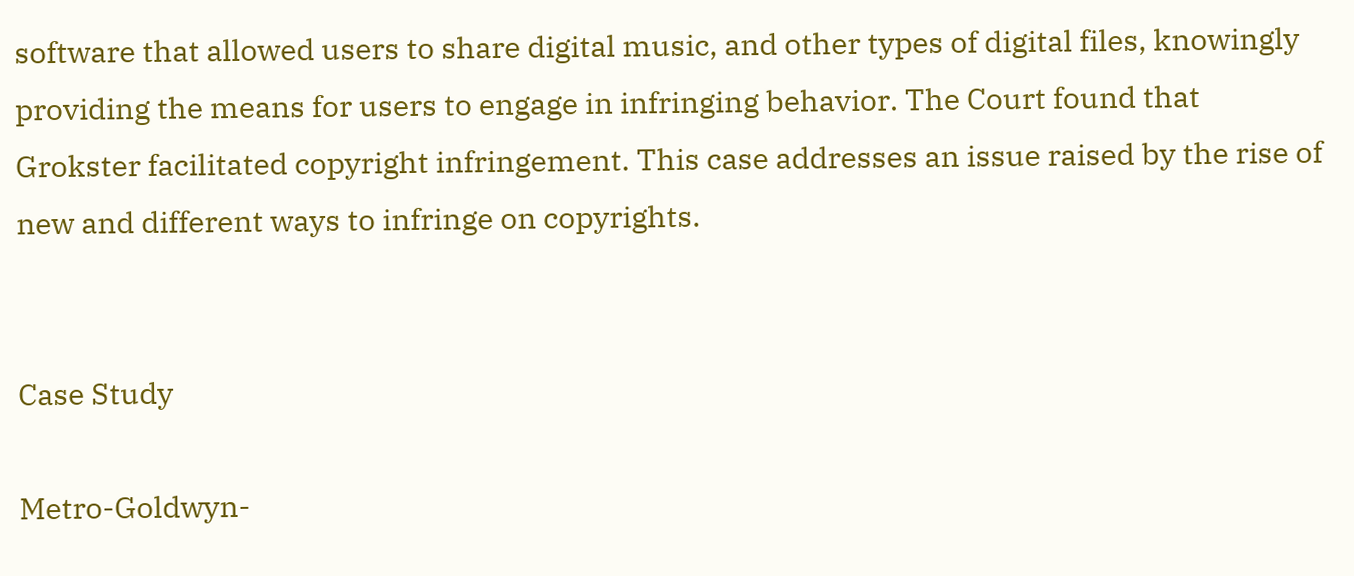software that allowed users to share digital music, and other types of digital files, knowingly providing the means for users to engage in infringing behavior. The Court found that Grokster facilitated copyright infringement. This case addresses an issue raised by the rise of new and different ways to infringe on copyrights.


Case Study

Metro-Goldwyn-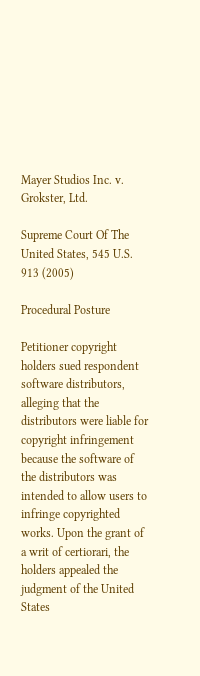Mayer Studios Inc. v. Grokster, Ltd.

Supreme Court Of The United States, 545 U.S. 913 (2005)

Procedural Posture

Petitioner copyright holders sued respondent software distributors, alleging that the distributors were liable for copyright infringement because the software of the distributors was intended to allow users to infringe copyrighted works. Upon the grant of a writ of certiorari, the holders appealed the judgment of the United States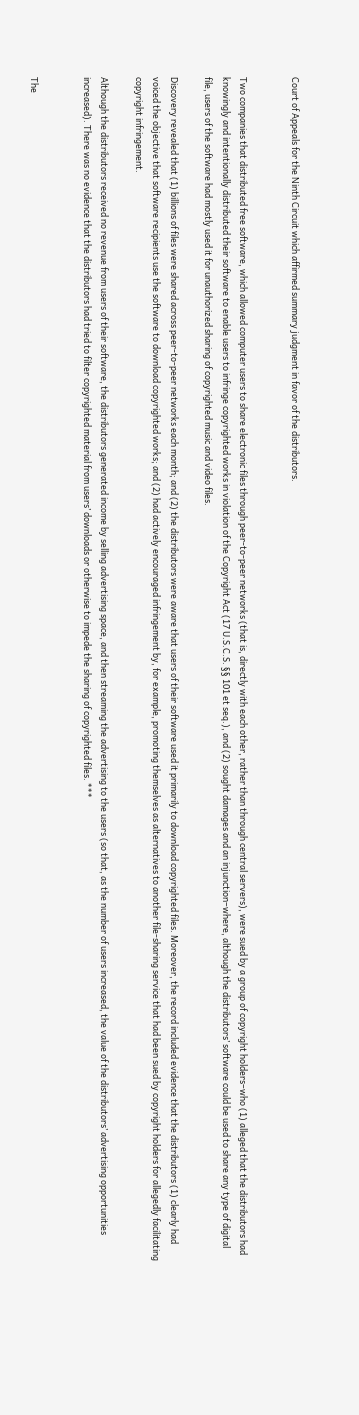Court of Appeals for the Ninth Circuit which affirmed summary judgment in favor of the distributors.


Two companies that distributed free software, which allowed computer users to share electronic files through peer-to-peer networks (that is, directly with each other, rather than through central servers), were sued by a group of copyright holders–who (1) alleged that the distributors had knowingly and intentionally distributed their software to enable users to infringe copyrighted works in violation of the Copyright Act (17 U.S.C.S. §§ 101 et seq.), and (2) sought damages and an injunction–where, although the distributors’ software could be used to share any type of digital file, users of the software had mostly used it for unauthorized sharing of copyrighted music and video files.

Discovery revealed that (1) billions of files were shared across peer-to-peer networks each month; and (2) the distributors were aware that users of their software used it primarily to download copyrighted files. Moreover, the record included evidence that the distributors (1) clearly had voiced the objective that software recipients use the software to download copyrighted works; and (2) had actively encouraged infringement by, for example, promoting themselves as alternatives to another file-sharing service that had been sued by copyright holders for allegedly facilitating copyright infringement.

Although the distributors received no revenue from users of their software, the distributors generated income by selling advertising space, and then streaming the advertising to the users (so that, as the number of users increased, the value of the distributors’ advertising opportunities increased). There was no evidence that the distributors had tried to filter copyrighted material from users’ downloads or otherwise to impede the sharing of copyrighted files. ***


The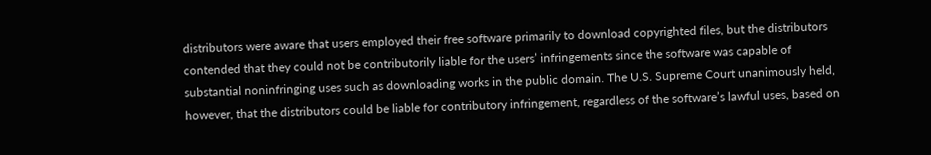distributors were aware that users employed their free software primarily to download copyrighted files, but the distributors contended that they could not be contributorily liable for the users’ infringements since the software was capable of substantial noninfringing uses such as downloading works in the public domain. The U.S. Supreme Court unanimously held, however, that the distributors could be liable for contributory infringement, regardless of the software’s lawful uses, based on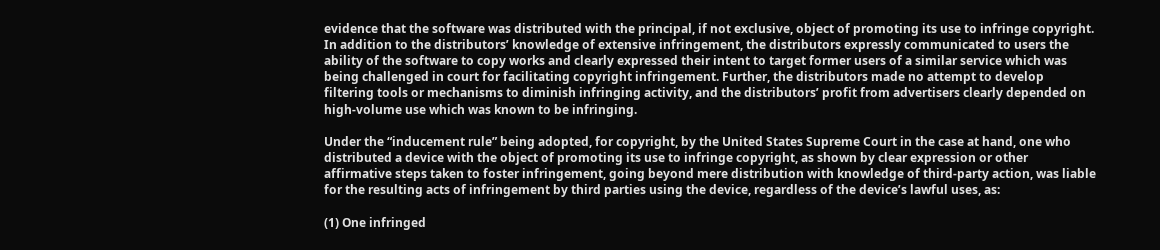evidence that the software was distributed with the principal, if not exclusive, object of promoting its use to infringe copyright. In addition to the distributors’ knowledge of extensive infringement, the distributors expressly communicated to users the ability of the software to copy works and clearly expressed their intent to target former users of a similar service which was being challenged in court for facilitating copyright infringement. Further, the distributors made no attempt to develop filtering tools or mechanisms to diminish infringing activity, and the distributors’ profit from advertisers clearly depended on high-volume use which was known to be infringing.

Under the “inducement rule” being adopted, for copyright, by the United States Supreme Court in the case at hand, one who distributed a device with the object of promoting its use to infringe copyright, as shown by clear expression or other affirmative steps taken to foster infringement, going beyond mere distribution with knowledge of third-party action, was liable for the resulting acts of infringement by third parties using the device, regardless of the device’s lawful uses, as:

(1) One infringed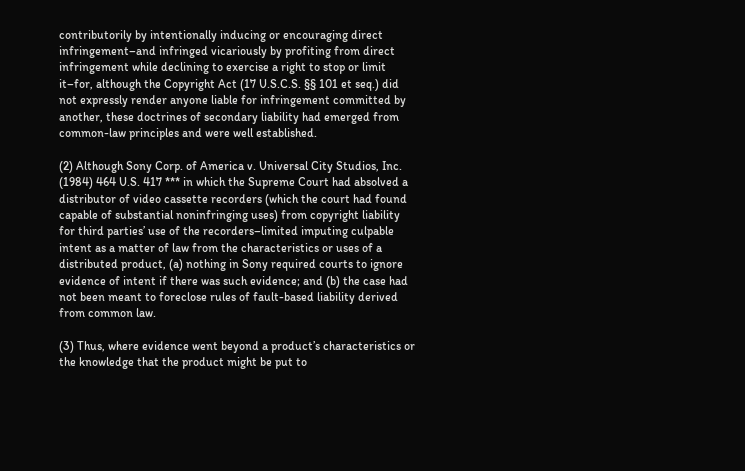contributorily by intentionally inducing or encouraging direct infringement–and infringed vicariously by profiting from direct infringement while declining to exercise a right to stop or limit it–for, although the Copyright Act (17 U.S.C.S. §§ 101 et seq.) did not expressly render anyone liable for infringement committed by another, these doctrines of secondary liability had emerged from common-law principles and were well established.

(2) Although Sony Corp. of America v. Universal City Studios, Inc. (1984) 464 U.S. 417 *** in which the Supreme Court had absolved a distributor of video cassette recorders (which the court had found capable of substantial noninfringing uses) from copyright liability for third parties’ use of the recorders–limited imputing culpable intent as a matter of law from the characteristics or uses of a distributed product, (a) nothing in Sony required courts to ignore evidence of intent if there was such evidence; and (b) the case had not been meant to foreclose rules of fault-based liability derived from common law.

(3) Thus, where evidence went beyond a product’s characteristics or the knowledge that the product might be put to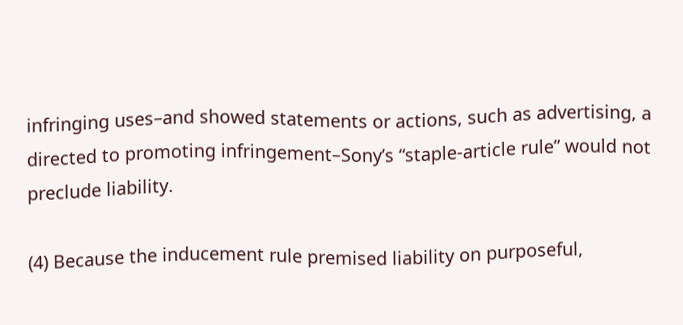infringing uses–and showed statements or actions, such as advertising, a directed to promoting infringement–Sony’s “staple-article rule” would not preclude liability.

(4) Because the inducement rule premised liability on purposeful,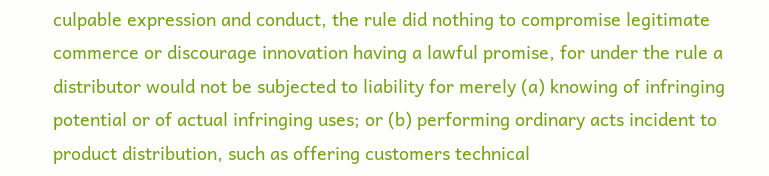culpable expression and conduct, the rule did nothing to compromise legitimate commerce or discourage innovation having a lawful promise, for under the rule a distributor would not be subjected to liability for merely (a) knowing of infringing potential or of actual infringing uses; or (b) performing ordinary acts incident to product distribution, such as offering customers technical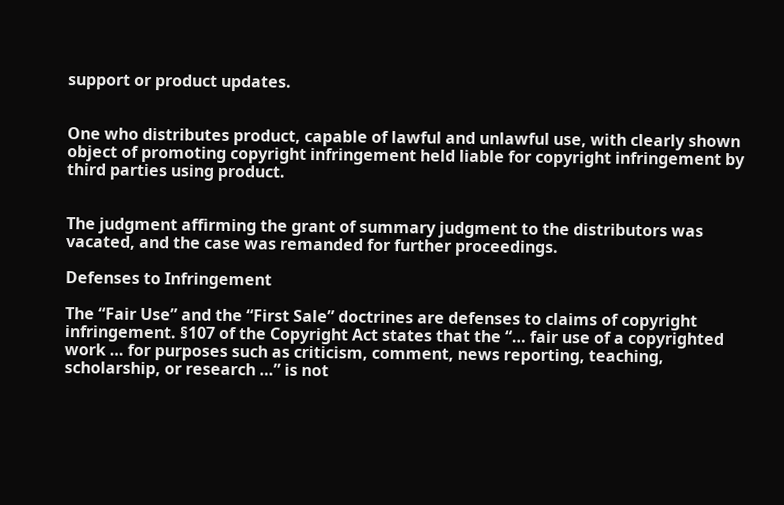support or product updates.


One who distributes product, capable of lawful and unlawful use, with clearly shown object of promoting copyright infringement held liable for copyright infringement by third parties using product.


The judgment affirming the grant of summary judgment to the distributors was vacated, and the case was remanded for further proceedings.

Defenses to Infringement

The “Fair Use” and the “First Sale” doctrines are defenses to claims of copyright infringement. §107 of the Copyright Act states that the “… fair use of a copyrighted work … for purposes such as criticism, comment, news reporting, teaching, scholarship, or research …” is not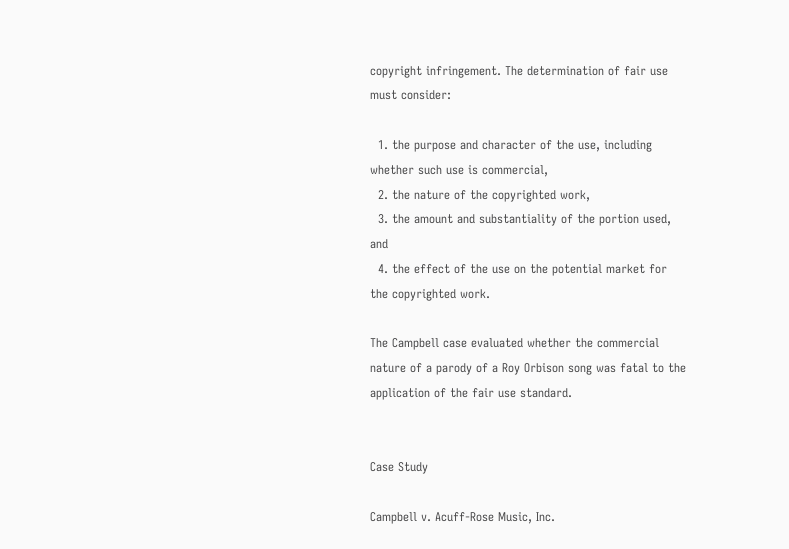copyright infringement. The determination of fair use must consider:

  1. the purpose and character of the use, including whether such use is commercial,
  2. the nature of the copyrighted work,
  3. the amount and substantiality of the portion used, and
  4. the effect of the use on the potential market for the copyrighted work.

The Campbell case evaluated whether the commercial nature of a parody of a Roy Orbison song was fatal to the application of the fair use standard.


Case Study

Campbell v. Acuff-Rose Music, Inc.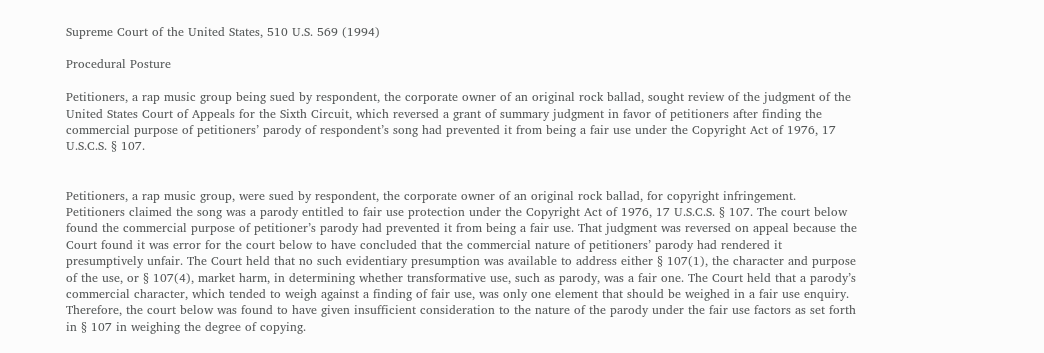Supreme Court of the United States, 510 U.S. 569 (1994)

Procedural Posture

Petitioners, a rap music group being sued by respondent, the corporate owner of an original rock ballad, sought review of the judgment of the United States Court of Appeals for the Sixth Circuit, which reversed a grant of summary judgment in favor of petitioners after finding the commercial purpose of petitioners’ parody of respondent’s song had prevented it from being a fair use under the Copyright Act of 1976, 17 U.S.C.S. § 107.


Petitioners, a rap music group, were sued by respondent, the corporate owner of an original rock ballad, for copyright infringement. Petitioners claimed the song was a parody entitled to fair use protection under the Copyright Act of 1976, 17 U.S.C.S. § 107. The court below found the commercial purpose of petitioner’s parody had prevented it from being a fair use. That judgment was reversed on appeal because the Court found it was error for the court below to have concluded that the commercial nature of petitioners’ parody had rendered it presumptively unfair. The Court held that no such evidentiary presumption was available to address either § 107(1), the character and purpose of the use, or § 107(4), market harm, in determining whether transformative use, such as parody, was a fair one. The Court held that a parody’s commercial character, which tended to weigh against a finding of fair use, was only one element that should be weighed in a fair use enquiry. Therefore, the court below was found to have given insufficient consideration to the nature of the parody under the fair use factors as set forth in § 107 in weighing the degree of copying.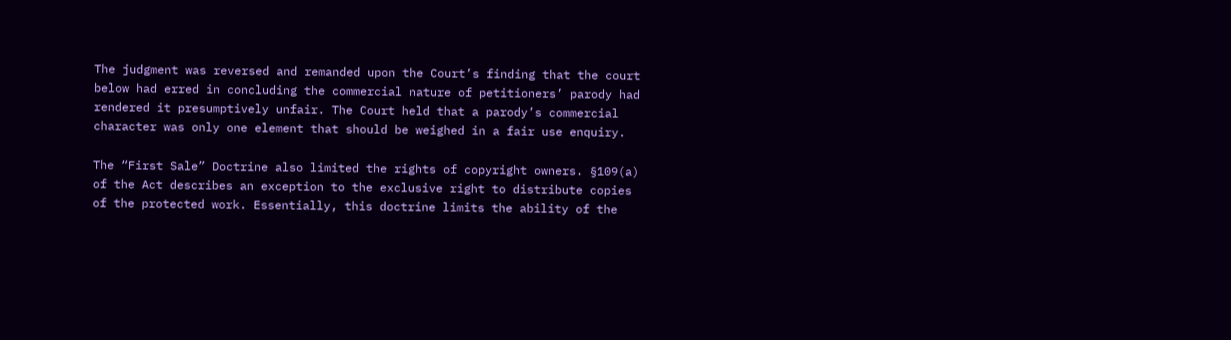The judgment was reversed and remanded upon the Court’s finding that the court below had erred in concluding the commercial nature of petitioners’ parody had rendered it presumptively unfair. The Court held that a parody’s commercial character was only one element that should be weighed in a fair use enquiry.

The “First Sale” Doctrine also limited the rights of copyright owners. §109(a) of the Act describes an exception to the exclusive right to distribute copies of the protected work. Essentially, this doctrine limits the ability of the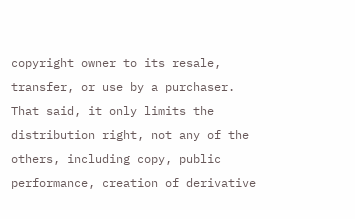copyright owner to its resale, transfer, or use by a purchaser. That said, it only limits the distribution right, not any of the others, including copy, public performance, creation of derivative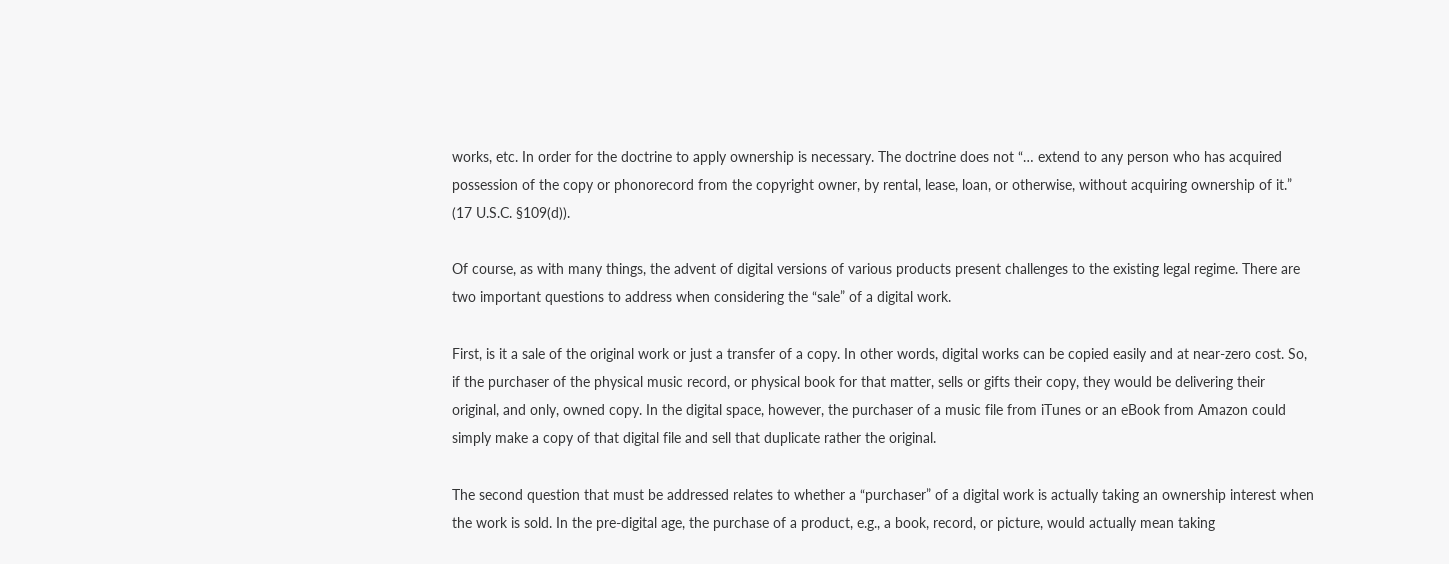works, etc. In order for the doctrine to apply ownership is necessary. The doctrine does not “… extend to any person who has acquired possession of the copy or phonorecord from the copyright owner, by rental, lease, loan, or otherwise, without acquiring ownership of it.” (17 U.S.C. §109(d)).

Of course, as with many things, the advent of digital versions of various products present challenges to the existing legal regime. There are two important questions to address when considering the “sale” of a digital work.

First, is it a sale of the original work or just a transfer of a copy. In other words, digital works can be copied easily and at near-zero cost. So, if the purchaser of the physical music record, or physical book for that matter, sells or gifts their copy, they would be delivering their original, and only, owned copy. In the digital space, however, the purchaser of a music file from iTunes or an eBook from Amazon could simply make a copy of that digital file and sell that duplicate rather the original.

The second question that must be addressed relates to whether a “purchaser” of a digital work is actually taking an ownership interest when the work is sold. In the pre-digital age, the purchase of a product, e.g., a book, record, or picture, would actually mean taking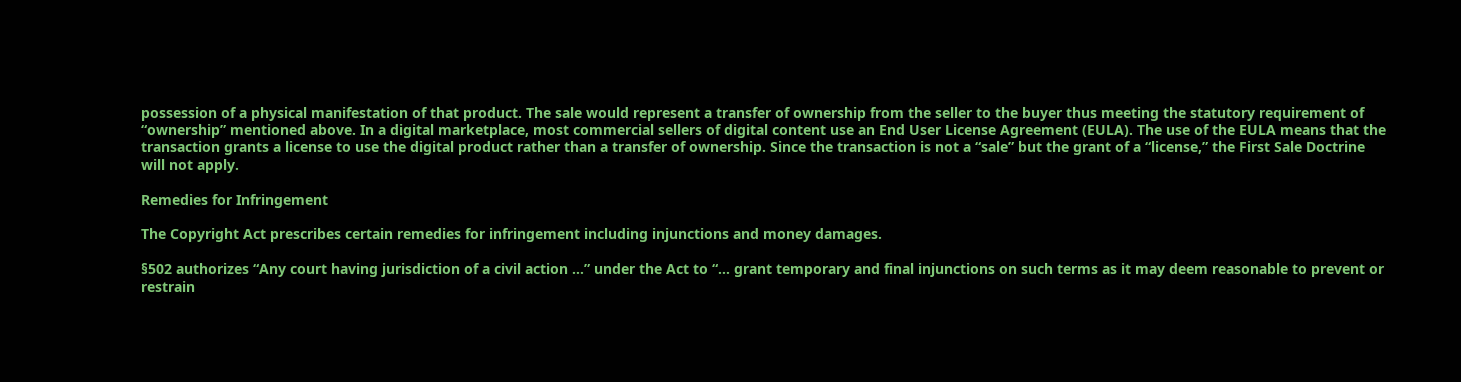possession of a physical manifestation of that product. The sale would represent a transfer of ownership from the seller to the buyer thus meeting the statutory requirement of “ownership” mentioned above. In a digital marketplace, most commercial sellers of digital content use an End User License Agreement (EULA). The use of the EULA means that the transaction grants a license to use the digital product rather than a transfer of ownership. Since the transaction is not a “sale” but the grant of a “license,” the First Sale Doctrine will not apply.

Remedies for Infringement

The Copyright Act prescribes certain remedies for infringement including injunctions and money damages.

§502 authorizes “Any court having jurisdiction of a civil action …” under the Act to “… grant temporary and final injunctions on such terms as it may deem reasonable to prevent or restrain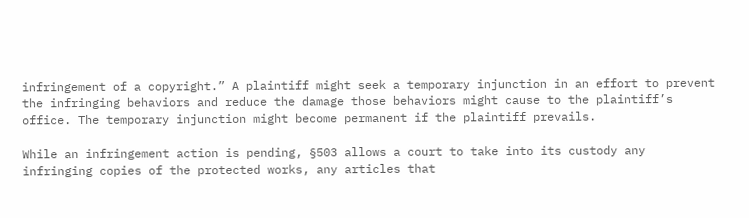infringement of a copyright.” A plaintiff might seek a temporary injunction in an effort to prevent the infringing behaviors and reduce the damage those behaviors might cause to the plaintiff’s office. The temporary injunction might become permanent if the plaintiff prevails.

While an infringement action is pending, §503 allows a court to take into its custody any infringing copies of the protected works, any articles that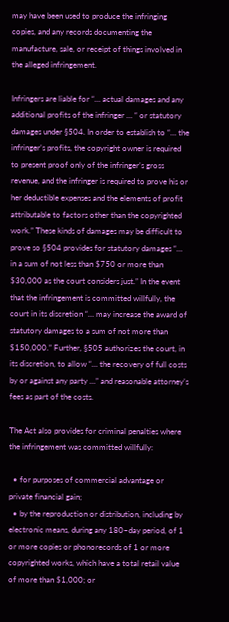may have been used to produce the infringing copies, and any records documenting the manufacture, sale, or receipt of things involved in the alleged infringement.

Infringers are liable for “… actual damages and any additional profits of the infringer … “ or statutory damages under §504. In order to establish to “… the infringer’s profits, the copyright owner is required to present proof only of the infringer’s gross revenue, and the infringer is required to prove his or her deductible expenses and the elements of profit attributable to factors other than the copyrighted work.” These kinds of damages may be difficult to prove so §504 provides for statutory damages “… in a sum of not less than $750 or more than $30,000 as the court considers just.” In the event that the infringement is committed willfully, the court in its discretion “… may increase the award of statutory damages to a sum of not more than $150,000.” Further, §505 authorizes the court, in its discretion, to allow “… the recovery of full costs by or against any party …” and reasonable attorney’s fees as part of the costs.

The Act also provides for criminal penalties where the infringement was committed willfully:

  • for purposes of commercial advantage or private financial gain;
  • by the reproduction or distribution, including by electronic means, during any 180–day period, of 1 or more copies or phonorecords of 1 or more copyrighted works, which have a total retail value of more than $1,000; or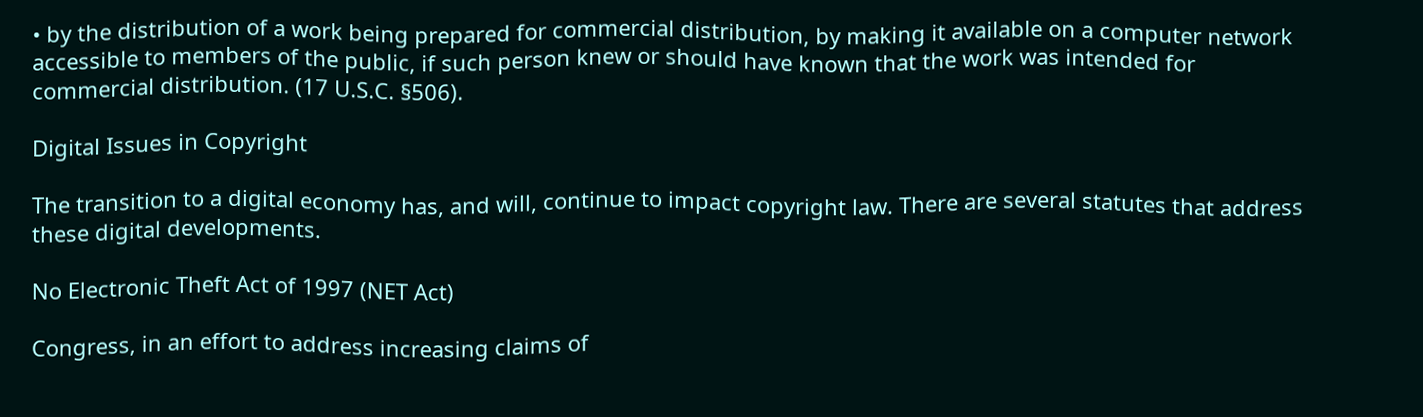• by the distribution of a work being prepared for commercial distribution, by making it available on a computer network accessible to members of the public, if such person knew or should have known that the work was intended for commercial distribution. (17 U.S.C. §506).

Digital Issues in Copyright

The transition to a digital economy has, and will, continue to impact copyright law. There are several statutes that address these digital developments.

No Electronic Theft Act of 1997 (NET Act)

Congress, in an effort to address increasing claims of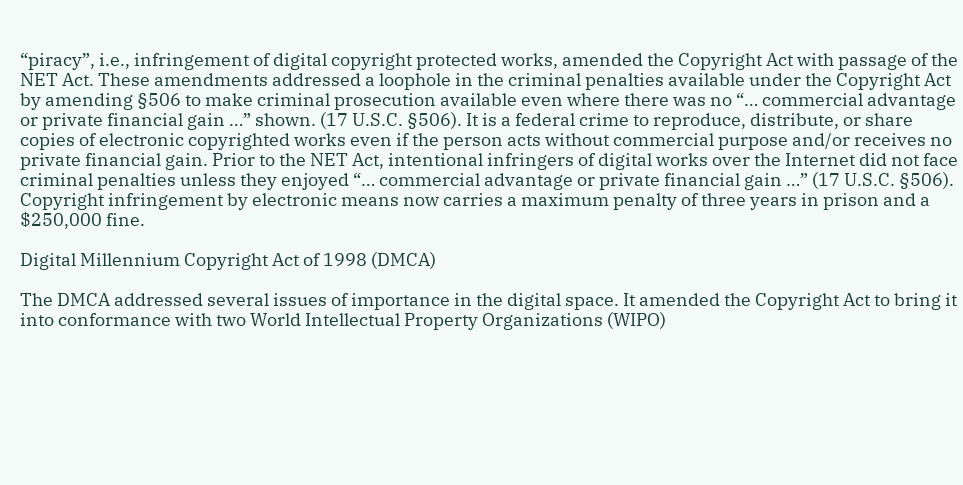“piracy”, i.e., infringement of digital copyright protected works, amended the Copyright Act with passage of the NET Act. These amendments addressed a loophole in the criminal penalties available under the Copyright Act by amending §506 to make criminal prosecution available even where there was no “… commercial advantage or private financial gain …” shown. (17 U.S.C. §506). It is a federal crime to reproduce, distribute, or share copies of electronic copyrighted works even if the person acts without commercial purpose and/or receives no private financial gain. Prior to the NET Act, intentional infringers of digital works over the Internet did not face criminal penalties unless they enjoyed “… commercial advantage or private financial gain …” (17 U.S.C. §506). Copyright infringement by electronic means now carries a maximum penalty of three years in prison and a $250,000 fine.

Digital Millennium Copyright Act of 1998 (DMCA)

The DMCA addressed several issues of importance in the digital space. It amended the Copyright Act to bring it into conformance with two World Intellectual Property Organizations (WIPO)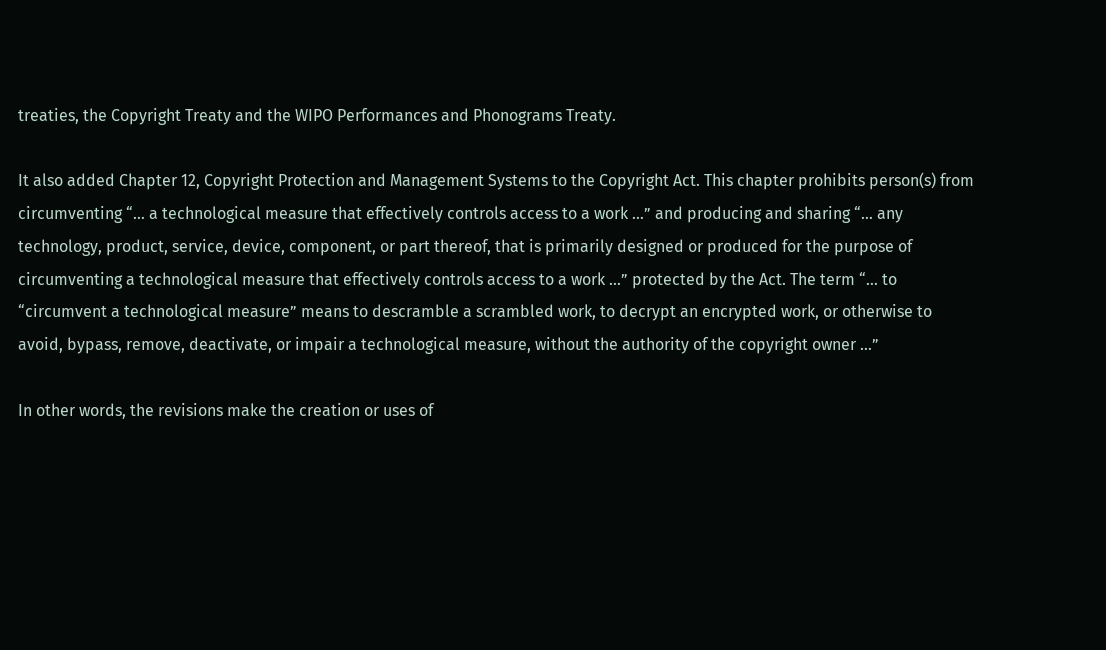treaties, the Copyright Treaty and the WIPO Performances and Phonograms Treaty.

It also added Chapter 12, Copyright Protection and Management Systems to the Copyright Act. This chapter prohibits person(s) from circumventing “… a technological measure that effectively controls access to a work …” and producing and sharing “… any technology, product, service, device, component, or part thereof, that is primarily designed or produced for the purpose of circumventing a technological measure that effectively controls access to a work …” protected by the Act. The term “… to “circumvent a technological measure” means to descramble a scrambled work, to decrypt an encrypted work, or otherwise to avoid, bypass, remove, deactivate, or impair a technological measure, without the authority of the copyright owner …”

In other words, the revisions make the creation or uses of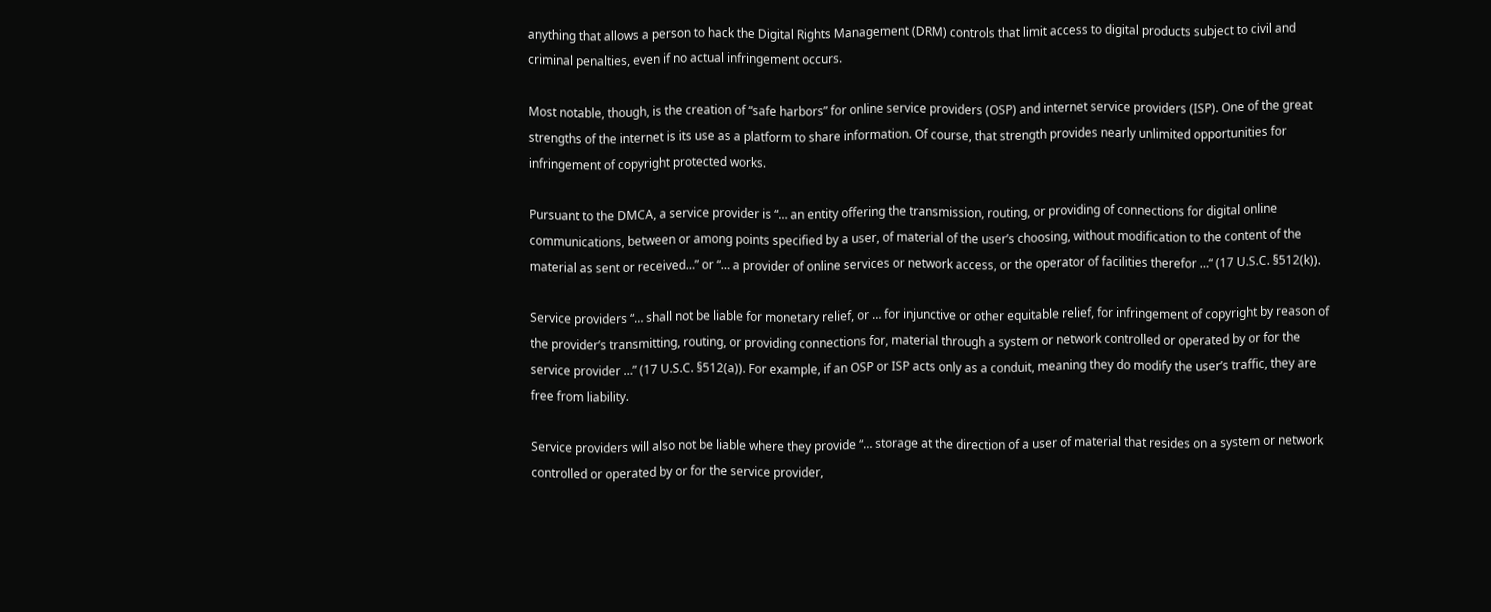anything that allows a person to hack the Digital Rights Management (DRM) controls that limit access to digital products subject to civil and criminal penalties, even if no actual infringement occurs.

Most notable, though, is the creation of “safe harbors” for online service providers (OSP) and internet service providers (ISP). One of the great strengths of the internet is its use as a platform to share information. Of course, that strength provides nearly unlimited opportunities for infringement of copyright protected works.

Pursuant to the DMCA, a service provider is “… an entity offering the transmission, routing, or providing of connections for digital online communications, between or among points specified by a user, of material of the user’s choosing, without modification to the content of the material as sent or received…” or “… a provider of online services or network access, or the operator of facilities therefor …“ (17 U.S.C. §512(k)).

Service providers “… shall not be liable for monetary relief, or … for injunctive or other equitable relief, for infringement of copyright by reason of the provider’s transmitting, routing, or providing connections for, material through a system or network controlled or operated by or for the service provider …” (17 U.S.C. §512(a)). For example, if an OSP or ISP acts only as a conduit, meaning they do modify the user’s traffic, they are free from liability.

Service providers will also not be liable where they provide “… storage at the direction of a user of material that resides on a system or network controlled or operated by or for the service provider,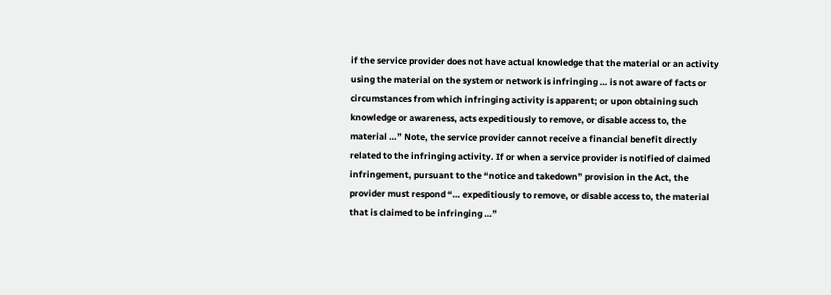if the service provider does not have actual knowledge that the material or an activity using the material on the system or network is infringing … is not aware of facts or circumstances from which infringing activity is apparent; or upon obtaining such knowledge or awareness, acts expeditiously to remove, or disable access to, the material …” Note, the service provider cannot receive a financial benefit directly related to the infringing activity. If or when a service provider is notified of claimed infringement, pursuant to the “notice and takedown” provision in the Act, the provider must respond “… expeditiously to remove, or disable access to, the material that is claimed to be infringing …”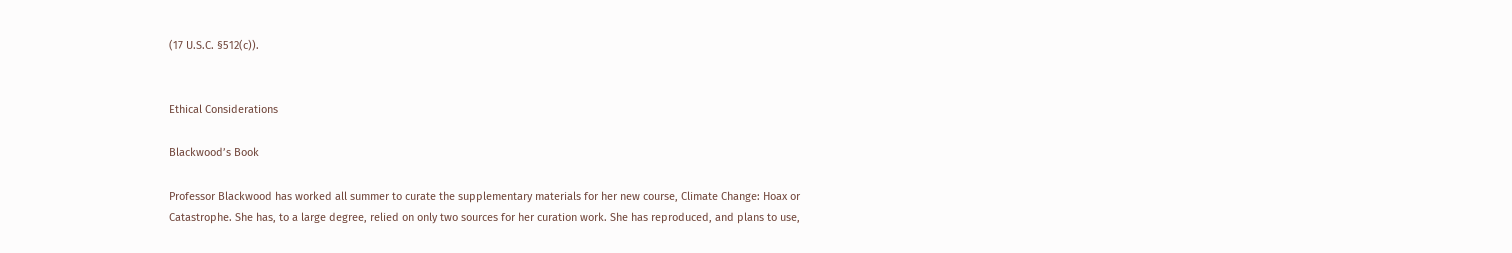(17 U.S.C. §512(c)).


Ethical Considerations

Blackwood’s Book

Professor Blackwood has worked all summer to curate the supplementary materials for her new course, Climate Change: Hoax or Catastrophe. She has, to a large degree, relied on only two sources for her curation work. She has reproduced, and plans to use,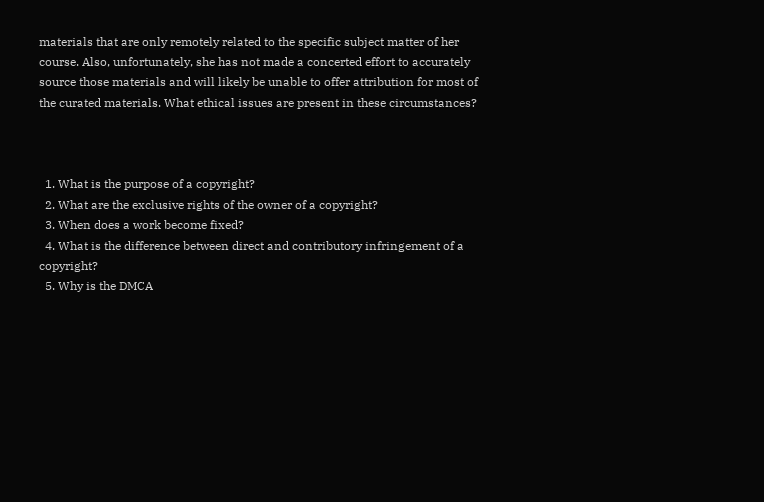materials that are only remotely related to the specific subject matter of her course. Also, unfortunately, she has not made a concerted effort to accurately source those materials and will likely be unable to offer attribution for most of the curated materials. What ethical issues are present in these circumstances?



  1. What is the purpose of a copyright?
  2. What are the exclusive rights of the owner of a copyright?
  3. When does a work become fixed?
  4. What is the difference between direct and contributory infringement of a copyright?
  5. Why is the DMCA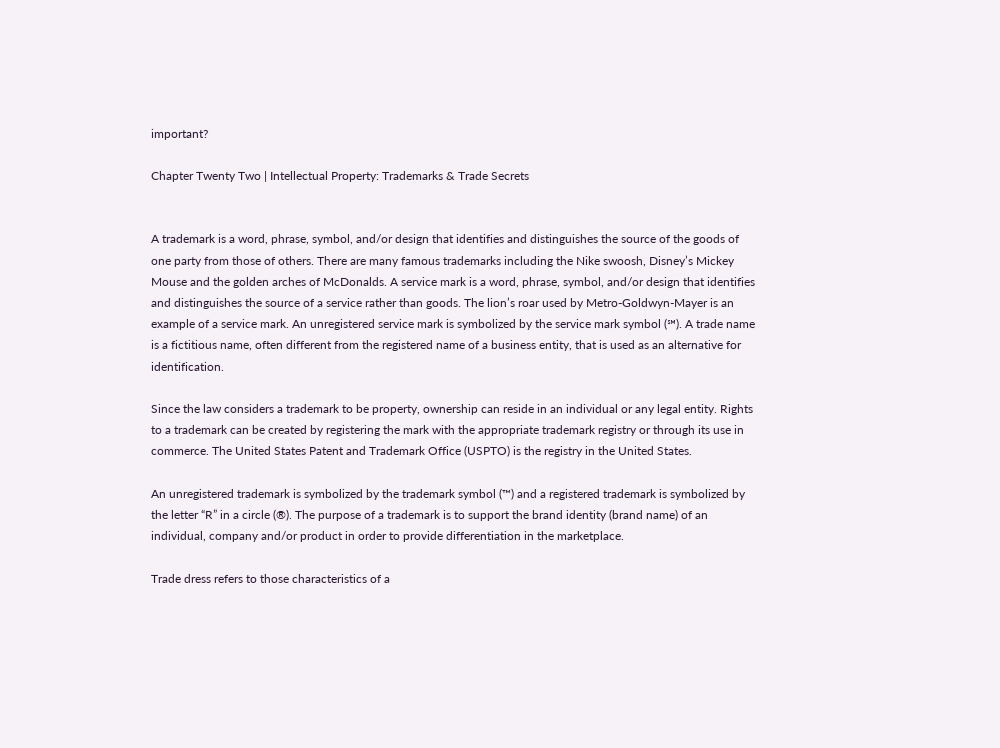important?

Chapter Twenty Two | Intellectual Property: Trademarks & Trade Secrets


A trademark is a word, phrase, symbol, and/or design that identifies and distinguishes the source of the goods of one party from those of others. There are many famous trademarks including the Nike swoosh, Disney’s Mickey Mouse and the golden arches of McDonalds. A service mark is a word, phrase, symbol, and/or design that identifies and distinguishes the source of a service rather than goods. The lion’s roar used by Metro-Goldwyn-Mayer is an example of a service mark. An unregistered service mark is symbolized by the service mark symbol (℠). A trade name is a fictitious name, often different from the registered name of a business entity, that is used as an alternative for identification.

Since the law considers a trademark to be property, ownership can reside in an individual or any legal entity. Rights to a trademark can be created by registering the mark with the appropriate trademark registry or through its use in commerce. The United States Patent and Trademark Office (USPTO) is the registry in the United States.

An unregistered trademark is symbolized by the trademark symbol (™) and a registered trademark is symbolized by the letter “R” in a circle (®). The purpose of a trademark is to support the brand identity (brand name) of an individual, company and/or product in order to provide differentiation in the marketplace.

Trade dress refers to those characteristics of a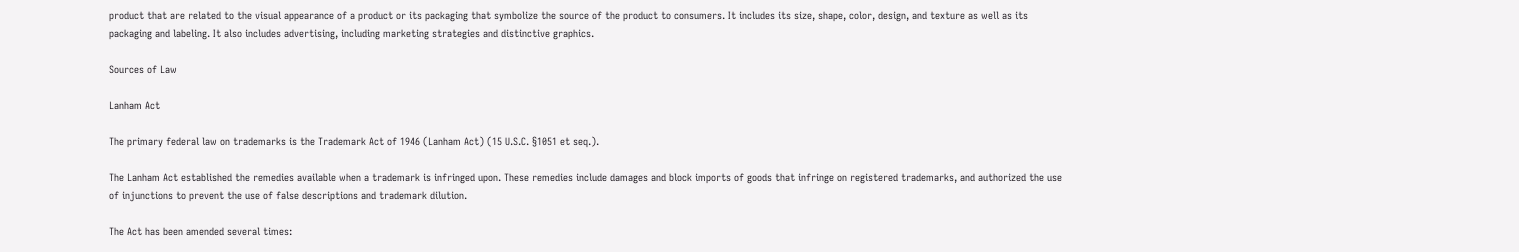product that are related to the visual appearance of a product or its packaging that symbolize the source of the product to consumers. It includes its size, shape, color, design, and texture as well as its packaging and labeling. It also includes advertising, including marketing strategies and distinctive graphics.

Sources of Law

Lanham Act

The primary federal law on trademarks is the Trademark Act of 1946 (Lanham Act) (15 U.S.C. §1051 et seq.).

The Lanham Act established the remedies available when a trademark is infringed upon. These remedies include damages and block imports of goods that infringe on registered trademarks, and authorized the use of injunctions to prevent the use of false descriptions and trademark dilution.

The Act has been amended several times: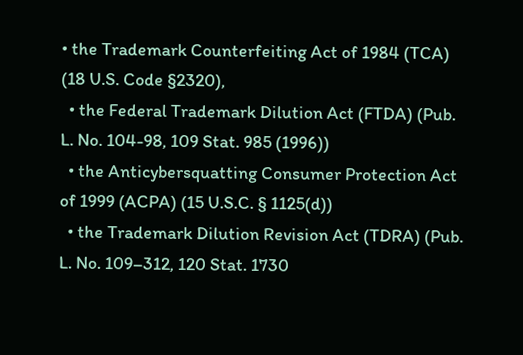• the Trademark Counterfeiting Act of 1984 (TCA) (18 U.S. Code §2320),
  • the Federal Trademark Dilution Act (FTDA) (Pub. L. No. 104-98, 109 Stat. 985 (1996))
  • the Anticybersquatting Consumer Protection Act of 1999 (ACPA) (15 U.S.C. § 1125(d))
  • the Trademark Dilution Revision Act (TDRA) (Pub. L. No. 109–312, 120 Stat. 1730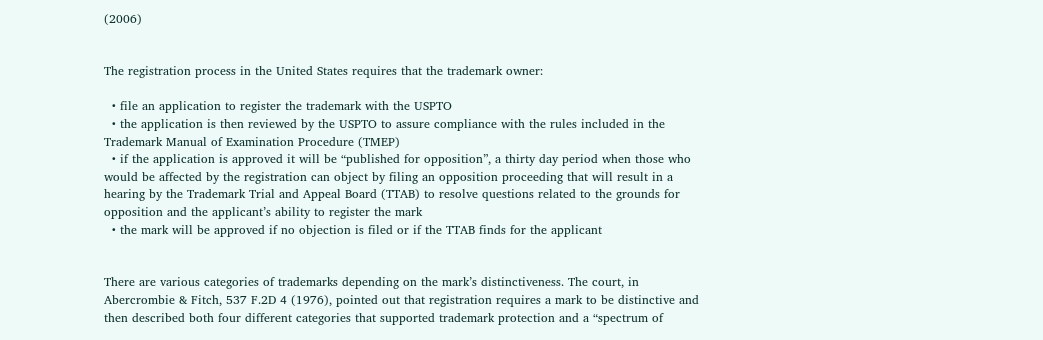(2006)


The registration process in the United States requires that the trademark owner:

  • file an application to register the trademark with the USPTO
  • the application is then reviewed by the USPTO to assure compliance with the rules included in the Trademark Manual of Examination Procedure (TMEP)
  • if the application is approved it will be “published for opposition”, a thirty day period when those who would be affected by the registration can object by filing an opposition proceeding that will result in a hearing by the Trademark Trial and Appeal Board (TTAB) to resolve questions related to the grounds for opposition and the applicant’s ability to register the mark
  • the mark will be approved if no objection is filed or if the TTAB finds for the applicant


There are various categories of trademarks depending on the mark’s distinctiveness. The court, in Abercrombie & Fitch, 537 F.2D 4 (1976), pointed out that registration requires a mark to be distinctive and then described both four different categories that supported trademark protection and a “spectrum of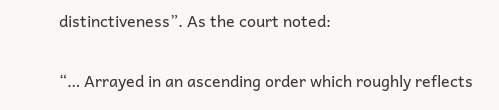distinctiveness”. As the court noted:

“… Arrayed in an ascending order which roughly reflects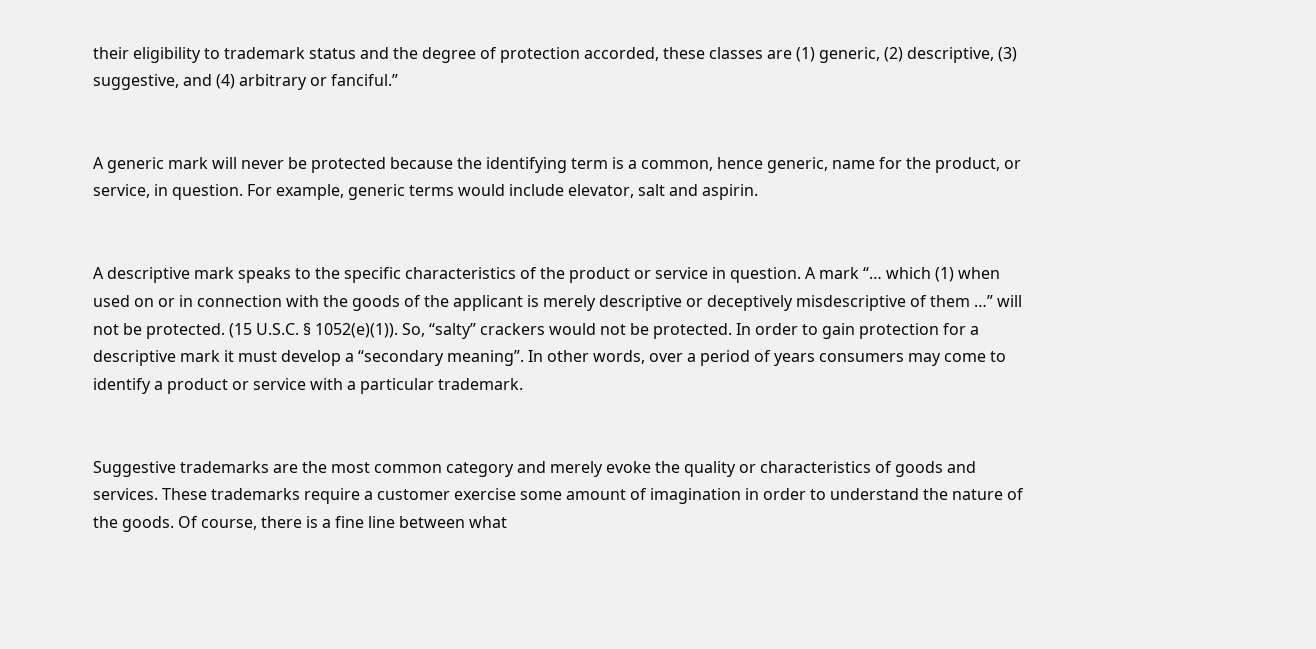their eligibility to trademark status and the degree of protection accorded, these classes are (1) generic, (2) descriptive, (3) suggestive, and (4) arbitrary or fanciful.”


A generic mark will never be protected because the identifying term is a common, hence generic, name for the product, or service, in question. For example, generic terms would include elevator, salt and aspirin.


A descriptive mark speaks to the specific characteristics of the product or service in question. A mark “… which (1) when used on or in connection with the goods of the applicant is merely descriptive or deceptively misdescriptive of them …” will not be protected. (15 U.S.C. § 1052(e)(1)). So, “salty” crackers would not be protected. In order to gain protection for a descriptive mark it must develop a “secondary meaning”. In other words, over a period of years consumers may come to identify a product or service with a particular trademark.


Suggestive trademarks are the most common category and merely evoke the quality or characteristics of goods and services. These trademarks require a customer exercise some amount of imagination in order to understand the nature of the goods. Of course, there is a fine line between what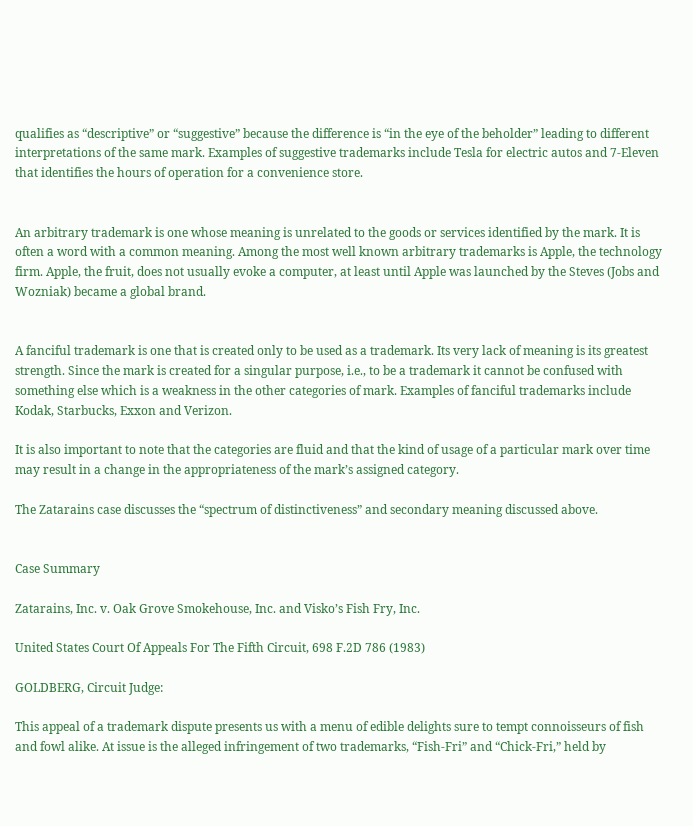qualifies as “descriptive” or “suggestive” because the difference is “in the eye of the beholder” leading to different interpretations of the same mark. Examples of suggestive trademarks include Tesla for electric autos and 7-Eleven that identifies the hours of operation for a convenience store.


An arbitrary trademark is one whose meaning is unrelated to the goods or services identified by the mark. It is often a word with a common meaning. Among the most well known arbitrary trademarks is Apple, the technology firm. Apple, the fruit, does not usually evoke a computer, at least until Apple was launched by the Steves (Jobs and Wozniak) became a global brand.


A fanciful trademark is one that is created only to be used as a trademark. Its very lack of meaning is its greatest strength. Since the mark is created for a singular purpose, i.e., to be a trademark it cannot be confused with something else which is a weakness in the other categories of mark. Examples of fanciful trademarks include Kodak, Starbucks, Exxon and Verizon.

It is also important to note that the categories are fluid and that the kind of usage of a particular mark over time may result in a change in the appropriateness of the mark’s assigned category.

The Zatarains case discusses the “spectrum of distinctiveness” and secondary meaning discussed above.


Case Summary

Zatarains, Inc. v. Oak Grove Smokehouse, Inc. and Visko’s Fish Fry, Inc.

United States Court Of Appeals For The Fifth Circuit, 698 F.2D 786 (1983)

GOLDBERG, Circuit Judge:

This appeal of a trademark dispute presents us with a menu of edible delights sure to tempt connoisseurs of fish and fowl alike. At issue is the alleged infringement of two trademarks, “Fish-Fri” and “Chick-Fri,” held by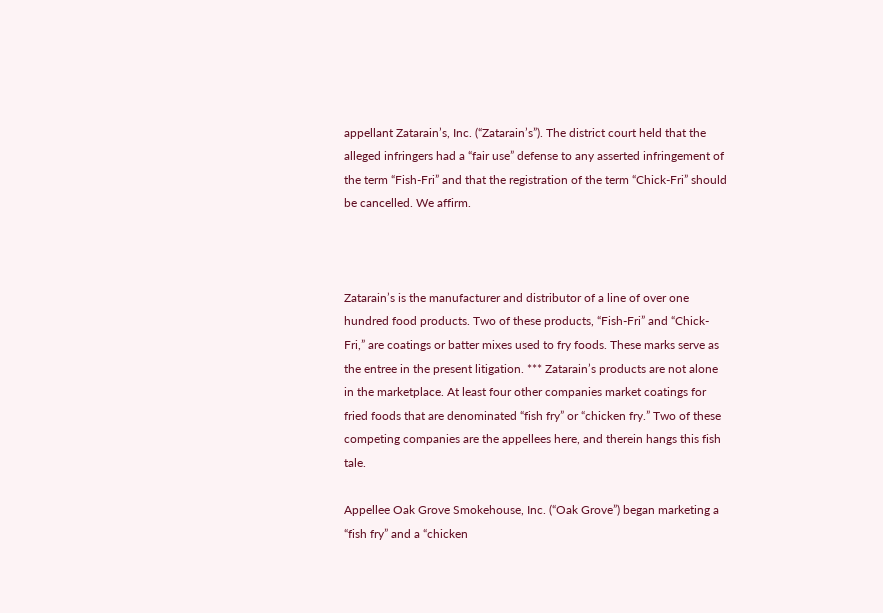appellant Zatarain’s, Inc. (“Zatarain’s”). The district court held that the alleged infringers had a “fair use” defense to any asserted infringement of the term “Fish-Fri” and that the registration of the term “Chick-Fri” should be cancelled. We affirm.



Zatarain’s is the manufacturer and distributor of a line of over one hundred food products. Two of these products, “Fish-Fri” and “Chick-Fri,” are coatings or batter mixes used to fry foods. These marks serve as the entree in the present litigation. *** Zatarain’s products are not alone in the marketplace. At least four other companies market coatings for fried foods that are denominated “fish fry” or “chicken fry.” Two of these competing companies are the appellees here, and therein hangs this fish tale.

Appellee Oak Grove Smokehouse, Inc. (“Oak Grove”) began marketing a “fish fry” and a “chicken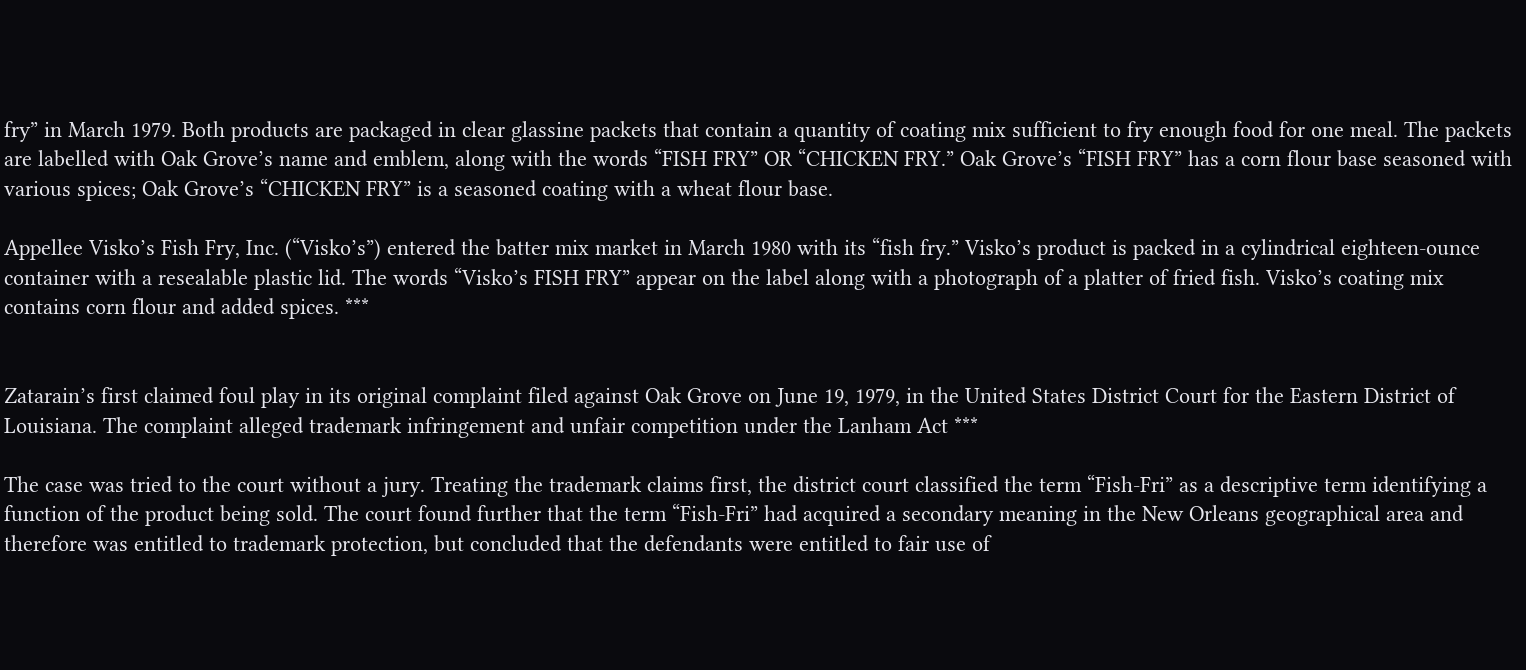fry” in March 1979. Both products are packaged in clear glassine packets that contain a quantity of coating mix sufficient to fry enough food for one meal. The packets are labelled with Oak Grove’s name and emblem, along with the words “FISH FRY” OR “CHICKEN FRY.” Oak Grove’s “FISH FRY” has a corn flour base seasoned with various spices; Oak Grove’s “CHICKEN FRY” is a seasoned coating with a wheat flour base.

Appellee Visko’s Fish Fry, Inc. (“Visko’s”) entered the batter mix market in March 1980 with its “fish fry.” Visko’s product is packed in a cylindrical eighteen-ounce container with a resealable plastic lid. The words “Visko’s FISH FRY” appear on the label along with a photograph of a platter of fried fish. Visko’s coating mix contains corn flour and added spices. ***


Zatarain’s first claimed foul play in its original complaint filed against Oak Grove on June 19, 1979, in the United States District Court for the Eastern District of Louisiana. The complaint alleged trademark infringement and unfair competition under the Lanham Act ***

The case was tried to the court without a jury. Treating the trademark claims first, the district court classified the term “Fish-Fri” as a descriptive term identifying a function of the product being sold. The court found further that the term “Fish-Fri” had acquired a secondary meaning in the New Orleans geographical area and therefore was entitled to trademark protection, but concluded that the defendants were entitled to fair use of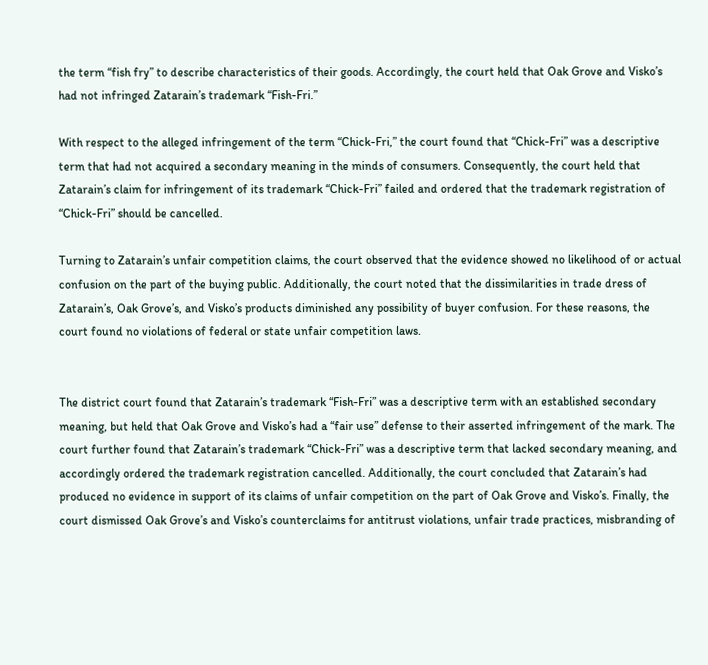the term “fish fry” to describe characteristics of their goods. Accordingly, the court held that Oak Grove and Visko’s had not infringed Zatarain’s trademark “Fish-Fri.”

With respect to the alleged infringement of the term “Chick-Fri,” the court found that “Chick-Fri” was a descriptive term that had not acquired a secondary meaning in the minds of consumers. Consequently, the court held that Zatarain’s claim for infringement of its trademark “Chick-Fri” failed and ordered that the trademark registration of “Chick-Fri” should be cancelled.

Turning to Zatarain’s unfair competition claims, the court observed that the evidence showed no likelihood of or actual confusion on the part of the buying public. Additionally, the court noted that the dissimilarities in trade dress of Zatarain’s, Oak Grove’s, and Visko’s products diminished any possibility of buyer confusion. For these reasons, the court found no violations of federal or state unfair competition laws.


The district court found that Zatarain’s trademark “Fish-Fri” was a descriptive term with an established secondary meaning, but held that Oak Grove and Visko’s had a “fair use” defense to their asserted infringement of the mark. The court further found that Zatarain’s trademark “Chick-Fri” was a descriptive term that lacked secondary meaning, and accordingly ordered the trademark registration cancelled. Additionally, the court concluded that Zatarain’s had produced no evidence in support of its claims of unfair competition on the part of Oak Grove and Visko’s. Finally, the court dismissed Oak Grove’s and Visko’s counterclaims for antitrust violations, unfair trade practices, misbranding of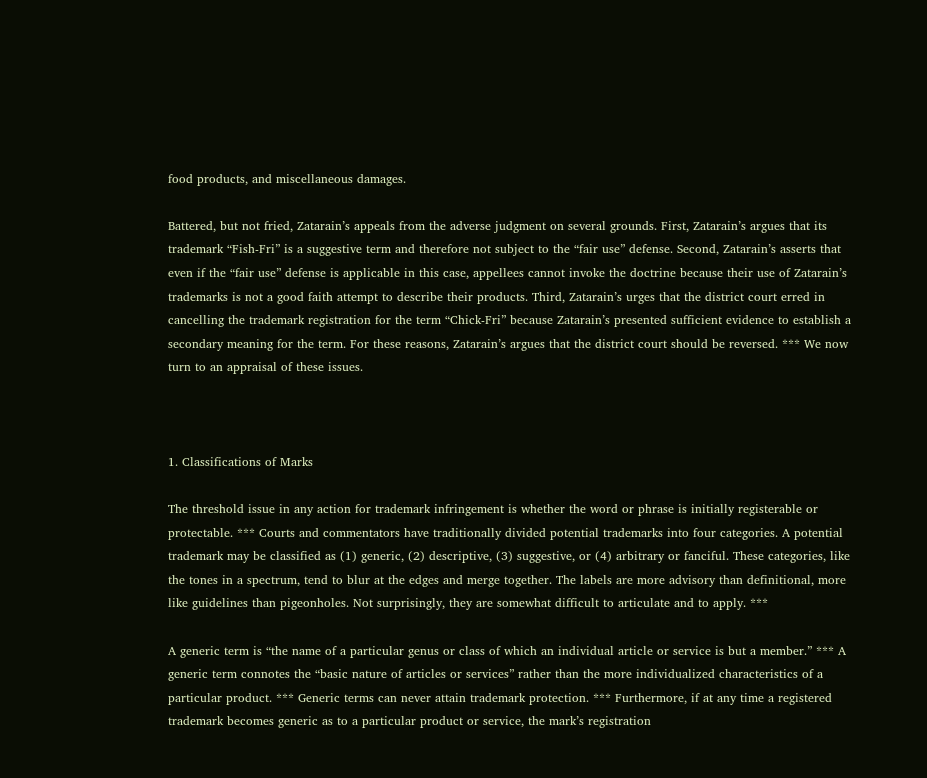food products, and miscellaneous damages.

Battered, but not fried, Zatarain’s appeals from the adverse judgment on several grounds. First, Zatarain’s argues that its trademark “Fish-Fri” is a suggestive term and therefore not subject to the “fair use” defense. Second, Zatarain’s asserts that even if the “fair use” defense is applicable in this case, appellees cannot invoke the doctrine because their use of Zatarain’s trademarks is not a good faith attempt to describe their products. Third, Zatarain’s urges that the district court erred in cancelling the trademark registration for the term “Chick-Fri” because Zatarain’s presented sufficient evidence to establish a secondary meaning for the term. For these reasons, Zatarain’s argues that the district court should be reversed. *** We now turn to an appraisal of these issues.



1. Classifications of Marks

The threshold issue in any action for trademark infringement is whether the word or phrase is initially registerable or protectable. *** Courts and commentators have traditionally divided potential trademarks into four categories. A potential trademark may be classified as (1) generic, (2) descriptive, (3) suggestive, or (4) arbitrary or fanciful. These categories, like the tones in a spectrum, tend to blur at the edges and merge together. The labels are more advisory than definitional, more like guidelines than pigeonholes. Not surprisingly, they are somewhat difficult to articulate and to apply. ***

A generic term is “the name of a particular genus or class of which an individual article or service is but a member.” *** A generic term connotes the “basic nature of articles or services” rather than the more individualized characteristics of a particular product. *** Generic terms can never attain trademark protection. *** Furthermore, if at any time a registered trademark becomes generic as to a particular product or service, the mark’s registration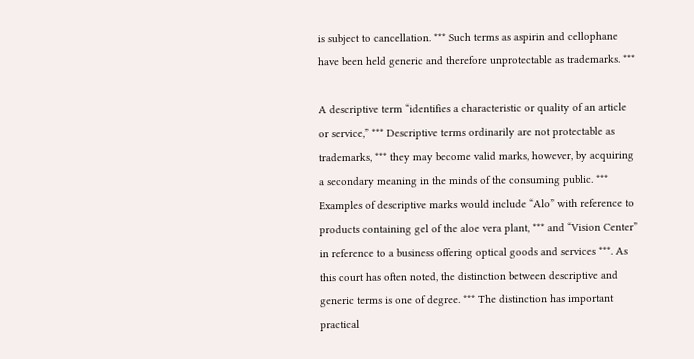is subject to cancellation. *** Such terms as aspirin and cellophane have been held generic and therefore unprotectable as trademarks. ***

A descriptive term “identifies a characteristic or quality of an article or service,” *** Descriptive terms ordinarily are not protectable as trademarks, *** they may become valid marks, however, by acquiring a secondary meaning in the minds of the consuming public. *** Examples of descriptive marks would include “Alo” with reference to products containing gel of the aloe vera plant, *** and “Vision Center” in reference to a business offering optical goods and services ***. As this court has often noted, the distinction between descriptive and generic terms is one of degree. *** The distinction has important practical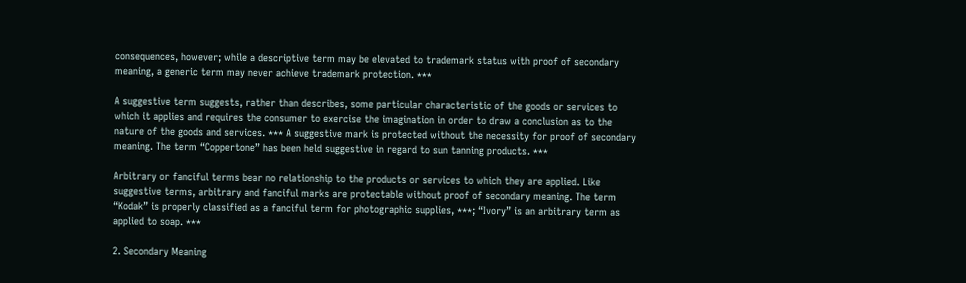consequences, however; while a descriptive term may be elevated to trademark status with proof of secondary meaning, a generic term may never achieve trademark protection. ***

A suggestive term suggests, rather than describes, some particular characteristic of the goods or services to which it applies and requires the consumer to exercise the imagination in order to draw a conclusion as to the nature of the goods and services. *** A suggestive mark is protected without the necessity for proof of secondary meaning. The term “Coppertone” has been held suggestive in regard to sun tanning products. ***

Arbitrary or fanciful terms bear no relationship to the products or services to which they are applied. Like suggestive terms, arbitrary and fanciful marks are protectable without proof of secondary meaning. The term “Kodak” is properly classified as a fanciful term for photographic supplies, ***; “Ivory” is an arbitrary term as applied to soap. ***

2. Secondary Meaning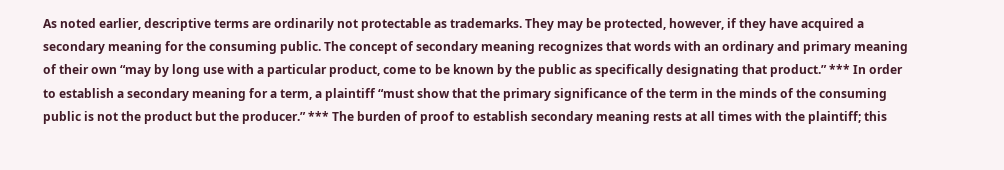As noted earlier, descriptive terms are ordinarily not protectable as trademarks. They may be protected, however, if they have acquired a secondary meaning for the consuming public. The concept of secondary meaning recognizes that words with an ordinary and primary meaning of their own “may by long use with a particular product, come to be known by the public as specifically designating that product.” *** In order to establish a secondary meaning for a term, a plaintiff “must show that the primary significance of the term in the minds of the consuming public is not the product but the producer.” *** The burden of proof to establish secondary meaning rests at all times with the plaintiff; this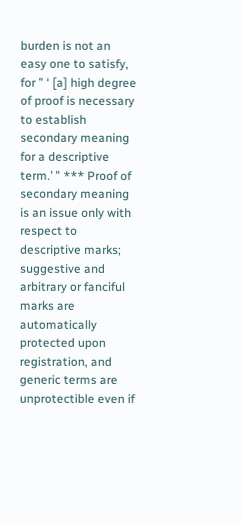burden is not an easy one to satisfy, for ” ‘ [a] high degree of proof is necessary to establish secondary meaning for a descriptive term.’ ” *** Proof of secondary meaning is an issue only with respect to descriptive marks; suggestive and arbitrary or fanciful marks are automatically protected upon registration, and generic terms are unprotectible even if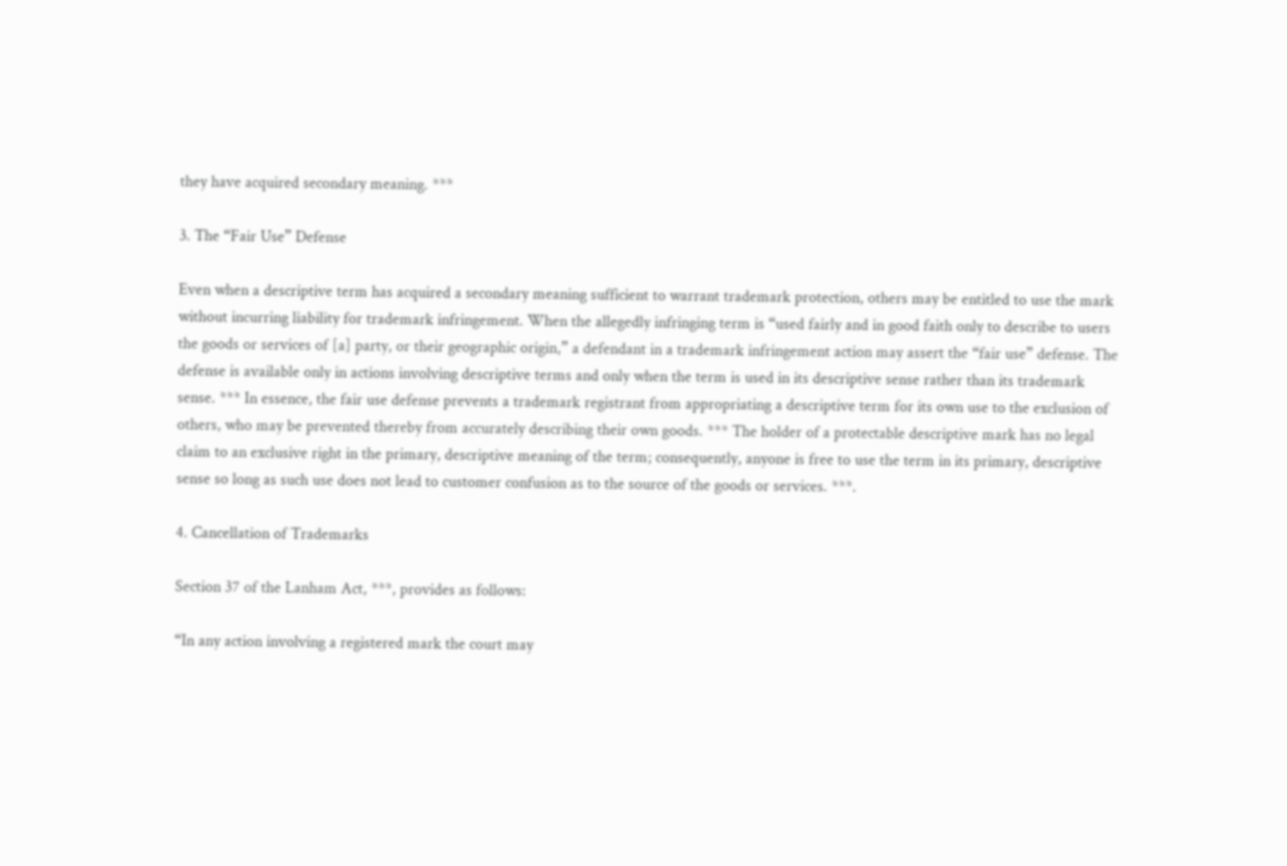they have acquired secondary meaning. ***

3. The “Fair Use” Defense

Even when a descriptive term has acquired a secondary meaning sufficient to warrant trademark protection, others may be entitled to use the mark without incurring liability for trademark infringement. When the allegedly infringing term is “used fairly and in good faith only to describe to users the goods or services of [a] party, or their geographic origin,” a defendant in a trademark infringement action may assert the “fair use” defense. The defense is available only in actions involving descriptive terms and only when the term is used in its descriptive sense rather than its trademark sense. *** In essence, the fair use defense prevents a trademark registrant from appropriating a descriptive term for its own use to the exclusion of others, who may be prevented thereby from accurately describing their own goods. *** The holder of a protectable descriptive mark has no legal claim to an exclusive right in the primary, descriptive meaning of the term; consequently, anyone is free to use the term in its primary, descriptive sense so long as such use does not lead to customer confusion as to the source of the goods or services. ***.

4. Cancellation of Trademarks

Section 37 of the Lanham Act, ***, provides as follows:

“In any action involving a registered mark the court may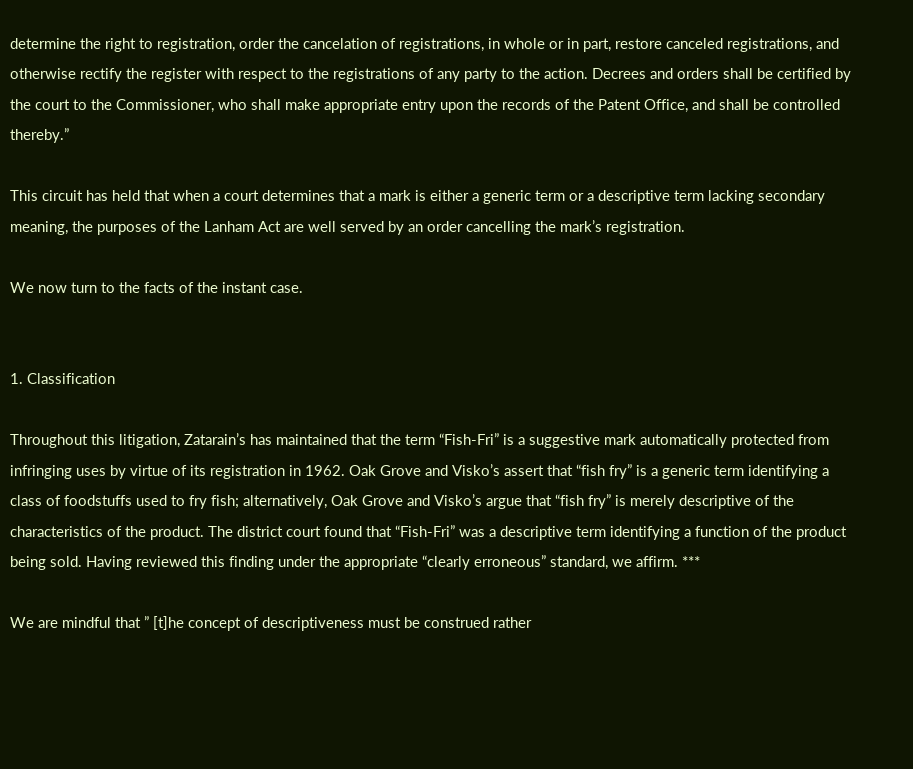determine the right to registration, order the cancelation of registrations, in whole or in part, restore canceled registrations, and otherwise rectify the register with respect to the registrations of any party to the action. Decrees and orders shall be certified by the court to the Commissioner, who shall make appropriate entry upon the records of the Patent Office, and shall be controlled thereby.”

This circuit has held that when a court determines that a mark is either a generic term or a descriptive term lacking secondary meaning, the purposes of the Lanham Act are well served by an order cancelling the mark’s registration.

We now turn to the facts of the instant case.


1. Classification

Throughout this litigation, Zatarain’s has maintained that the term “Fish-Fri” is a suggestive mark automatically protected from infringing uses by virtue of its registration in 1962. Oak Grove and Visko’s assert that “fish fry” is a generic term identifying a class of foodstuffs used to fry fish; alternatively, Oak Grove and Visko’s argue that “fish fry” is merely descriptive of the characteristics of the product. The district court found that “Fish-Fri” was a descriptive term identifying a function of the product being sold. Having reviewed this finding under the appropriate “clearly erroneous” standard, we affirm. ***

We are mindful that ” [t]he concept of descriptiveness must be construed rather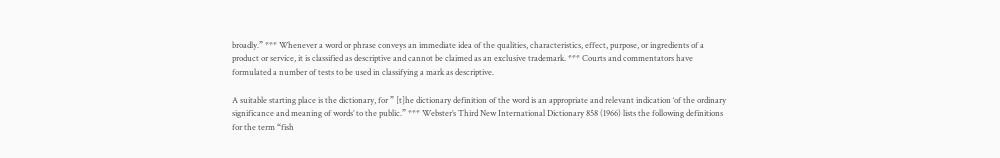broadly.” *** Whenever a word or phrase conveys an immediate idea of the qualities, characteristics, effect, purpose, or ingredients of a product or service, it is classified as descriptive and cannot be claimed as an exclusive trademark. *** Courts and commentators have formulated a number of tests to be used in classifying a mark as descriptive.

A suitable starting place is the dictionary, for ” [t]he dictionary definition of the word is an appropriate and relevant indication ‘of the ordinary significance and meaning of words’ to the public.” *** Webster’s Third New International Dictionary 858 (1966) lists the following definitions for the term “fish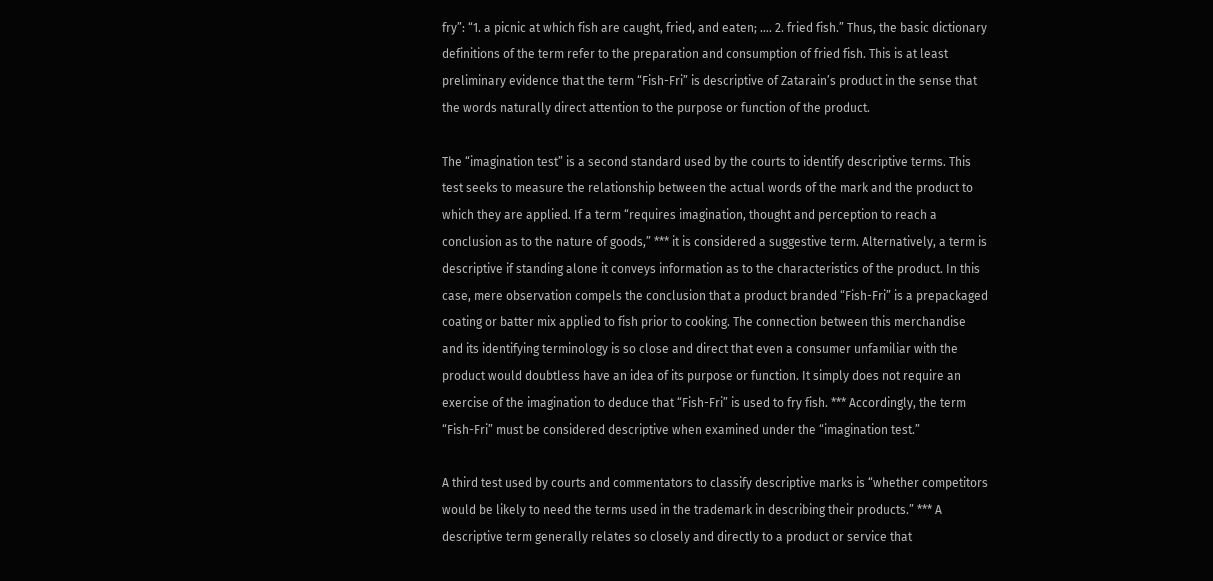fry”: “1. a picnic at which fish are caught, fried, and eaten; …. 2. fried fish.” Thus, the basic dictionary definitions of the term refer to the preparation and consumption of fried fish. This is at least preliminary evidence that the term “Fish-Fri” is descriptive of Zatarain’s product in the sense that the words naturally direct attention to the purpose or function of the product.

The “imagination test” is a second standard used by the courts to identify descriptive terms. This test seeks to measure the relationship between the actual words of the mark and the product to which they are applied. If a term “requires imagination, thought and perception to reach a conclusion as to the nature of goods,” *** it is considered a suggestive term. Alternatively, a term is descriptive if standing alone it conveys information as to the characteristics of the product. In this case, mere observation compels the conclusion that a product branded “Fish-Fri” is a prepackaged coating or batter mix applied to fish prior to cooking. The connection between this merchandise and its identifying terminology is so close and direct that even a consumer unfamiliar with the product would doubtless have an idea of its purpose or function. It simply does not require an exercise of the imagination to deduce that “Fish-Fri” is used to fry fish. *** Accordingly, the term “Fish-Fri” must be considered descriptive when examined under the “imagination test.”

A third test used by courts and commentators to classify descriptive marks is “whether competitors would be likely to need the terms used in the trademark in describing their products.” *** A descriptive term generally relates so closely and directly to a product or service that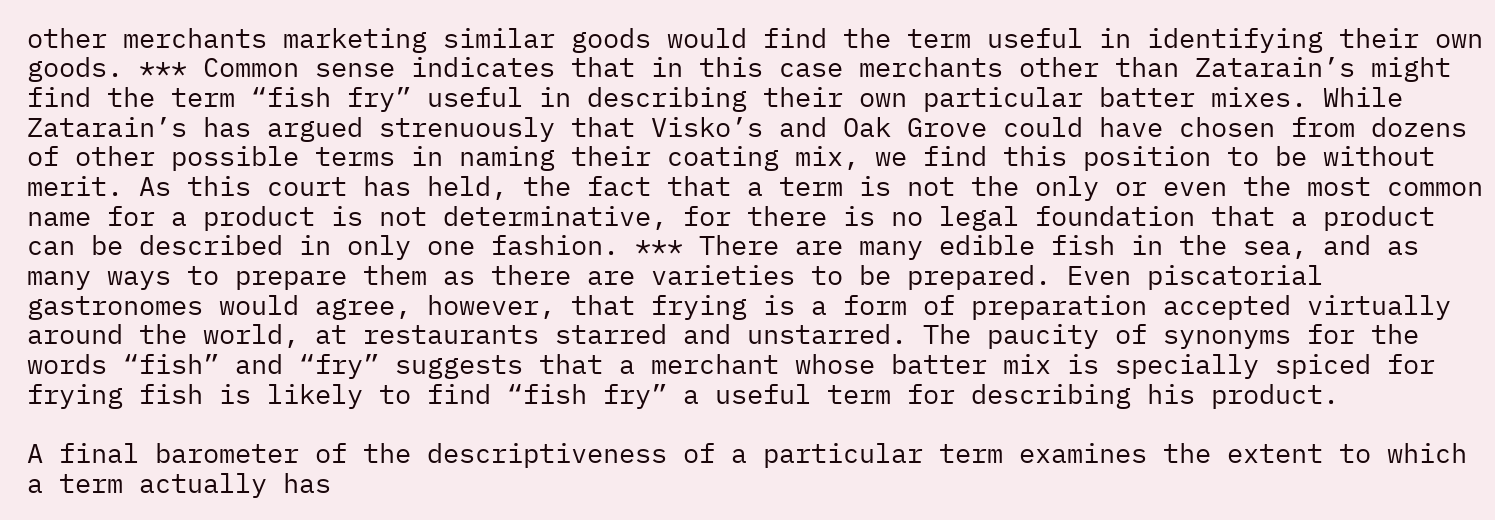other merchants marketing similar goods would find the term useful in identifying their own goods. *** Common sense indicates that in this case merchants other than Zatarain’s might find the term “fish fry” useful in describing their own particular batter mixes. While Zatarain’s has argued strenuously that Visko’s and Oak Grove could have chosen from dozens of other possible terms in naming their coating mix, we find this position to be without merit. As this court has held, the fact that a term is not the only or even the most common name for a product is not determinative, for there is no legal foundation that a product can be described in only one fashion. *** There are many edible fish in the sea, and as many ways to prepare them as there are varieties to be prepared. Even piscatorial gastronomes would agree, however, that frying is a form of preparation accepted virtually around the world, at restaurants starred and unstarred. The paucity of synonyms for the words “fish” and “fry” suggests that a merchant whose batter mix is specially spiced for frying fish is likely to find “fish fry” a useful term for describing his product.

A final barometer of the descriptiveness of a particular term examines the extent to which a term actually has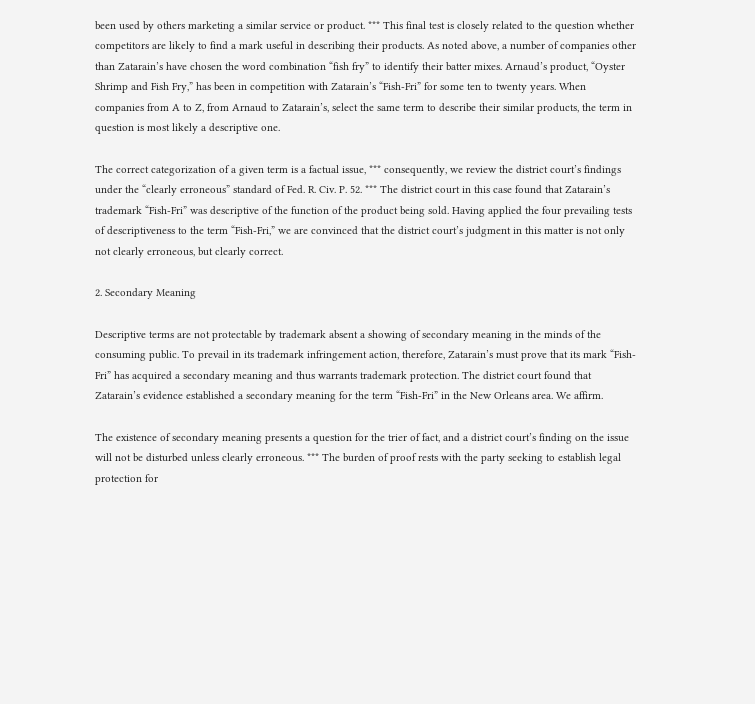been used by others marketing a similar service or product. *** This final test is closely related to the question whether competitors are likely to find a mark useful in describing their products. As noted above, a number of companies other than Zatarain’s have chosen the word combination “fish fry” to identify their batter mixes. Arnaud’s product, “Oyster Shrimp and Fish Fry,” has been in competition with Zatarain’s “Fish-Fri” for some ten to twenty years. When companies from A to Z, from Arnaud to Zatarain’s, select the same term to describe their similar products, the term in question is most likely a descriptive one.

The correct categorization of a given term is a factual issue, *** consequently, we review the district court’s findings under the “clearly erroneous” standard of Fed. R. Civ. P. 52. *** The district court in this case found that Zatarain’s trademark “Fish-Fri” was descriptive of the function of the product being sold. Having applied the four prevailing tests of descriptiveness to the term “Fish-Fri,” we are convinced that the district court’s judgment in this matter is not only not clearly erroneous, but clearly correct.

2. Secondary Meaning

Descriptive terms are not protectable by trademark absent a showing of secondary meaning in the minds of the consuming public. To prevail in its trademark infringement action, therefore, Zatarain’s must prove that its mark “Fish-Fri” has acquired a secondary meaning and thus warrants trademark protection. The district court found that Zatarain’s evidence established a secondary meaning for the term “Fish-Fri” in the New Orleans area. We affirm.

The existence of secondary meaning presents a question for the trier of fact, and a district court’s finding on the issue will not be disturbed unless clearly erroneous. *** The burden of proof rests with the party seeking to establish legal protection for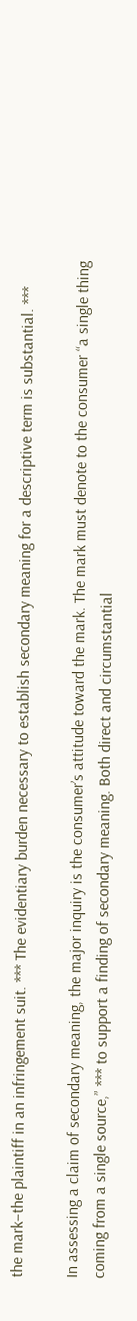the mark–the plaintiff in an infringement suit. *** The evidentiary burden necessary to establish secondary meaning for a descriptive term is substantial. ***

In assessing a claim of secondary meaning, the major inquiry is the consumer’s attitude toward the mark. The mark must denote to the consumer “a single thing coming from a single source,” *** to support a finding of secondary meaning. Both direct and circumstantial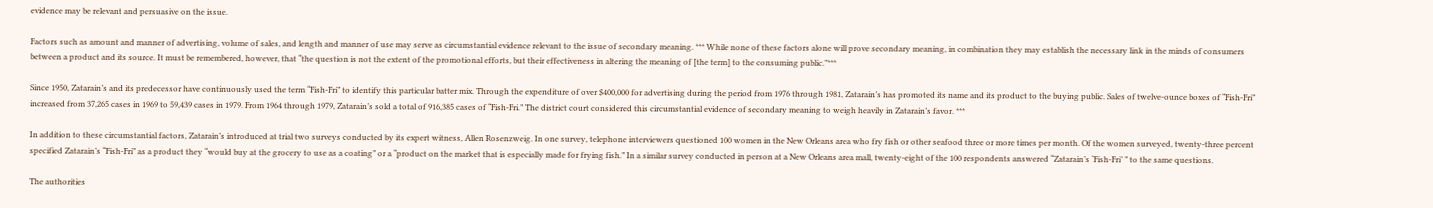evidence may be relevant and persuasive on the issue.

Factors such as amount and manner of advertising, volume of sales, and length and manner of use may serve as circumstantial evidence relevant to the issue of secondary meaning. *** While none of these factors alone will prove secondary meaning, in combination they may establish the necessary link in the minds of consumers between a product and its source. It must be remembered, however, that “the question is not the extent of the promotional efforts, but their effectiveness in altering the meaning of [the term] to the consuming public.”***

Since 1950, Zatarain’s and its predecessor have continuously used the term “Fish-Fri” to identify this particular batter mix. Through the expenditure of over $400,000 for advertising during the period from 1976 through 1981, Zatarain’s has promoted its name and its product to the buying public. Sales of twelve-ounce boxes of “Fish-Fri” increased from 37,265 cases in 1969 to 59,439 cases in 1979. From 1964 through 1979, Zatarain’s sold a total of 916,385 cases of “Fish-Fri.” The district court considered this circumstantial evidence of secondary meaning to weigh heavily in Zatarain’s favor. ***

In addition to these circumstantial factors, Zatarain’s introduced at trial two surveys conducted by its expert witness, Allen Rosenzweig. In one survey, telephone interviewers questioned 100 women in the New Orleans area who fry fish or other seafood three or more times per month. Of the women surveyed, twenty-three percent specified Zatarain’s “Fish-Fri” as a product they “would buy at the grocery to use as a coating” or a “product on the market that is especially made for frying fish.” In a similar survey conducted in person at a New Orleans area mall, twenty-eight of the 100 respondents answered “Zatarain’s ‘Fish-Fri’ ” to the same questions.

The authorities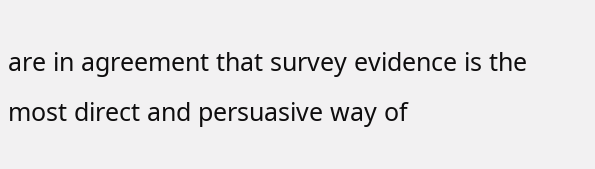are in agreement that survey evidence is the most direct and persuasive way of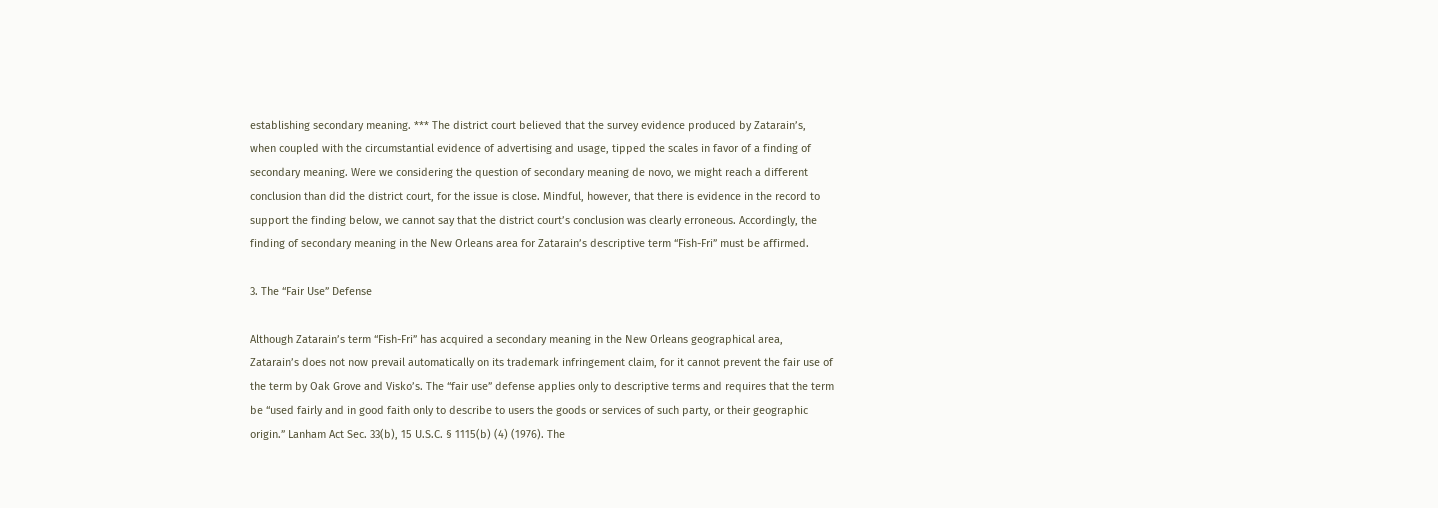establishing secondary meaning. *** The district court believed that the survey evidence produced by Zatarain’s, when coupled with the circumstantial evidence of advertising and usage, tipped the scales in favor of a finding of secondary meaning. Were we considering the question of secondary meaning de novo, we might reach a different conclusion than did the district court, for the issue is close. Mindful, however, that there is evidence in the record to support the finding below, we cannot say that the district court’s conclusion was clearly erroneous. Accordingly, the finding of secondary meaning in the New Orleans area for Zatarain’s descriptive term “Fish-Fri” must be affirmed.

3. The “Fair Use” Defense

Although Zatarain’s term “Fish-Fri” has acquired a secondary meaning in the New Orleans geographical area, Zatarain’s does not now prevail automatically on its trademark infringement claim, for it cannot prevent the fair use of the term by Oak Grove and Visko’s. The “fair use” defense applies only to descriptive terms and requires that the term be “used fairly and in good faith only to describe to users the goods or services of such party, or their geographic origin.” Lanham Act Sec. 33(b), 15 U.S.C. § 1115(b) (4) (1976). The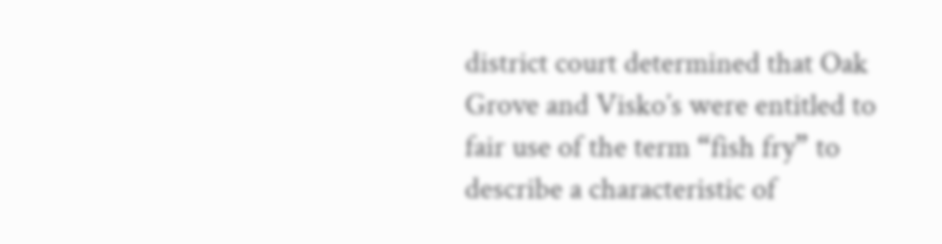district court determined that Oak Grove and Visko’s were entitled to fair use of the term “fish fry” to describe a characteristic of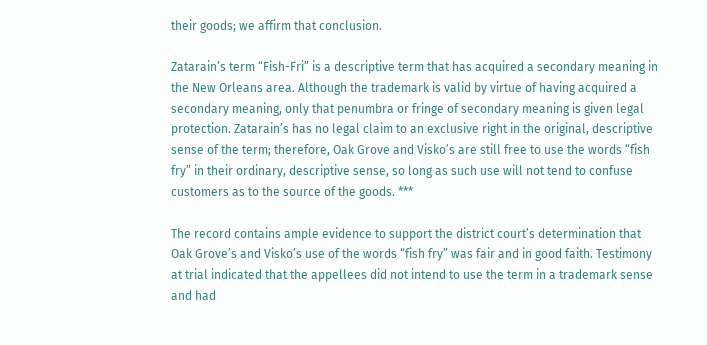their goods; we affirm that conclusion.

Zatarain’s term “Fish-Fri” is a descriptive term that has acquired a secondary meaning in the New Orleans area. Although the trademark is valid by virtue of having acquired a secondary meaning, only that penumbra or fringe of secondary meaning is given legal protection. Zatarain’s has no legal claim to an exclusive right in the original, descriptive sense of the term; therefore, Oak Grove and Visko’s are still free to use the words “fish fry” in their ordinary, descriptive sense, so long as such use will not tend to confuse customers as to the source of the goods. ***

The record contains ample evidence to support the district court’s determination that Oak Grove’s and Visko’s use of the words “fish fry” was fair and in good faith. Testimony at trial indicated that the appellees did not intend to use the term in a trademark sense and had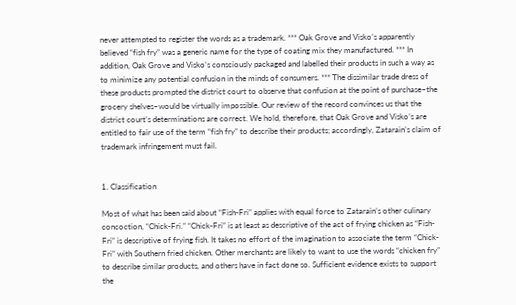never attempted to register the words as a trademark. *** Oak Grove and Visko’s apparently believed “fish fry” was a generic name for the type of coating mix they manufactured. *** In addition, Oak Grove and Visko’s consciously packaged and labelled their products in such a way as to minimize any potential confusion in the minds of consumers. *** The dissimilar trade dress of these products prompted the district court to observe that confusion at the point of purchase–the grocery shelves–would be virtually impossible. Our review of the record convinces us that the district court’s determinations are correct. We hold, therefore, that Oak Grove and Visko’s are entitled to fair use of the term “fish fry” to describe their products; accordingly, Zatarain’s claim of trademark infringement must fail.


1. Classification

Most of what has been said about “Fish-Fri” applies with equal force to Zatarain’s other culinary concoction, “Chick-Fri.” “Chick-Fri” is at least as descriptive of the act of frying chicken as “Fish-Fri” is descriptive of frying fish. It takes no effort of the imagination to associate the term “Chick-Fri” with Southern fried chicken. Other merchants are likely to want to use the words “chicken fry” to describe similar products, and others have in fact done so. Sufficient evidence exists to support the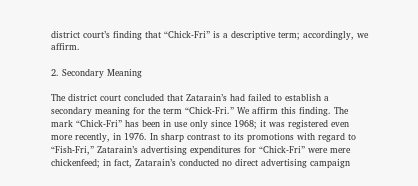district court’s finding that “Chick-Fri” is a descriptive term; accordingly, we affirm.

2. Secondary Meaning

The district court concluded that Zatarain’s had failed to establish a secondary meaning for the term “Chick-Fri.” We affirm this finding. The mark “Chick-Fri” has been in use only since 1968; it was registered even more recently, in 1976. In sharp contrast to its promotions with regard to “Fish-Fri,” Zatarain’s advertising expenditures for “Chick-Fri” were mere chickenfeed; in fact, Zatarain’s conducted no direct advertising campaign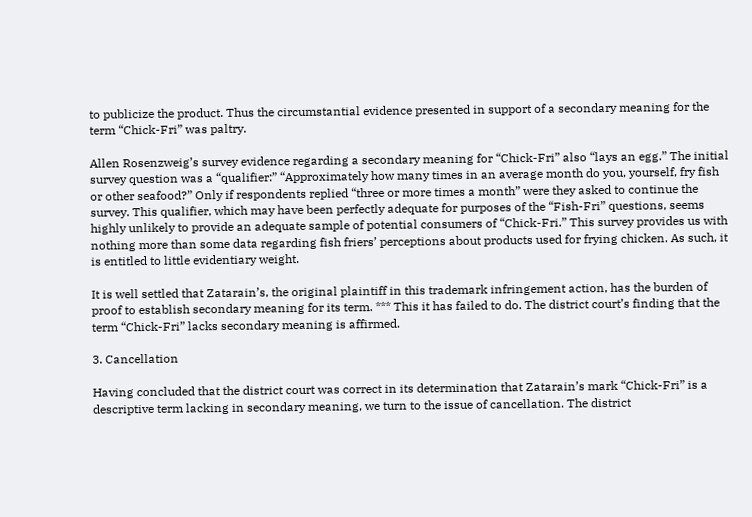to publicize the product. Thus the circumstantial evidence presented in support of a secondary meaning for the term “Chick-Fri” was paltry.

Allen Rosenzweig’s survey evidence regarding a secondary meaning for “Chick-Fri” also “lays an egg.” The initial survey question was a “qualifier:” “Approximately how many times in an average month do you, yourself, fry fish or other seafood?” Only if respondents replied “three or more times a month” were they asked to continue the survey. This qualifier, which may have been perfectly adequate for purposes of the “Fish-Fri” questions, seems highly unlikely to provide an adequate sample of potential consumers of “Chick-Fri.” This survey provides us with nothing more than some data regarding fish friers’ perceptions about products used for frying chicken. As such, it is entitled to little evidentiary weight.

It is well settled that Zatarain’s, the original plaintiff in this trademark infringement action, has the burden of proof to establish secondary meaning for its term. *** This it has failed to do. The district court’s finding that the term “Chick-Fri” lacks secondary meaning is affirmed.

3. Cancellation

Having concluded that the district court was correct in its determination that Zatarain’s mark “Chick-Fri” is a descriptive term lacking in secondary meaning, we turn to the issue of cancellation. The district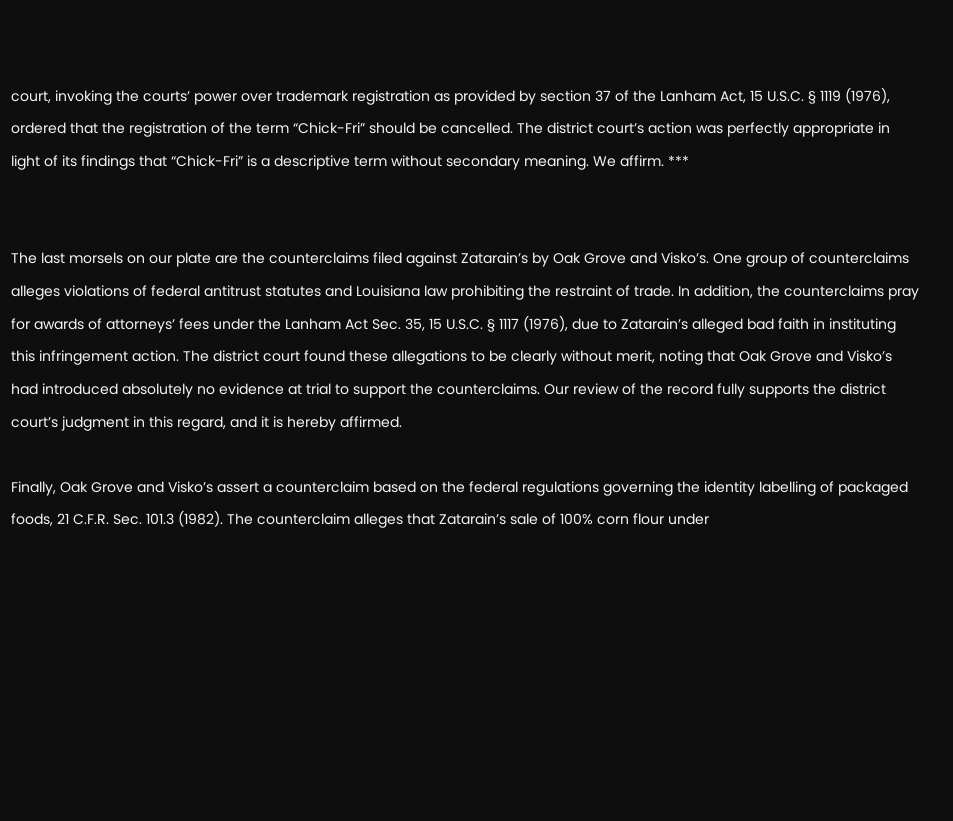court, invoking the courts’ power over trademark registration as provided by section 37 of the Lanham Act, 15 U.S.C. § 1119 (1976), ordered that the registration of the term “Chick-Fri” should be cancelled. The district court’s action was perfectly appropriate in light of its findings that “Chick-Fri” is a descriptive term without secondary meaning. We affirm. ***


The last morsels on our plate are the counterclaims filed against Zatarain’s by Oak Grove and Visko’s. One group of counterclaims alleges violations of federal antitrust statutes and Louisiana law prohibiting the restraint of trade. In addition, the counterclaims pray for awards of attorneys’ fees under the Lanham Act Sec. 35, 15 U.S.C. § 1117 (1976), due to Zatarain’s alleged bad faith in instituting this infringement action. The district court found these allegations to be clearly without merit, noting that Oak Grove and Visko’s had introduced absolutely no evidence at trial to support the counterclaims. Our review of the record fully supports the district court’s judgment in this regard, and it is hereby affirmed.

Finally, Oak Grove and Visko’s assert a counterclaim based on the federal regulations governing the identity labelling of packaged foods, 21 C.F.R. Sec. 101.3 (1982). The counterclaim alleges that Zatarain’s sale of 100% corn flour under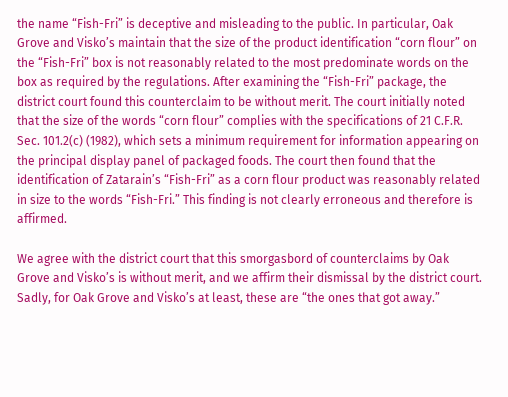the name “Fish-Fri” is deceptive and misleading to the public. In particular, Oak Grove and Visko’s maintain that the size of the product identification “corn flour” on the “Fish-Fri” box is not reasonably related to the most predominate words on the box as required by the regulations. After examining the “Fish-Fri” package, the district court found this counterclaim to be without merit. The court initially noted that the size of the words “corn flour” complies with the specifications of 21 C.F.R. Sec. 101.2(c) (1982), which sets a minimum requirement for information appearing on the principal display panel of packaged foods. The court then found that the identification of Zatarain’s “Fish-Fri” as a corn flour product was reasonably related in size to the words “Fish-Fri.” This finding is not clearly erroneous and therefore is affirmed.

We agree with the district court that this smorgasbord of counterclaims by Oak Grove and Visko’s is without merit, and we affirm their dismissal by the district court. Sadly, for Oak Grove and Visko’s at least, these are “the ones that got away.”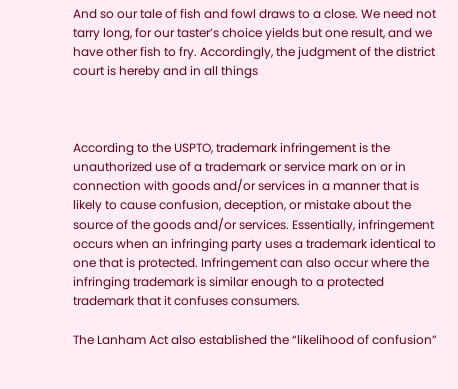And so our tale of fish and fowl draws to a close. We need not tarry long, for our taster’s choice yields but one result, and we have other fish to fry. Accordingly, the judgment of the district court is hereby and in all things



According to the USPTO, trademark infringement is the unauthorized use of a trademark or service mark on or in connection with goods and/or services in a manner that is likely to cause confusion, deception, or mistake about the source of the goods and/or services. Essentially, infringement occurs when an infringing party uses a trademark identical to one that is protected. Infringement can also occur where the infringing trademark is similar enough to a protected trademark that it confuses consumers.

The Lanham Act also established the “likelihood of confusion”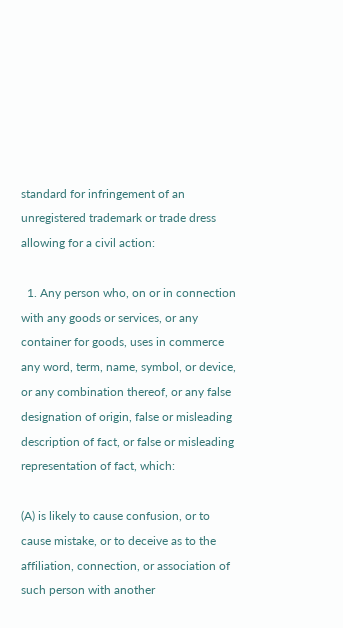standard for infringement of an unregistered trademark or trade dress allowing for a civil action:

  1. Any person who, on or in connection with any goods or services, or any container for goods, uses in commerce any word, term, name, symbol, or device, or any combination thereof, or any false designation of origin, false or misleading description of fact, or false or misleading representation of fact, which:

(A) is likely to cause confusion, or to cause mistake, or to deceive as to the affiliation, connection, or association of such person with another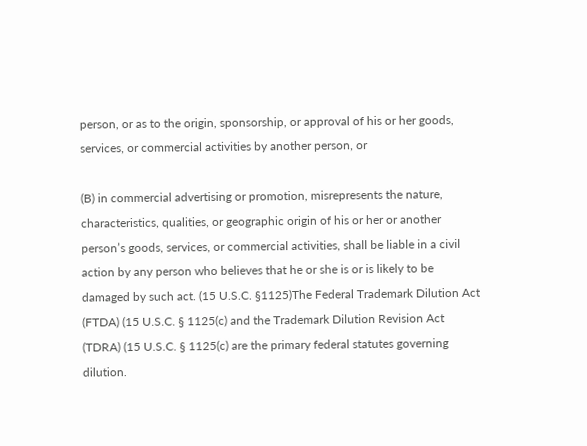person, or as to the origin, sponsorship, or approval of his or her goods, services, or commercial activities by another person, or

(B) in commercial advertising or promotion, misrepresents the nature, characteristics, qualities, or geographic origin of his or her or another person’s goods, services, or commercial activities, shall be liable in a civil action by any person who believes that he or she is or is likely to be damaged by such act. (15 U.S.C. §1125)The Federal Trademark Dilution Act (FTDA) (15 U.S.C. § 1125(c) and the Trademark Dilution Revision Act (TDRA) (15 U.S.C. § 1125(c) are the primary federal statutes governing dilution.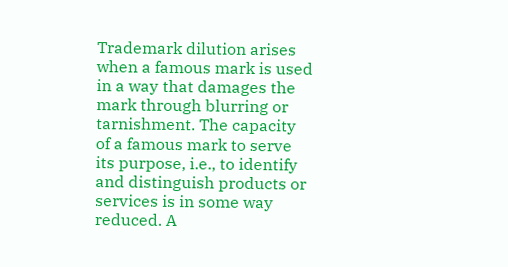Trademark dilution arises when a famous mark is used in a way that damages the mark through blurring or tarnishment. The capacity of a famous mark to serve its purpose, i.e., to identify and distinguish products or services is in some way reduced. A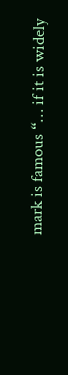mark is famous “… if it is widely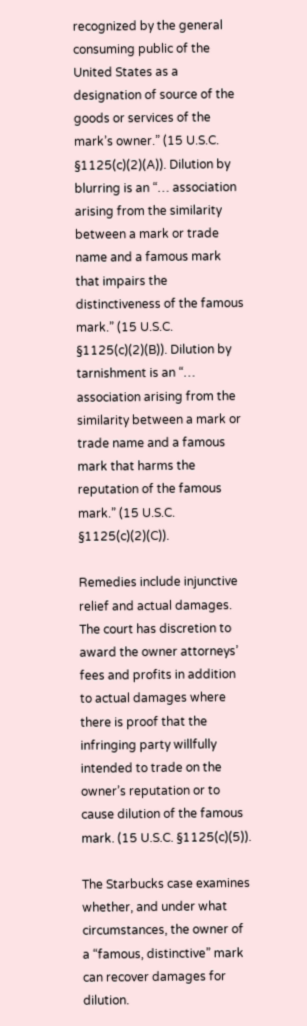recognized by the general consuming public of the United States as a designation of source of the goods or services of the mark’s owner.” (15 U.S.C. §1125(c)(2)(A)). Dilution by blurring is an “… association arising from the similarity between a mark or trade name and a famous mark that impairs the distinctiveness of the famous mark.” (15 U.S.C. §1125(c)(2)(B)). Dilution by tarnishment is an “… association arising from the similarity between a mark or trade name and a famous mark that harms the reputation of the famous mark.” (15 U.S.C. §1125(c)(2)(C)).

Remedies include injunctive relief and actual damages. The court has discretion to award the owner attorneys’ fees and profits in addition to actual damages where there is proof that the infringing party willfully intended to trade on the owner’s reputation or to cause dilution of the famous mark. (15 U.S.C. §1125(c)(5)).

The Starbucks case examines whether, and under what circumstances, the owner of a “famous, distinctive” mark can recover damages for dilution.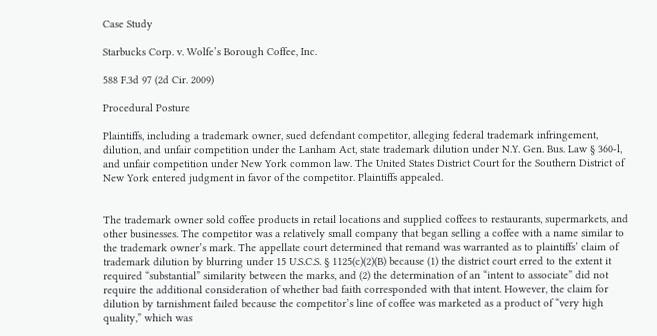Case Study

Starbucks Corp. v. Wolfe’s Borough Coffee, Inc.

588 F.3d 97 (2d Cir. 2009)

Procedural Posture

Plaintiffs, including a trademark owner, sued defendant competitor, alleging federal trademark infringement, dilution, and unfair competition under the Lanham Act, state trademark dilution under N.Y. Gen. Bus. Law § 360-l, and unfair competition under New York common law. The United States District Court for the Southern District of New York entered judgment in favor of the competitor. Plaintiffs appealed.


The trademark owner sold coffee products in retail locations and supplied coffees to restaurants, supermarkets, and other businesses. The competitor was a relatively small company that began selling a coffee with a name similar to the trademark owner’s mark. The appellate court determined that remand was warranted as to plaintiffs’ claim of trademark dilution by blurring under 15 U.S.C.S. § 1125(c)(2)(B) because (1) the district court erred to the extent it required “substantial” similarity between the marks, and (2) the determination of an “intent to associate” did not require the additional consideration of whether bad faith corresponded with that intent. However, the claim for dilution by tarnishment failed because the competitor’s line of coffee was marketed as a product of “very high quality,” which was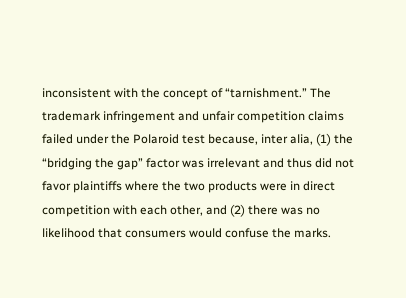inconsistent with the concept of “tarnishment.” The trademark infringement and unfair competition claims failed under the Polaroid test because, inter alia, (1) the “bridging the gap” factor was irrelevant and thus did not favor plaintiffs where the two products were in direct competition with each other, and (2) there was no likelihood that consumers would confuse the marks.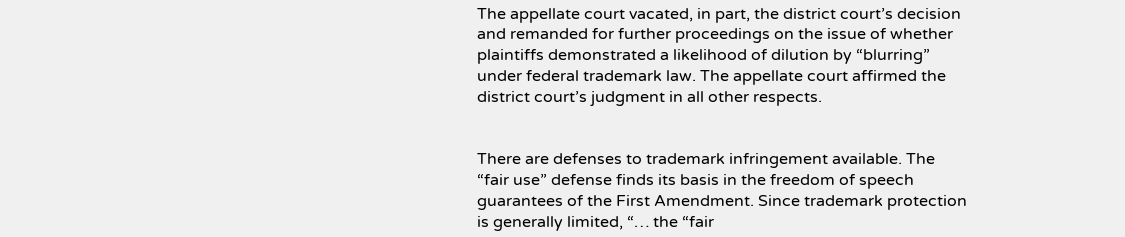The appellate court vacated, in part, the district court’s decision and remanded for further proceedings on the issue of whether plaintiffs demonstrated a likelihood of dilution by “blurring” under federal trademark law. The appellate court affirmed the district court’s judgment in all other respects.


There are defenses to trademark infringement available. The “fair use” defense finds its basis in the freedom of speech guarantees of the First Amendment. Since trademark protection is generally limited, “… the “fair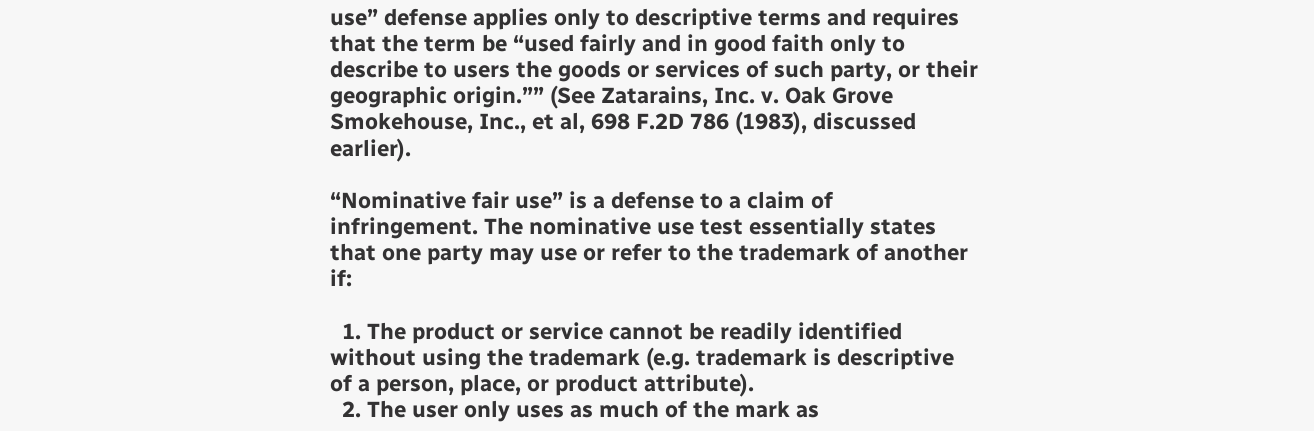use” defense applies only to descriptive terms and requires that the term be “used fairly and in good faith only to describe to users the goods or services of such party, or their geographic origin.”” (See Zatarains, Inc. v. Oak Grove Smokehouse, Inc., et al, 698 F.2D 786 (1983), discussed earlier).

“Nominative fair use” is a defense to a claim of infringement. The nominative use test essentially states that one party may use or refer to the trademark of another if:

  1. The product or service cannot be readily identified without using the trademark (e.g. trademark is descriptive of a person, place, or product attribute).
  2. The user only uses as much of the mark as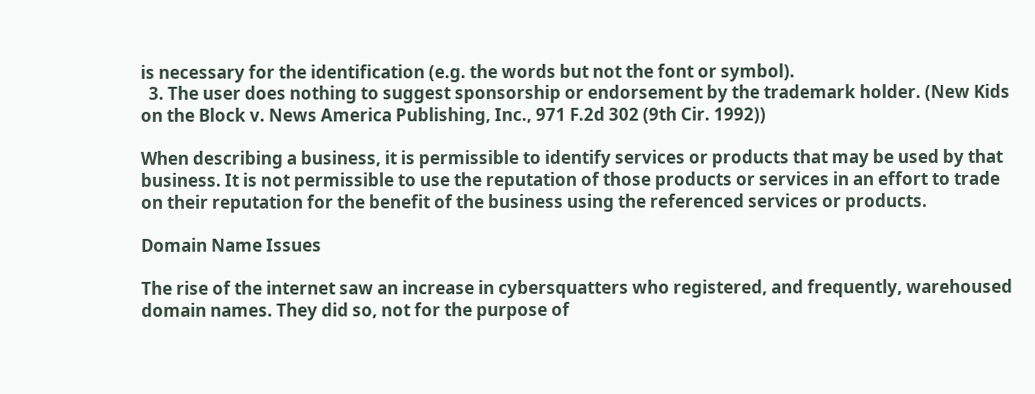is necessary for the identification (e.g. the words but not the font or symbol).
  3. The user does nothing to suggest sponsorship or endorsement by the trademark holder. (New Kids on the Block v. News America Publishing, Inc., 971 F.2d 302 (9th Cir. 1992))

When describing a business, it is permissible to identify services or products that may be used by that business. It is not permissible to use the reputation of those products or services in an effort to trade on their reputation for the benefit of the business using the referenced services or products.

Domain Name Issues

The rise of the internet saw an increase in cybersquatters who registered, and frequently, warehoused domain names. They did so, not for the purpose of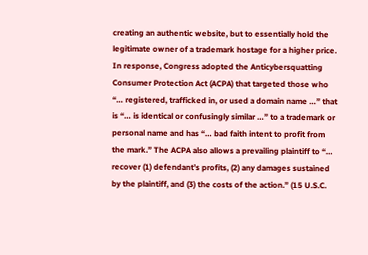creating an authentic website, but to essentially hold the legitimate owner of a trademark hostage for a higher price. In response, Congress adopted the Anticybersquatting Consumer Protection Act (ACPA) that targeted those who “… registered, trafficked in, or used a domain name …” that is “… is identical or confusingly similar …” to a trademark or personal name and has “… bad faith intent to profit from the mark.” The ACPA also allows a prevailing plaintiff to “… recover (1) defendant’s profits, (2) any damages sustained by the plaintiff, and (3) the costs of the action.” (15 U.S.C.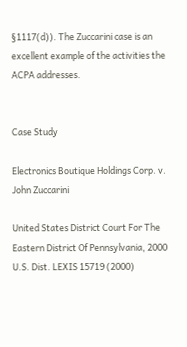§1117(d)). The Zuccarini case is an excellent example of the activities the ACPA addresses.


Case Study

Electronics Boutique Holdings Corp. v. John Zuccarini

United States District Court For The Eastern District Of Pennsylvania, 2000 U.S. Dist. LEXIS 15719 (2000)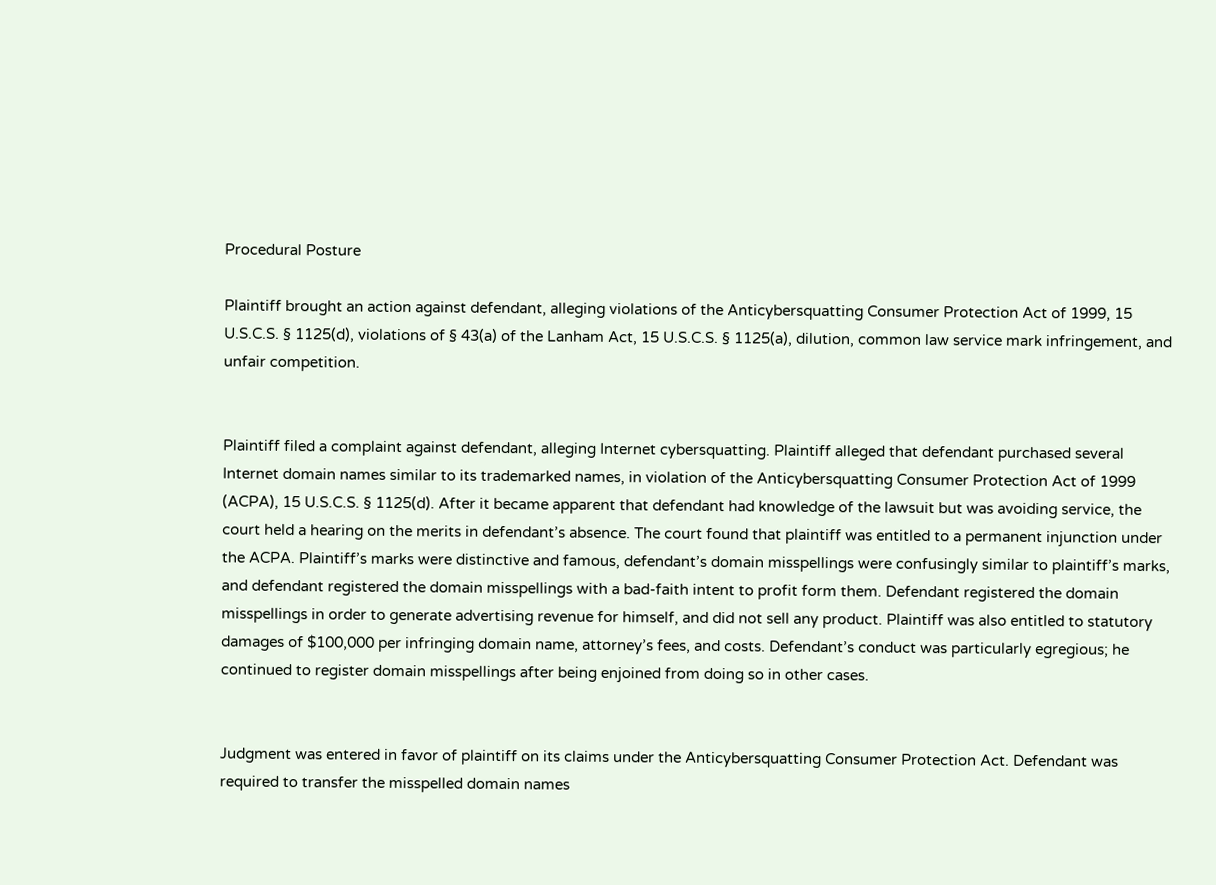Procedural Posture

Plaintiff brought an action against defendant, alleging violations of the Anticybersquatting Consumer Protection Act of 1999, 15 U.S.C.S. § 1125(d), violations of § 43(a) of the Lanham Act, 15 U.S.C.S. § 1125(a), dilution, common law service mark infringement, and unfair competition.


Plaintiff filed a complaint against defendant, alleging Internet cybersquatting. Plaintiff alleged that defendant purchased several Internet domain names similar to its trademarked names, in violation of the Anticybersquatting Consumer Protection Act of 1999 (ACPA), 15 U.S.C.S. § 1125(d). After it became apparent that defendant had knowledge of the lawsuit but was avoiding service, the court held a hearing on the merits in defendant’s absence. The court found that plaintiff was entitled to a permanent injunction under the ACPA. Plaintiff’s marks were distinctive and famous, defendant’s domain misspellings were confusingly similar to plaintiff’s marks, and defendant registered the domain misspellings with a bad-faith intent to profit form them. Defendant registered the domain misspellings in order to generate advertising revenue for himself, and did not sell any product. Plaintiff was also entitled to statutory damages of $100,000 per infringing domain name, attorney’s fees, and costs. Defendant’s conduct was particularly egregious; he continued to register domain misspellings after being enjoined from doing so in other cases.


Judgment was entered in favor of plaintiff on its claims under the Anticybersquatting Consumer Protection Act. Defendant was required to transfer the misspelled domain names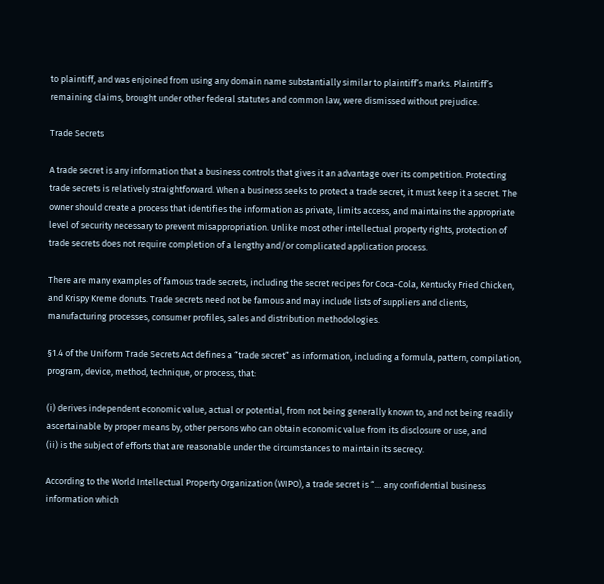to plaintiff, and was enjoined from using any domain name substantially similar to plaintiff’s marks. Plaintiff’s remaining claims, brought under other federal statutes and common law, were dismissed without prejudice.

Trade Secrets

A trade secret is any information that a business controls that gives it an advantage over its competition. Protecting trade secrets is relatively straightforward. When a business seeks to protect a trade secret, it must keep it a secret. The owner should create a process that identifies the information as private, limits access, and maintains the appropriate level of security necessary to prevent misappropriation. Unlike most other intellectual property rights, protection of trade secrets does not require completion of a lengthy and/or complicated application process.

There are many examples of famous trade secrets, including the secret recipes for Coca-Cola, Kentucky Fried Chicken, and Krispy Kreme donuts. Trade secrets need not be famous and may include lists of suppliers and clients, manufacturing processes, consumer profiles, sales and distribution methodologies.

§1.4 of the Uniform Trade Secrets Act defines a “trade secret” as information, including a formula, pattern, compilation, program, device, method, technique, or process, that:

(i) derives independent economic value, actual or potential, from not being generally known to, and not being readily ascertainable by proper means by, other persons who can obtain economic value from its disclosure or use, and
(ii) is the subject of efforts that are reasonable under the circumstances to maintain its secrecy.

According to the World Intellectual Property Organization (WIPO), a trade secret is “… any confidential business information which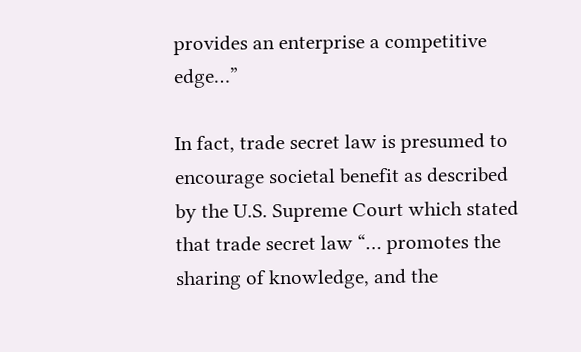provides an enterprise a competitive edge…”

In fact, trade secret law is presumed to encourage societal benefit as described by the U.S. Supreme Court which stated that trade secret law “… promotes the sharing of knowledge, and the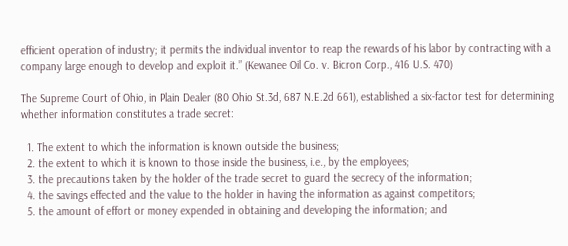efficient operation of industry; it permits the individual inventor to reap the rewards of his labor by contracting with a company large enough to develop and exploit it.” (Kewanee Oil Co. v. Bicron Corp., 416 U.S. 470)

The Supreme Court of Ohio, in Plain Dealer (80 Ohio St.3d, 687 N.E.2d 661), established a six-factor test for determining whether information constitutes a trade secret:

  1. The extent to which the information is known outside the business;
  2. the extent to which it is known to those inside the business, i.e., by the employees;
  3. the precautions taken by the holder of the trade secret to guard the secrecy of the information;
  4. the savings effected and the value to the holder in having the information as against competitors;
  5. the amount of effort or money expended in obtaining and developing the information; and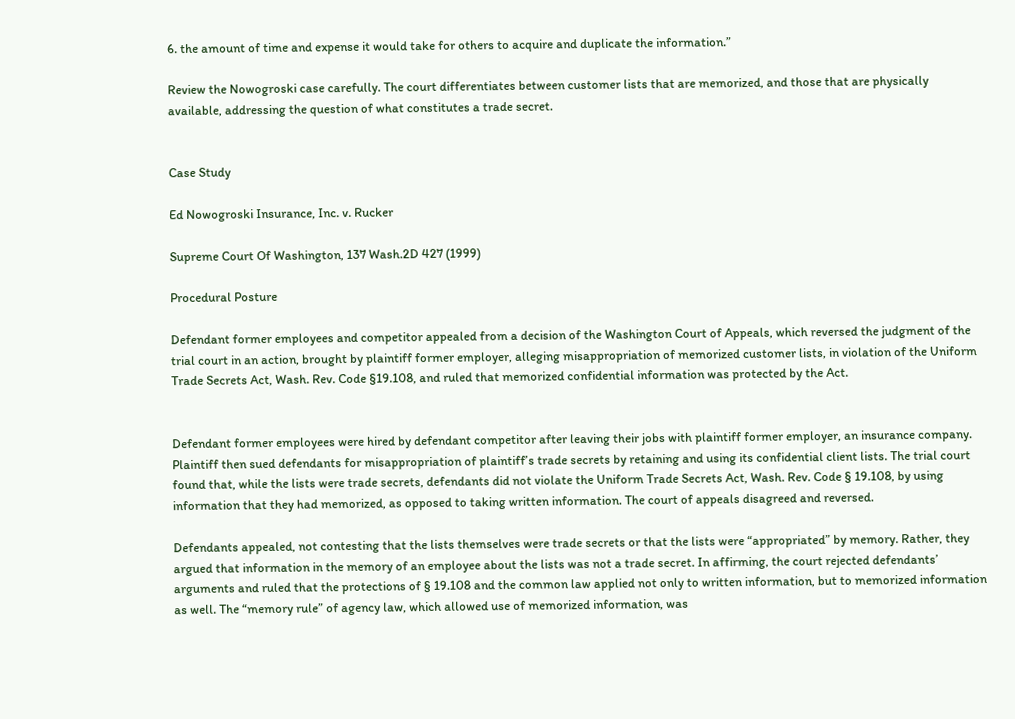6. the amount of time and expense it would take for others to acquire and duplicate the information.”

Review the Nowogroski case carefully. The court differentiates between customer lists that are memorized, and those that are physically available, addressing the question of what constitutes a trade secret.


Case Study

Ed Nowogroski Insurance, Inc. v. Rucker

Supreme Court Of Washington, 137 Wash.2D 427 (1999)

Procedural Posture

Defendant former employees and competitor appealed from a decision of the Washington Court of Appeals, which reversed the judgment of the trial court in an action, brought by plaintiff former employer, alleging misappropriation of memorized customer lists, in violation of the Uniform Trade Secrets Act, Wash. Rev. Code §19.108, and ruled that memorized confidential information was protected by the Act.


Defendant former employees were hired by defendant competitor after leaving their jobs with plaintiff former employer, an insurance company. Plaintiff then sued defendants for misappropriation of plaintiff’s trade secrets by retaining and using its confidential client lists. The trial court found that, while the lists were trade secrets, defendants did not violate the Uniform Trade Secrets Act, Wash. Rev. Code § 19.108, by using information that they had memorized, as opposed to taking written information. The court of appeals disagreed and reversed.

Defendants appealed, not contesting that the lists themselves were trade secrets or that the lists were “appropriated” by memory. Rather, they argued that information in the memory of an employee about the lists was not a trade secret. In affirming, the court rejected defendants’ arguments and ruled that the protections of § 19.108 and the common law applied not only to written information, but to memorized information as well. The “memory rule” of agency law, which allowed use of memorized information, was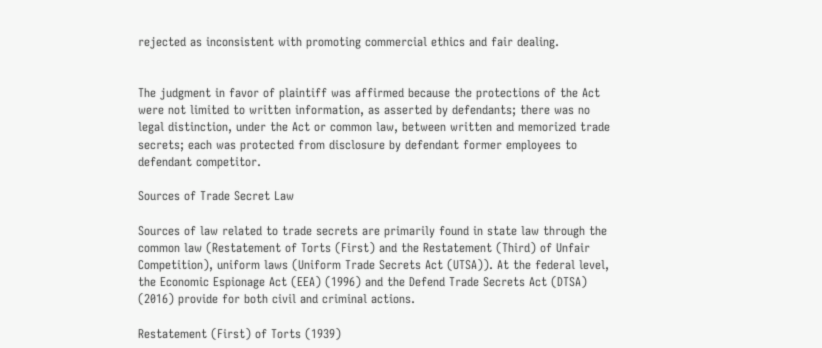rejected as inconsistent with promoting commercial ethics and fair dealing.


The judgment in favor of plaintiff was affirmed because the protections of the Act were not limited to written information, as asserted by defendants; there was no legal distinction, under the Act or common law, between written and memorized trade secrets; each was protected from disclosure by defendant former employees to defendant competitor.

Sources of Trade Secret Law

Sources of law related to trade secrets are primarily found in state law through the common law (Restatement of Torts (First) and the Restatement (Third) of Unfair Competition), uniform laws (Uniform Trade Secrets Act (UTSA)). At the federal level, the Economic Espionage Act (EEA) (1996) and the Defend Trade Secrets Act (DTSA) (2016) provide for both civil and criminal actions.

Restatement (First) of Torts (1939)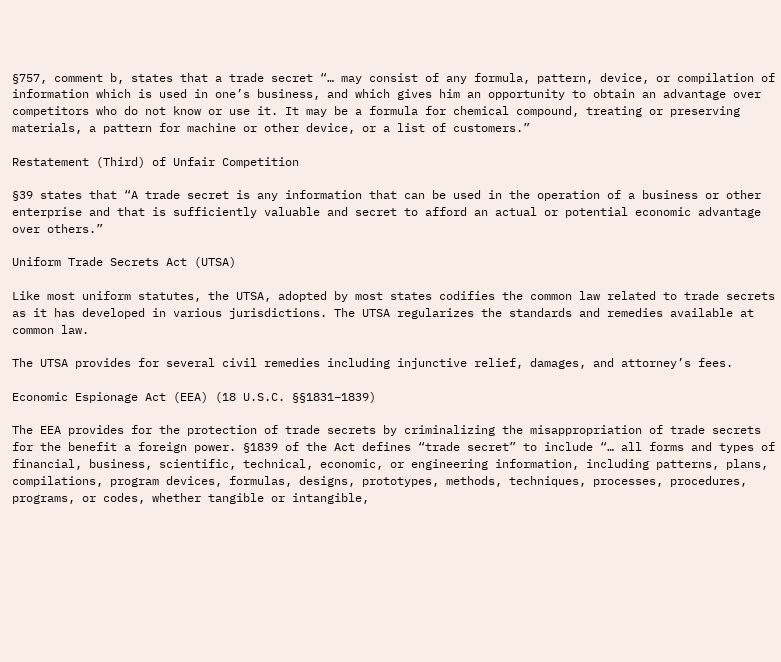§757, comment b, states that a trade secret “… may consist of any formula, pattern, device, or compilation of information which is used in one’s business, and which gives him an opportunity to obtain an advantage over competitors who do not know or use it. It may be a formula for chemical compound, treating or preserving materials, a pattern for machine or other device, or a list of customers.”

Restatement (Third) of Unfair Competition

§39 states that “A trade secret is any information that can be used in the operation of a business or other enterprise and that is sufficiently valuable and secret to afford an actual or potential economic advantage over others.”

Uniform Trade Secrets Act (UTSA)

Like most uniform statutes, the UTSA, adopted by most states codifies the common law related to trade secrets as it has developed in various jurisdictions. The UTSA regularizes the standards and remedies available at common law.

The UTSA provides for several civil remedies including injunctive relief, damages, and attorney’s fees.

Economic Espionage Act (EEA) (18 U.S.C. §§1831–1839)

The EEA provides for the protection of trade secrets by criminalizing the misappropriation of trade secrets for the benefit a foreign power. §1839 of the Act defines “trade secret” to include “… all forms and types of financial, business, scientific, technical, economic, or engineering information, including patterns, plans, compilations, program devices, formulas, designs, prototypes, methods, techniques, processes, procedures, programs, or codes, whether tangible or intangible,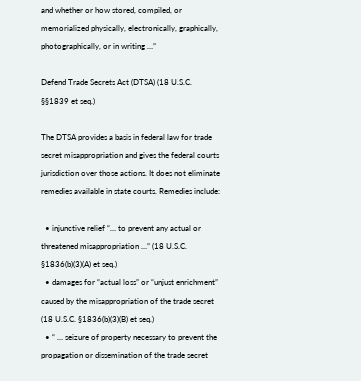and whether or how stored, compiled, or memorialized physically, electronically, graphically, photographically, or in writing …”

Defend Trade Secrets Act (DTSA) (18 U.S.C. §§1839 et seq.)

The DTSA provides a basis in federal law for trade secret misappropriation and gives the federal courts jurisdiction over those actions. It does not eliminate remedies available in state courts. Remedies include:

  • injunctive relief “… to prevent any actual or threatened misappropriation …” (18 U.S.C. §1836(b)(3)(A) et seq.)
  • damages for “actual loss” or “unjust enrichment” caused by the misappropriation of the trade secret (18 U.S.C. §1836(b)(3)(B) et seq.)
  • “ … seizure of property necessary to prevent the propagation or dissemination of the trade secret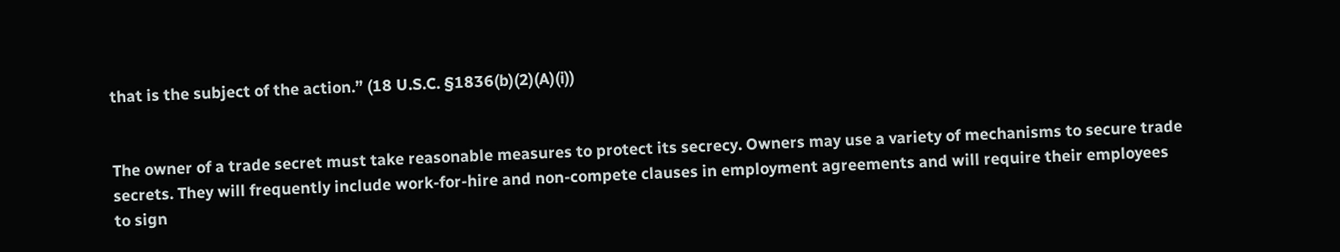that is the subject of the action.” (18 U.S.C. §1836(b)(2)(A)(i))


The owner of a trade secret must take reasonable measures to protect its secrecy. Owners may use a variety of mechanisms to secure trade secrets. They will frequently include work-for-hire and non-compete clauses in employment agreements and will require their employees to sign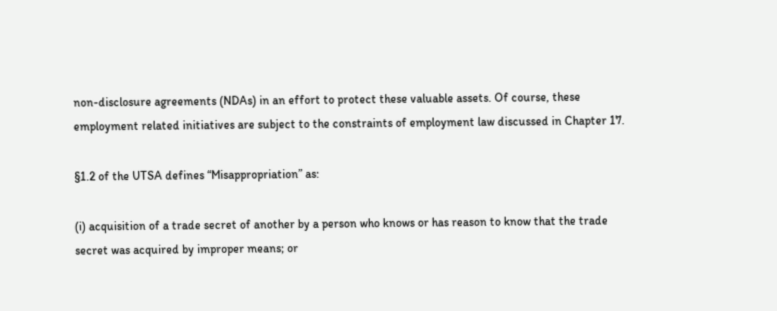non-disclosure agreements (NDAs) in an effort to protect these valuable assets. Of course, these employment related initiatives are subject to the constraints of employment law discussed in Chapter 17.

§1.2 of the UTSA defines “Misappropriation” as:

(i) acquisition of a trade secret of another by a person who knows or has reason to know that the trade secret was acquired by improper means; or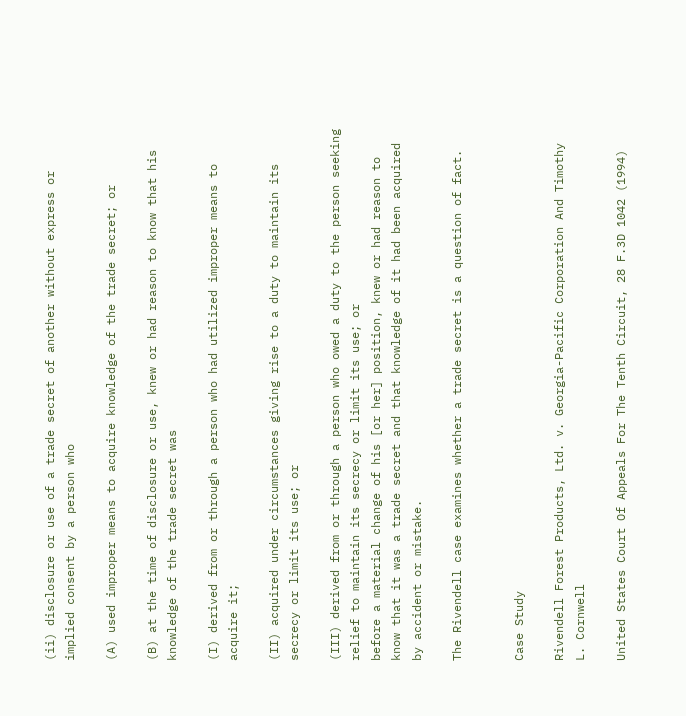(ii) disclosure or use of a trade secret of another without express or implied consent by a person who

(A) used improper means to acquire knowledge of the trade secret; or

(B) at the time of disclosure or use, knew or had reason to know that his knowledge of the trade secret was

(I) derived from or through a person who had utilized improper means to acquire it;

(II) acquired under circumstances giving rise to a duty to maintain its secrecy or limit its use; or

(III) derived from or through a person who owed a duty to the person seeking relief to maintain its secrecy or limit its use; or
before a material change of his [or her] position, knew or had reason to know that it was a trade secret and that knowledge of it had been acquired by accident or mistake.

The Rivendell case examines whether a trade secret is a question of fact.


Case Study

Rivendell Forest Products, Ltd. v. Georgia-Pacific Corporation And Timothy L. Cornwell

United States Court Of Appeals For The Tenth Circuit, 28 F.3D 1042 (1994)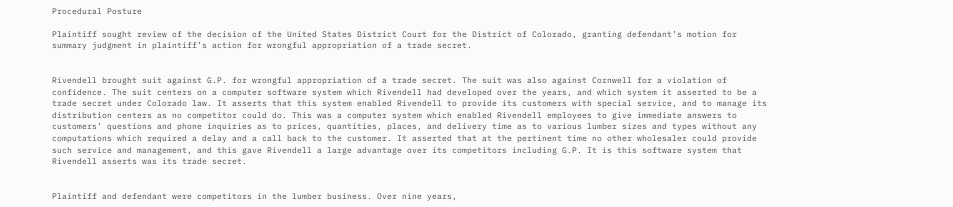Procedural Posture

Plaintiff sought review of the decision of the United States District Court for the District of Colorado, granting defendant’s motion for summary judgment in plaintiff’s action for wrongful appropriation of a trade secret.


Rivendell brought suit against G.P. for wrongful appropriation of a trade secret. The suit was also against Cornwell for a violation of confidence. The suit centers on a computer software system which Rivendell had developed over the years, and which system it asserted to be a trade secret under Colorado law. It asserts that this system enabled Rivendell to provide its customers with special service, and to manage its distribution centers as no competitor could do. This was a computer system which enabled Rivendell employees to give immediate answers to customers’ questions and phone inquiries as to prices, quantities, places, and delivery time as to various lumber sizes and types without any computations which required a delay and a call back to the customer. It asserted that at the pertinent time no other wholesaler could provide such service and management, and this gave Rivendell a large advantage over its competitors including G.P. It is this software system that Rivendell asserts was its trade secret.


Plaintiff and defendant were competitors in the lumber business. Over nine years,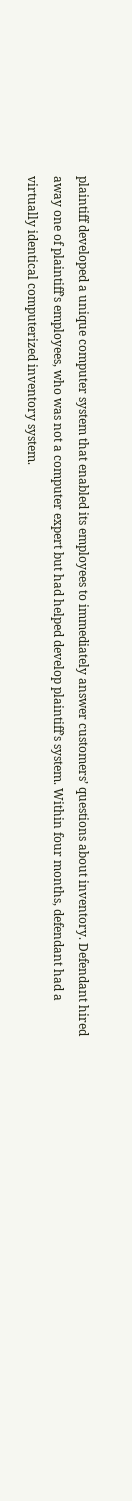plaintiff developed a unique computer system that enabled its employees to immediately answer customers’ questions about inventory. Defendant hired away one of plaintiff’s employees, who was not a computer expert but had helped develop plaintiff’s system. Within four months, defendant had a virtually identical computerized inventory system.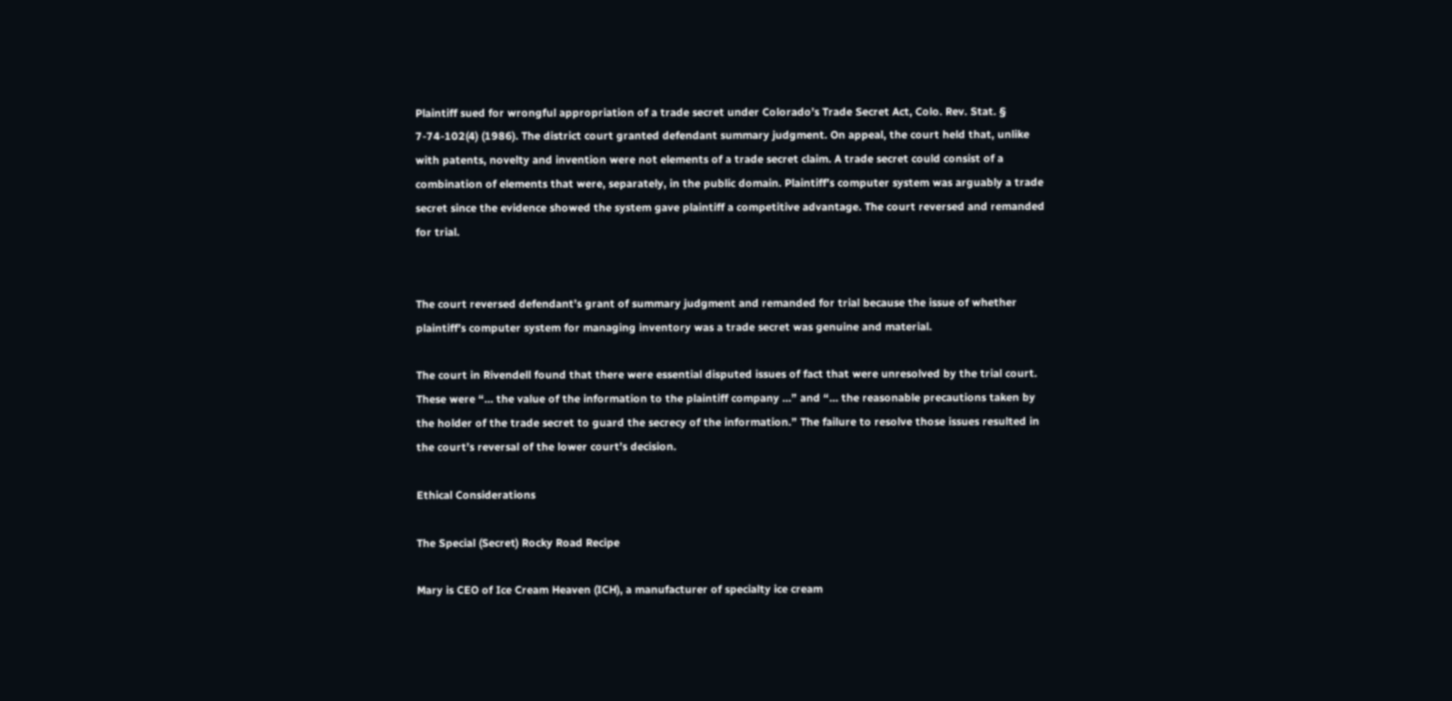Plaintiff sued for wrongful appropriation of a trade secret under Colorado’s Trade Secret Act, Colo. Rev. Stat. § 7-74-102(4) (1986). The district court granted defendant summary judgment. On appeal, the court held that, unlike with patents, novelty and invention were not elements of a trade secret claim. A trade secret could consist of a combination of elements that were, separately, in the public domain. Plaintiff’s computer system was arguably a trade secret since the evidence showed the system gave plaintiff a competitive advantage. The court reversed and remanded for trial.


The court reversed defendant’s grant of summary judgment and remanded for trial because the issue of whether plaintiff’s computer system for managing inventory was a trade secret was genuine and material.

The court in Rivendell found that there were essential disputed issues of fact that were unresolved by the trial court. These were “… the value of the information to the plaintiff company …” and “… the reasonable precautions taken by the holder of the trade secret to guard the secrecy of the information.” The failure to resolve those issues resulted in the court’s reversal of the lower court’s decision.

Ethical Considerations

The Special (Secret) Rocky Road Recipe

Mary is CEO of Ice Cream Heaven (ICH), a manufacturer of specialty ice cream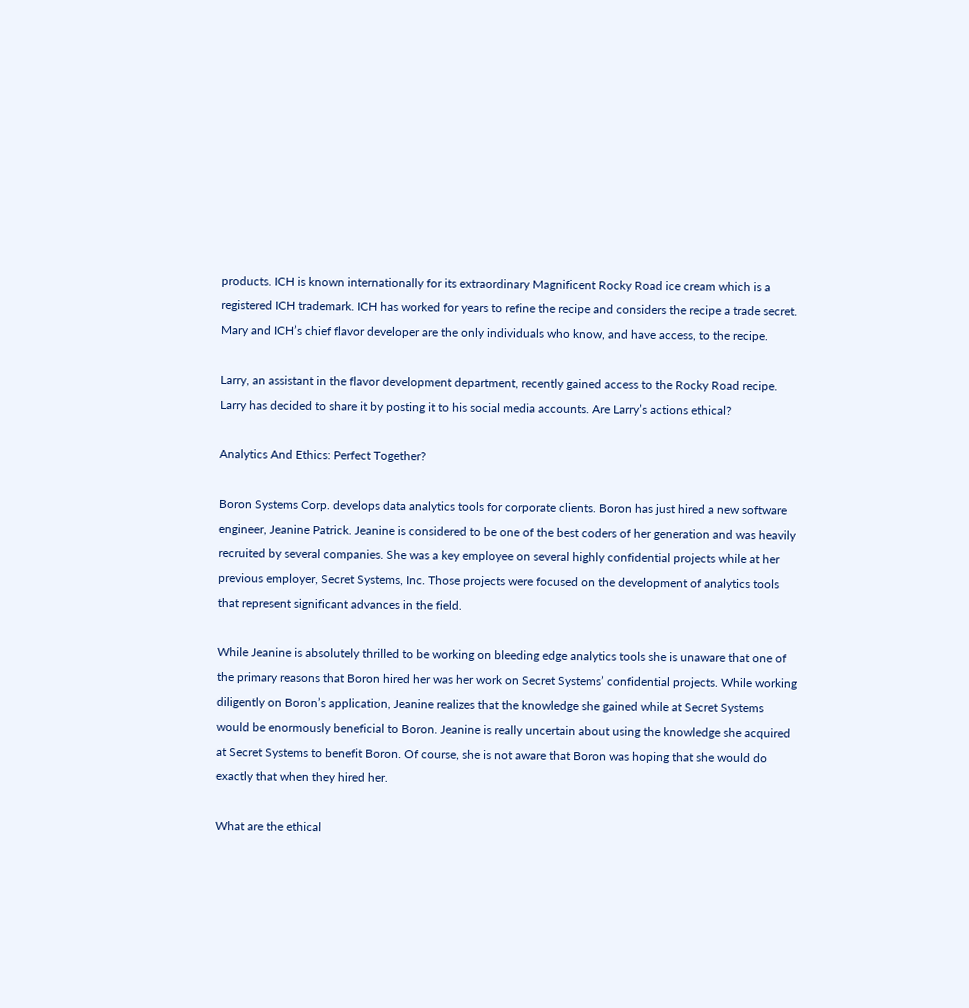products. ICH is known internationally for its extraordinary Magnificent Rocky Road ice cream which is a registered ICH trademark. ICH has worked for years to refine the recipe and considers the recipe a trade secret. Mary and ICH’s chief flavor developer are the only individuals who know, and have access, to the recipe.

Larry, an assistant in the flavor development department, recently gained access to the Rocky Road recipe. Larry has decided to share it by posting it to his social media accounts. Are Larry’s actions ethical?

Analytics And Ethics: Perfect Together?

Boron Systems Corp. develops data analytics tools for corporate clients. Boron has just hired a new software engineer, Jeanine Patrick. Jeanine is considered to be one of the best coders of her generation and was heavily recruited by several companies. She was a key employee on several highly confidential projects while at her previous employer, Secret Systems, Inc. Those projects were focused on the development of analytics tools that represent significant advances in the field.

While Jeanine is absolutely thrilled to be working on bleeding edge analytics tools she is unaware that one of the primary reasons that Boron hired her was her work on Secret Systems’ confidential projects. While working diligently on Boron’s application, Jeanine realizes that the knowledge she gained while at Secret Systems would be enormously beneficial to Boron. Jeanine is really uncertain about using the knowledge she acquired at Secret Systems to benefit Boron. Of course, she is not aware that Boron was hoping that she would do exactly that when they hired her.

What are the ethical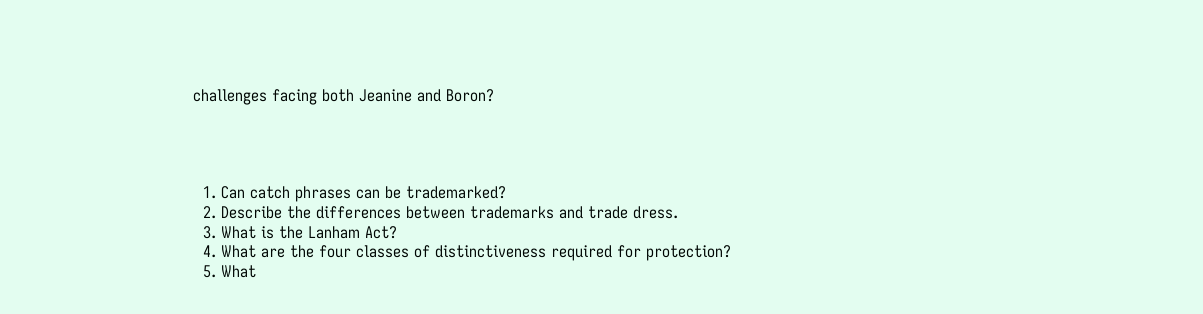challenges facing both Jeanine and Boron?




  1. Can catch phrases can be trademarked?
  2. Describe the differences between trademarks and trade dress.
  3. What is the Lanham Act?
  4. What are the four classes of distinctiveness required for protection?
  5. What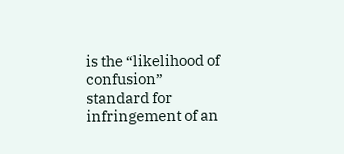is the “likelihood of confusion” standard for infringement of an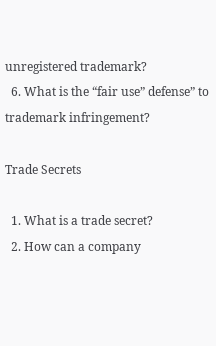unregistered trademark?
  6. What is the “fair use” defense” to trademark infringement?

Trade Secrets

  1. What is a trade secret?
  2. How can a company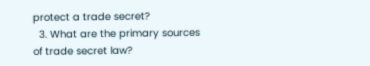protect a trade secret?
  3. What are the primary sources of trade secret law?